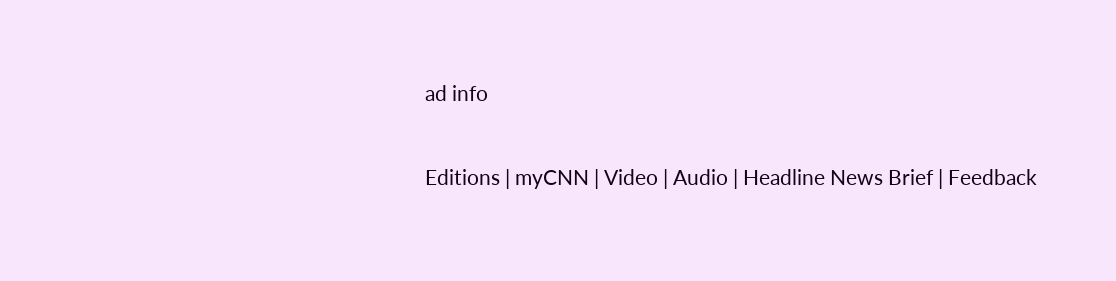ad info

Editions | myCNN | Video | Audio | Headline News Brief | Feedback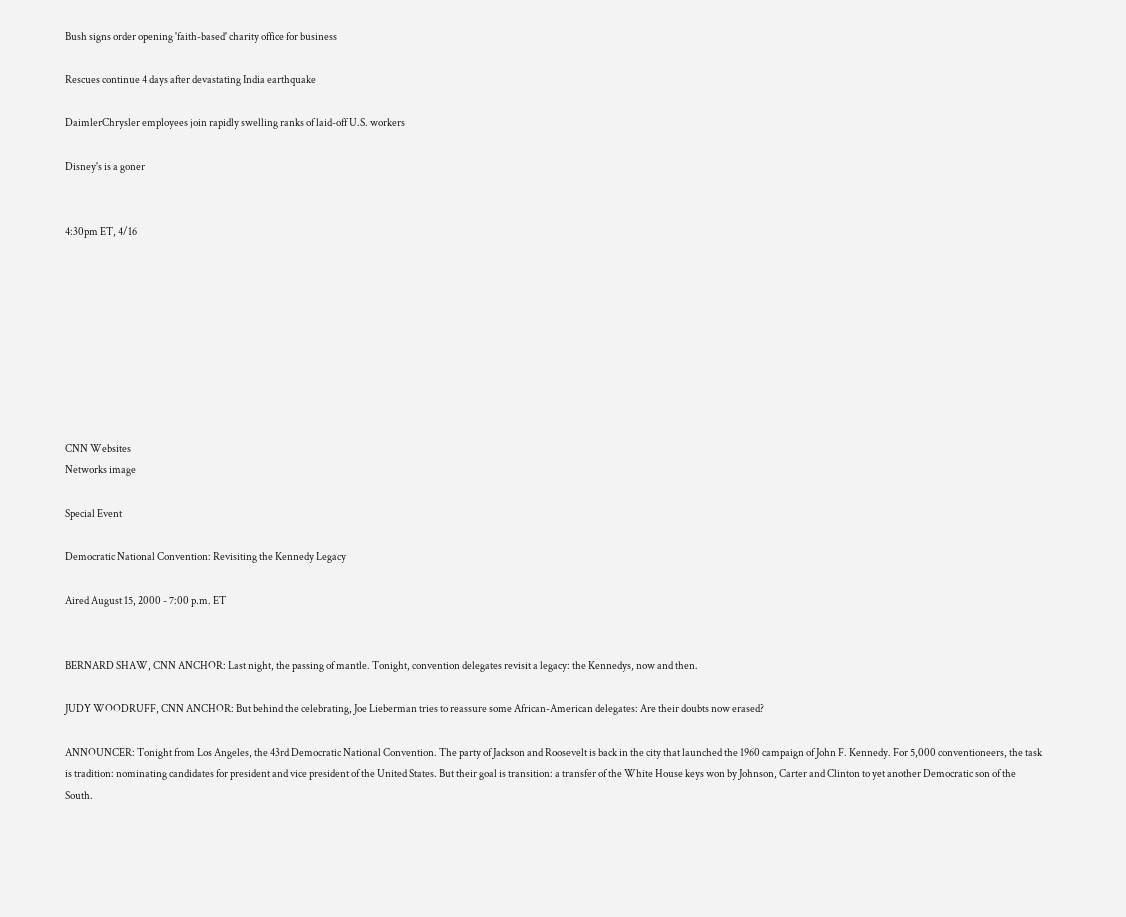Bush signs order opening 'faith-based' charity office for business

Rescues continue 4 days after devastating India earthquake

DaimlerChrysler employees join rapidly swelling ranks of laid-off U.S. workers

Disney's is a goner


4:30pm ET, 4/16









CNN Websites
Networks image

Special Event

Democratic National Convention: Revisiting the Kennedy Legacy

Aired August 15, 2000 - 7:00 p.m. ET


BERNARD SHAW, CNN ANCHOR: Last night, the passing of mantle. Tonight, convention delegates revisit a legacy: the Kennedys, now and then.

JUDY WOODRUFF, CNN ANCHOR: But behind the celebrating, Joe Lieberman tries to reassure some African-American delegates: Are their doubts now erased?

ANNOUNCER: Tonight from Los Angeles, the 43rd Democratic National Convention. The party of Jackson and Roosevelt is back in the city that launched the 1960 campaign of John F. Kennedy. For 5,000 conventioneers, the task is tradition: nominating candidates for president and vice president of the United States. But their goal is transition: a transfer of the White House keys won by Johnson, Carter and Clinton to yet another Democratic son of the South.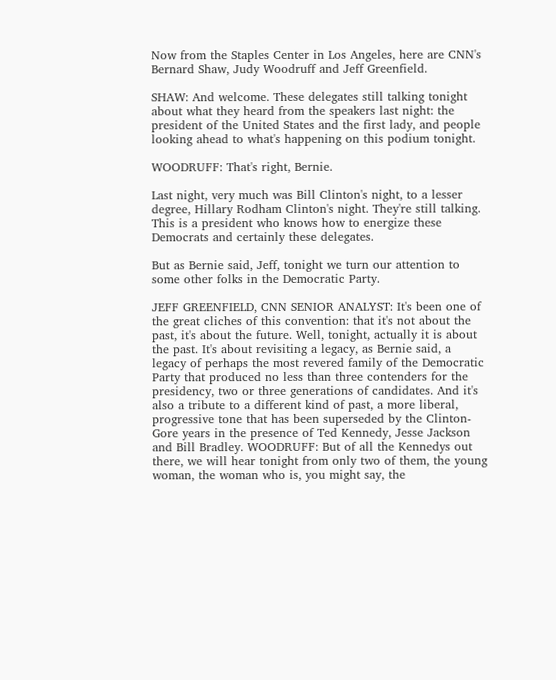Now from the Staples Center in Los Angeles, here are CNN's Bernard Shaw, Judy Woodruff and Jeff Greenfield.

SHAW: And welcome. These delegates still talking tonight about what they heard from the speakers last night: the president of the United States and the first lady, and people looking ahead to what's happening on this podium tonight.

WOODRUFF: That's right, Bernie.

Last night, very much was Bill Clinton's night, to a lesser degree, Hillary Rodham Clinton's night. They're still talking. This is a president who knows how to energize these Democrats and certainly these delegates.

But as Bernie said, Jeff, tonight we turn our attention to some other folks in the Democratic Party.

JEFF GREENFIELD, CNN SENIOR ANALYST: It's been one of the great cliches of this convention: that it's not about the past, it's about the future. Well, tonight, actually it is about the past. It's about revisiting a legacy, as Bernie said, a legacy of perhaps the most revered family of the Democratic Party that produced no less than three contenders for the presidency, two or three generations of candidates. And it's also a tribute to a different kind of past, a more liberal, progressive tone that has been superseded by the Clinton-Gore years in the presence of Ted Kennedy, Jesse Jackson and Bill Bradley. WOODRUFF: But of all the Kennedys out there, we will hear tonight from only two of them, the young woman, the woman who is, you might say, the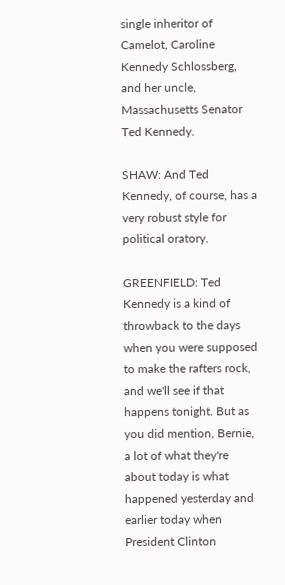single inheritor of Camelot, Caroline Kennedy Schlossberg, and her uncle, Massachusetts Senator Ted Kennedy.

SHAW: And Ted Kennedy, of course, has a very robust style for political oratory.

GREENFIELD: Ted Kennedy is a kind of throwback to the days when you were supposed to make the rafters rock, and we'll see if that happens tonight. But as you did mention, Bernie, a lot of what they're about today is what happened yesterday and earlier today when President Clinton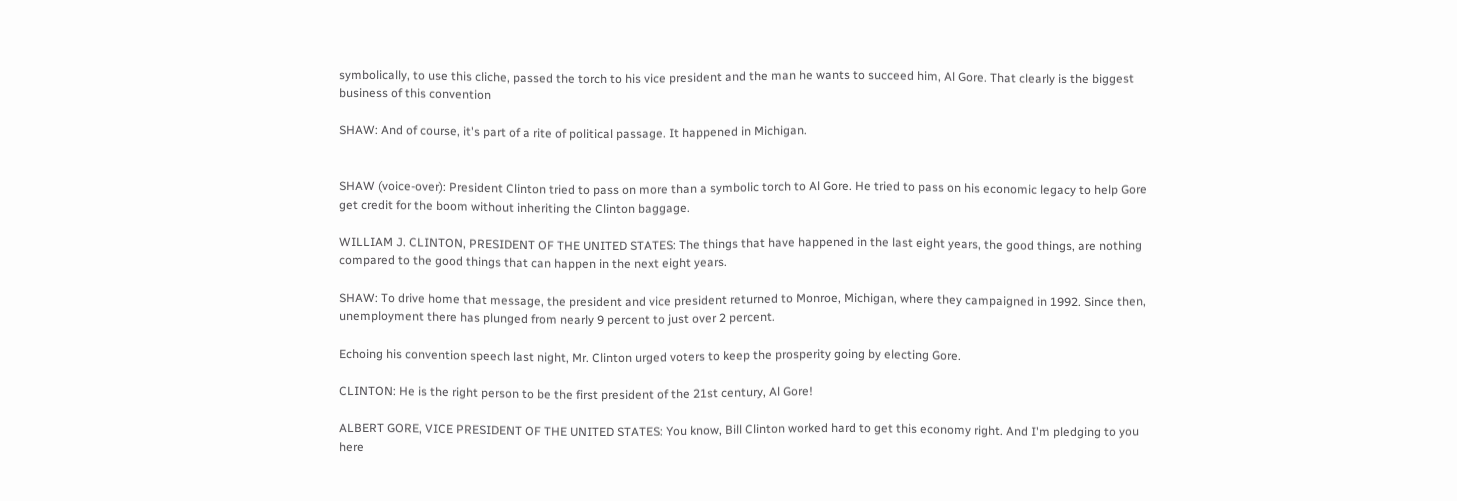symbolically, to use this cliche, passed the torch to his vice president and the man he wants to succeed him, Al Gore. That clearly is the biggest business of this convention

SHAW: And of course, it's part of a rite of political passage. It happened in Michigan.


SHAW (voice-over): President Clinton tried to pass on more than a symbolic torch to Al Gore. He tried to pass on his economic legacy to help Gore get credit for the boom without inheriting the Clinton baggage.

WILLIAM J. CLINTON, PRESIDENT OF THE UNITED STATES: The things that have happened in the last eight years, the good things, are nothing compared to the good things that can happen in the next eight years.

SHAW: To drive home that message, the president and vice president returned to Monroe, Michigan, where they campaigned in 1992. Since then, unemployment there has plunged from nearly 9 percent to just over 2 percent.

Echoing his convention speech last night, Mr. Clinton urged voters to keep the prosperity going by electing Gore.

CLINTON: He is the right person to be the first president of the 21st century, Al Gore!

ALBERT GORE, VICE PRESIDENT OF THE UNITED STATES: You know, Bill Clinton worked hard to get this economy right. And I'm pledging to you here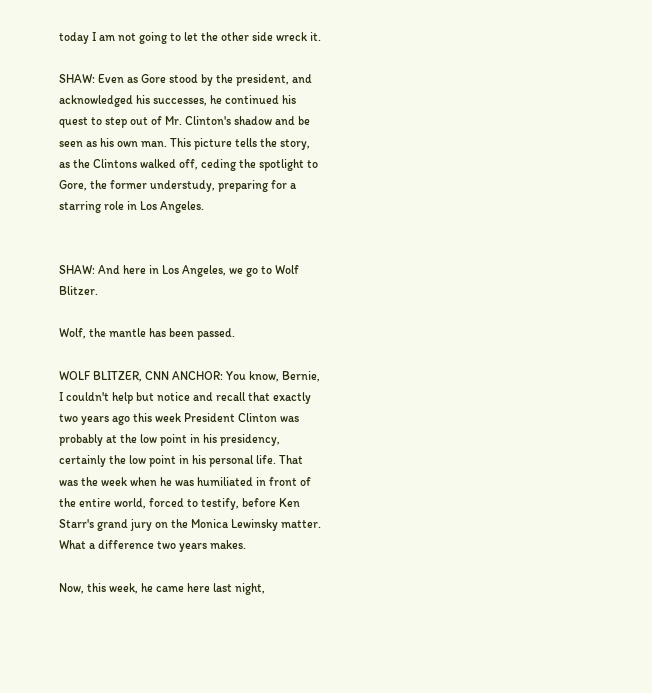today I am not going to let the other side wreck it.

SHAW: Even as Gore stood by the president, and acknowledged his successes, he continued his quest to step out of Mr. Clinton's shadow and be seen as his own man. This picture tells the story, as the Clintons walked off, ceding the spotlight to Gore, the former understudy, preparing for a starring role in Los Angeles.


SHAW: And here in Los Angeles, we go to Wolf Blitzer.

Wolf, the mantle has been passed.

WOLF BLITZER, CNN ANCHOR: You know, Bernie, I couldn't help but notice and recall that exactly two years ago this week President Clinton was probably at the low point in his presidency, certainly the low point in his personal life. That was the week when he was humiliated in front of the entire world, forced to testify, before Ken Starr's grand jury on the Monica Lewinsky matter. What a difference two years makes.

Now, this week, he came here last night,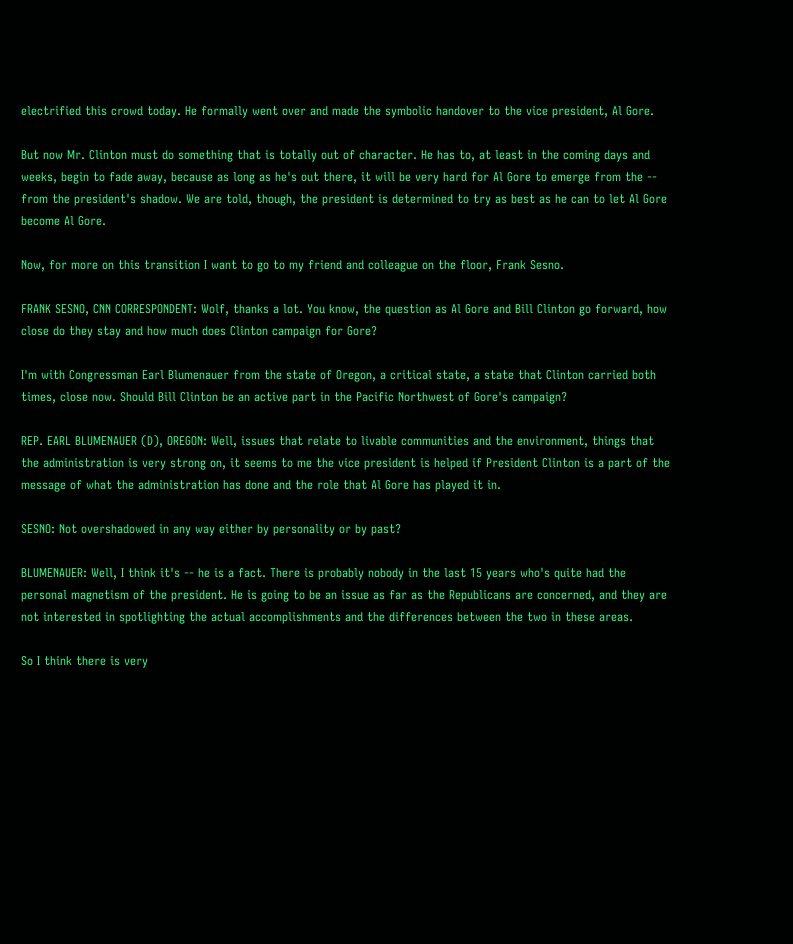electrified this crowd today. He formally went over and made the symbolic handover to the vice president, Al Gore.

But now Mr. Clinton must do something that is totally out of character. He has to, at least in the coming days and weeks, begin to fade away, because as long as he's out there, it will be very hard for Al Gore to emerge from the -- from the president's shadow. We are told, though, the president is determined to try as best as he can to let Al Gore become Al Gore.

Now, for more on this transition I want to go to my friend and colleague on the floor, Frank Sesno.

FRANK SESNO, CNN CORRESPONDENT: Wolf, thanks a lot. You know, the question as Al Gore and Bill Clinton go forward, how close do they stay and how much does Clinton campaign for Gore?

I'm with Congressman Earl Blumenauer from the state of Oregon, a critical state, a state that Clinton carried both times, close now. Should Bill Clinton be an active part in the Pacific Northwest of Gore's campaign?

REP. EARL BLUMENAUER (D), OREGON: Well, issues that relate to livable communities and the environment, things that the administration is very strong on, it seems to me the vice president is helped if President Clinton is a part of the message of what the administration has done and the role that Al Gore has played it in.

SESNO: Not overshadowed in any way either by personality or by past?

BLUMENAUER: Well, I think it's -- he is a fact. There is probably nobody in the last 15 years who's quite had the personal magnetism of the president. He is going to be an issue as far as the Republicans are concerned, and they are not interested in spotlighting the actual accomplishments and the differences between the two in these areas.

So I think there is very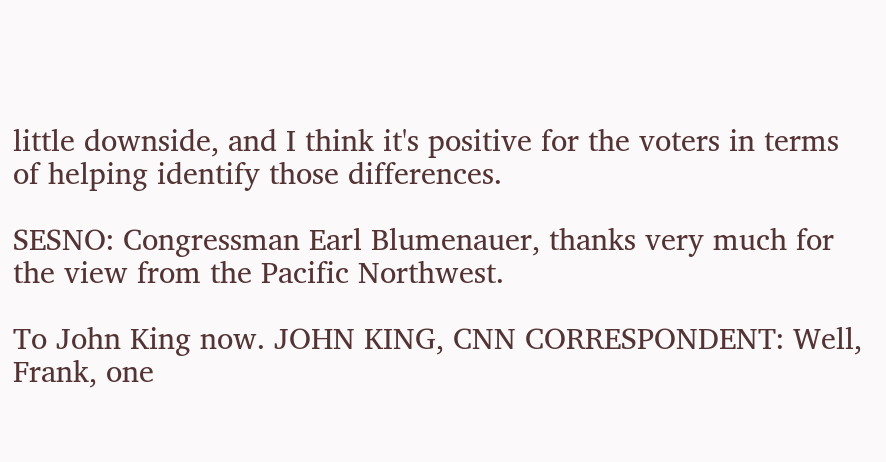little downside, and I think it's positive for the voters in terms of helping identify those differences.

SESNO: Congressman Earl Blumenauer, thanks very much for the view from the Pacific Northwest.

To John King now. JOHN KING, CNN CORRESPONDENT: Well, Frank, one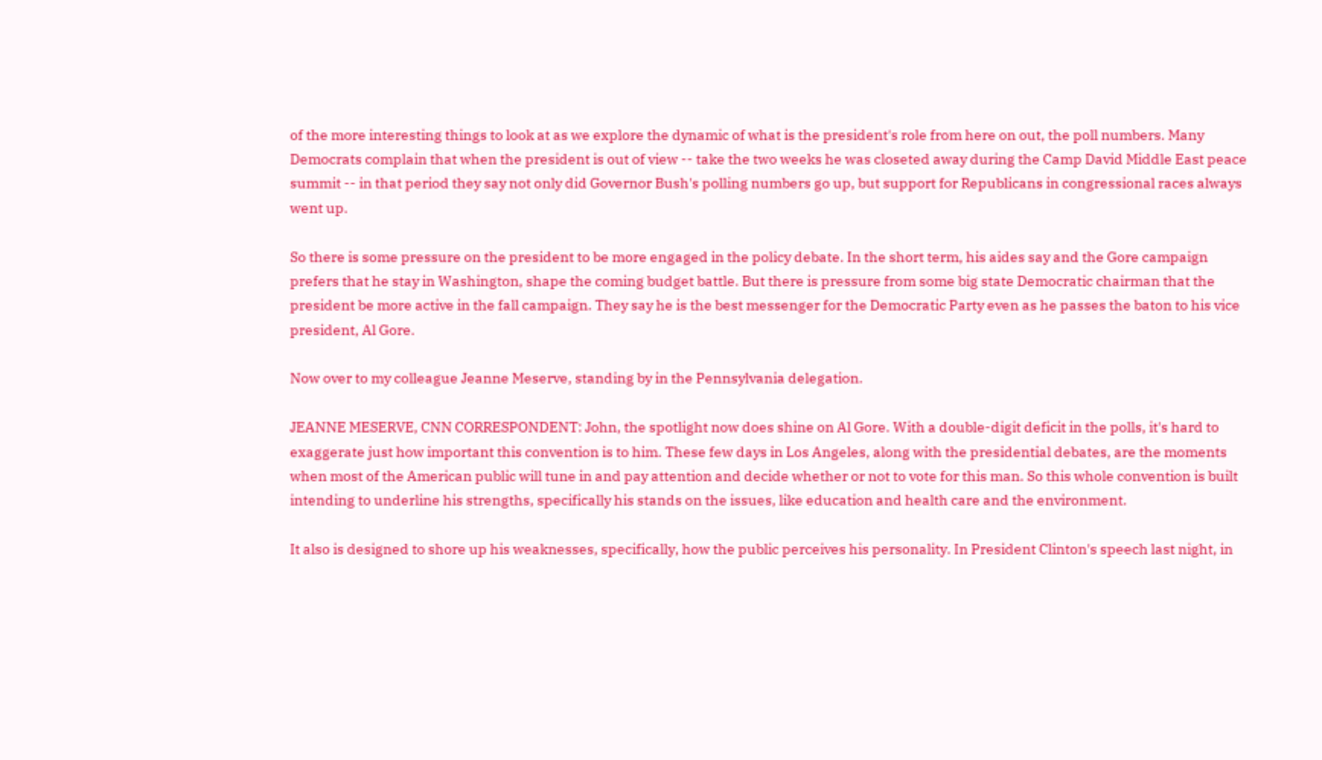of the more interesting things to look at as we explore the dynamic of what is the president's role from here on out, the poll numbers. Many Democrats complain that when the president is out of view -- take the two weeks he was closeted away during the Camp David Middle East peace summit -- in that period they say not only did Governor Bush's polling numbers go up, but support for Republicans in congressional races always went up.

So there is some pressure on the president to be more engaged in the policy debate. In the short term, his aides say and the Gore campaign prefers that he stay in Washington, shape the coming budget battle. But there is pressure from some big state Democratic chairman that the president be more active in the fall campaign. They say he is the best messenger for the Democratic Party even as he passes the baton to his vice president, Al Gore.

Now over to my colleague Jeanne Meserve, standing by in the Pennsylvania delegation.

JEANNE MESERVE, CNN CORRESPONDENT: John, the spotlight now does shine on Al Gore. With a double-digit deficit in the polls, it's hard to exaggerate just how important this convention is to him. These few days in Los Angeles, along with the presidential debates, are the moments when most of the American public will tune in and pay attention and decide whether or not to vote for this man. So this whole convention is built intending to underline his strengths, specifically his stands on the issues, like education and health care and the environment.

It also is designed to shore up his weaknesses, specifically, how the public perceives his personality. In President Clinton's speech last night, in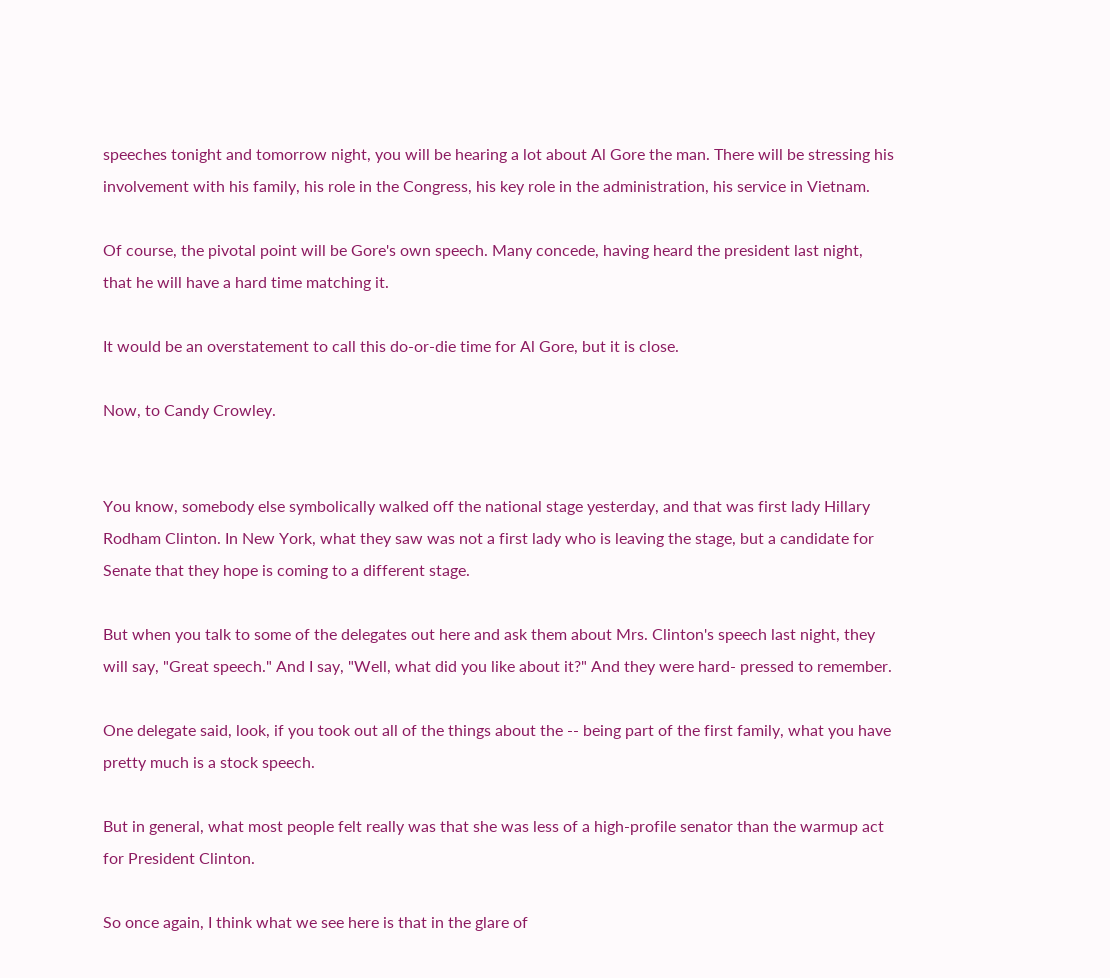speeches tonight and tomorrow night, you will be hearing a lot about Al Gore the man. There will be stressing his involvement with his family, his role in the Congress, his key role in the administration, his service in Vietnam.

Of course, the pivotal point will be Gore's own speech. Many concede, having heard the president last night, that he will have a hard time matching it.

It would be an overstatement to call this do-or-die time for Al Gore, but it is close.

Now, to Candy Crowley.


You know, somebody else symbolically walked off the national stage yesterday, and that was first lady Hillary Rodham Clinton. In New York, what they saw was not a first lady who is leaving the stage, but a candidate for Senate that they hope is coming to a different stage.

But when you talk to some of the delegates out here and ask them about Mrs. Clinton's speech last night, they will say, "Great speech." And I say, "Well, what did you like about it?" And they were hard- pressed to remember.

One delegate said, look, if you took out all of the things about the -- being part of the first family, what you have pretty much is a stock speech.

But in general, what most people felt really was that she was less of a high-profile senator than the warmup act for President Clinton.

So once again, I think what we see here is that in the glare of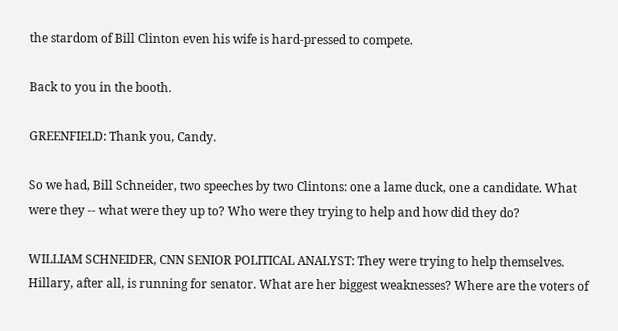the stardom of Bill Clinton even his wife is hard-pressed to compete.

Back to you in the booth.

GREENFIELD: Thank you, Candy.

So we had, Bill Schneider, two speeches by two Clintons: one a lame duck, one a candidate. What were they -- what were they up to? Who were they trying to help and how did they do?

WILLIAM SCHNEIDER, CNN SENIOR POLITICAL ANALYST: They were trying to help themselves. Hillary, after all, is running for senator. What are her biggest weaknesses? Where are the voters of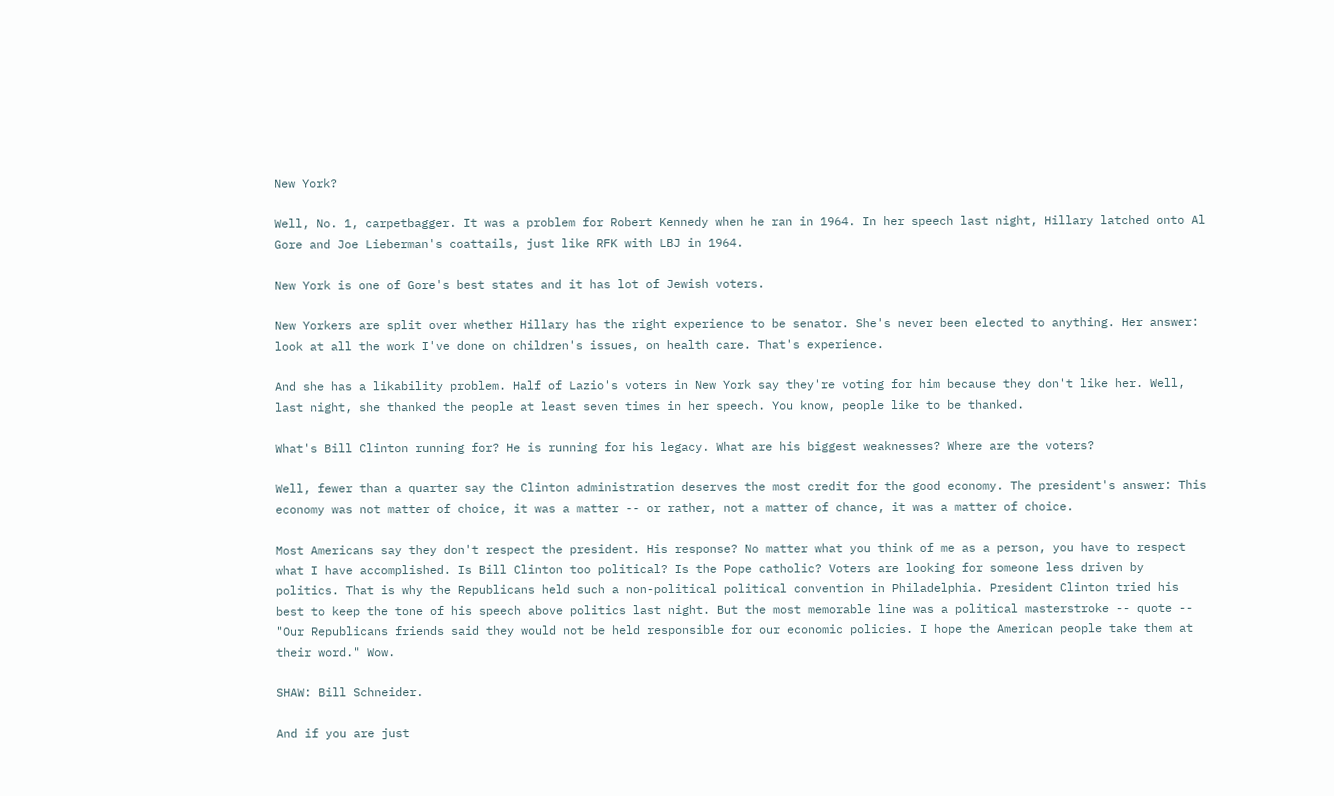New York?

Well, No. 1, carpetbagger. It was a problem for Robert Kennedy when he ran in 1964. In her speech last night, Hillary latched onto Al Gore and Joe Lieberman's coattails, just like RFK with LBJ in 1964.

New York is one of Gore's best states and it has lot of Jewish voters.

New Yorkers are split over whether Hillary has the right experience to be senator. She's never been elected to anything. Her answer: look at all the work I've done on children's issues, on health care. That's experience.

And she has a likability problem. Half of Lazio's voters in New York say they're voting for him because they don't like her. Well, last night, she thanked the people at least seven times in her speech. You know, people like to be thanked.

What's Bill Clinton running for? He is running for his legacy. What are his biggest weaknesses? Where are the voters?

Well, fewer than a quarter say the Clinton administration deserves the most credit for the good economy. The president's answer: This economy was not matter of choice, it was a matter -- or rather, not a matter of chance, it was a matter of choice.

Most Americans say they don't respect the president. His response? No matter what you think of me as a person, you have to respect what I have accomplished. Is Bill Clinton too political? Is the Pope catholic? Voters are looking for someone less driven by politics. That is why the Republicans held such a non-political political convention in Philadelphia. President Clinton tried his best to keep the tone of his speech above politics last night. But the most memorable line was a political masterstroke -- quote -- "Our Republicans friends said they would not be held responsible for our economic policies. I hope the American people take them at their word." Wow.

SHAW: Bill Schneider.

And if you are just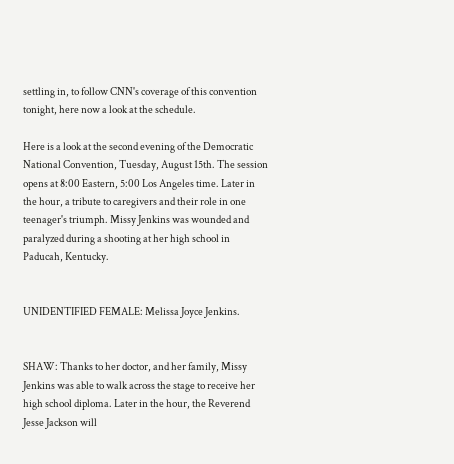settling in, to follow CNN's coverage of this convention tonight, here now a look at the schedule.

Here is a look at the second evening of the Democratic National Convention, Tuesday, August 15th. The session opens at 8:00 Eastern, 5:00 Los Angeles time. Later in the hour, a tribute to caregivers and their role in one teenager's triumph. Missy Jenkins was wounded and paralyzed during a shooting at her high school in Paducah, Kentucky.


UNIDENTIFIED FEMALE: Melissa Joyce Jenkins.


SHAW: Thanks to her doctor, and her family, Missy Jenkins was able to walk across the stage to receive her high school diploma. Later in the hour, the Reverend Jesse Jackson will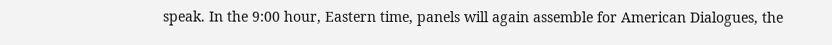speak. In the 9:00 hour, Eastern time, panels will again assemble for American Dialogues, the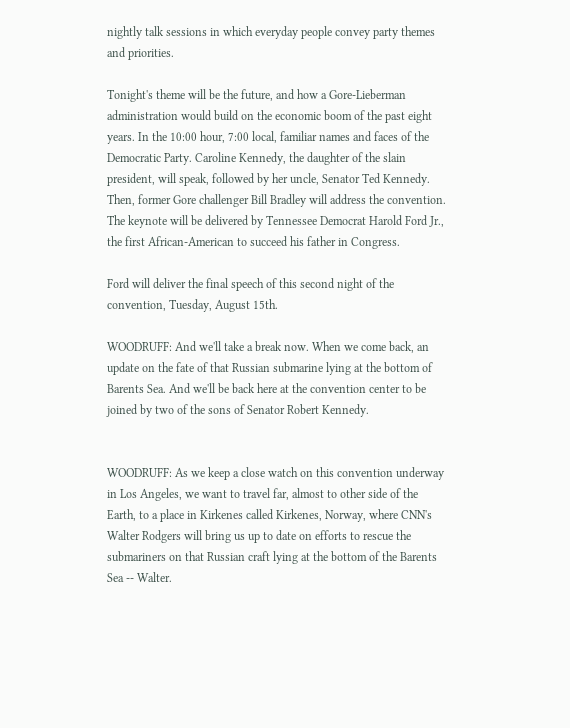nightly talk sessions in which everyday people convey party themes and priorities.

Tonight's theme will be the future, and how a Gore-Lieberman administration would build on the economic boom of the past eight years. In the 10:00 hour, 7:00 local, familiar names and faces of the Democratic Party. Caroline Kennedy, the daughter of the slain president, will speak, followed by her uncle, Senator Ted Kennedy. Then, former Gore challenger Bill Bradley will address the convention. The keynote will be delivered by Tennessee Democrat Harold Ford Jr., the first African-American to succeed his father in Congress.

Ford will deliver the final speech of this second night of the convention, Tuesday, August 15th.

WOODRUFF: And we'll take a break now. When we come back, an update on the fate of that Russian submarine lying at the bottom of Barents Sea. And we'll be back here at the convention center to be joined by two of the sons of Senator Robert Kennedy.


WOODRUFF: As we keep a close watch on this convention underway in Los Angeles, we want to travel far, almost to other side of the Earth, to a place in Kirkenes called Kirkenes, Norway, where CNN's Walter Rodgers will bring us up to date on efforts to rescue the submariners on that Russian craft lying at the bottom of the Barents Sea -- Walter.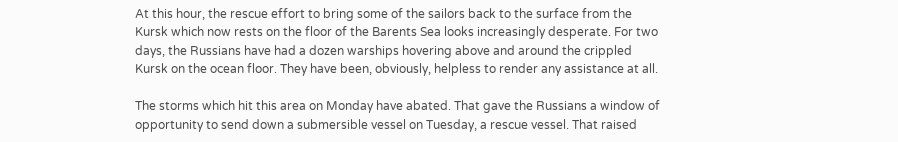At this hour, the rescue effort to bring some of the sailors back to the surface from the Kursk which now rests on the floor of the Barents Sea looks increasingly desperate. For two days, the Russians have had a dozen warships hovering above and around the crippled Kursk on the ocean floor. They have been, obviously, helpless to render any assistance at all.

The storms which hit this area on Monday have abated. That gave the Russians a window of opportunity to send down a submersible vessel on Tuesday, a rescue vessel. That raised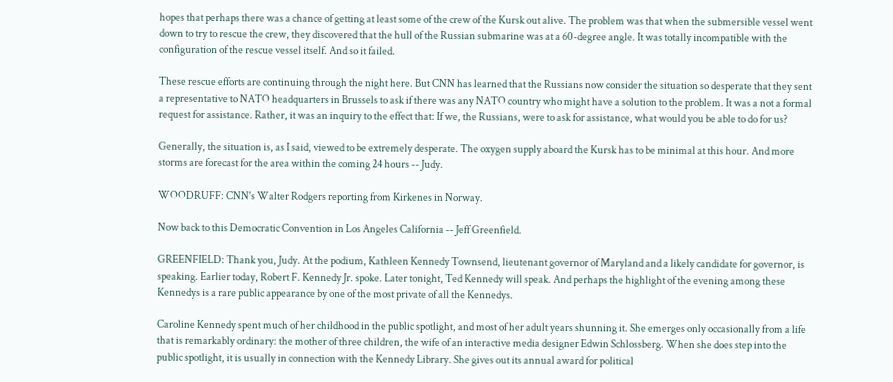hopes that perhaps there was a chance of getting at least some of the crew of the Kursk out alive. The problem was that when the submersible vessel went down to try to rescue the crew, they discovered that the hull of the Russian submarine was at a 60-degree angle. It was totally incompatible with the configuration of the rescue vessel itself. And so it failed.

These rescue efforts are continuing through the night here. But CNN has learned that the Russians now consider the situation so desperate that they sent a representative to NATO headquarters in Brussels to ask if there was any NATO country who might have a solution to the problem. It was a not a formal request for assistance. Rather, it was an inquiry to the effect that: If we, the Russians, were to ask for assistance, what would you be able to do for us?

Generally, the situation is, as I said, viewed to be extremely desperate. The oxygen supply aboard the Kursk has to be minimal at this hour. And more storms are forecast for the area within the coming 24 hours -- Judy.

WOODRUFF: CNN's Walter Rodgers reporting from Kirkenes in Norway.

Now back to this Democratic Convention in Los Angeles California -- Jeff Greenfield.

GREENFIELD: Thank you, Judy. At the podium, Kathleen Kennedy Townsend, lieutenant governor of Maryland and a likely candidate for governor, is speaking. Earlier today, Robert F. Kennedy Jr. spoke. Later tonight, Ted Kennedy will speak. And perhaps the highlight of the evening among these Kennedys is a rare public appearance by one of the most private of all the Kennedys.

Caroline Kennedy spent much of her childhood in the public spotlight, and most of her adult years shunning it. She emerges only occasionally from a life that is remarkably ordinary: the mother of three children, the wife of an interactive media designer Edwin Schlossberg. When she does step into the public spotlight, it is usually in connection with the Kennedy Library. She gives out its annual award for political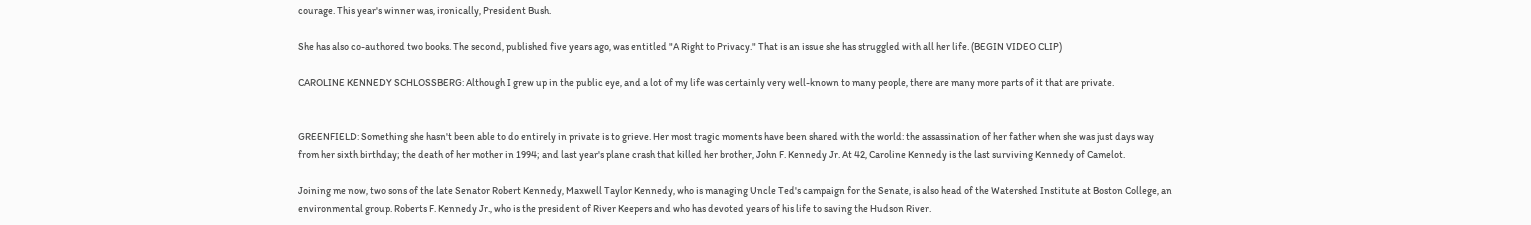courage. This year's winner was, ironically, President Bush.

She has also co-authored two books. The second, published five years ago, was entitled "A Right to Privacy." That is an issue she has struggled with all her life. (BEGIN VIDEO CLIP)

CAROLINE KENNEDY SCHLOSSBERG: Although I grew up in the public eye, and a lot of my life was certainly very well-known to many people, there are many more parts of it that are private.


GREENFIELD: Something she hasn't been able to do entirely in private is to grieve. Her most tragic moments have been shared with the world: the assassination of her father when she was just days way from her sixth birthday; the death of her mother in 1994; and last year's plane crash that killed her brother, John F. Kennedy Jr. At 42, Caroline Kennedy is the last surviving Kennedy of Camelot.

Joining me now, two sons of the late Senator Robert Kennedy, Maxwell Taylor Kennedy, who is managing Uncle Ted's campaign for the Senate, is also head of the Watershed Institute at Boston College, an environmental group. Roberts F. Kennedy Jr., who is the president of River Keepers and who has devoted years of his life to saving the Hudson River.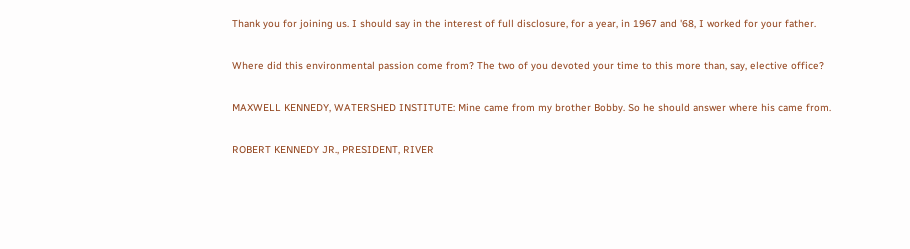Thank you for joining us. I should say in the interest of full disclosure, for a year, in 1967 and '68, I worked for your father.

Where did this environmental passion come from? The two of you devoted your time to this more than, say, elective office?

MAXWELL KENNEDY, WATERSHED INSTITUTE: Mine came from my brother Bobby. So he should answer where his came from.

ROBERT KENNEDY JR., PRESIDENT, RIVER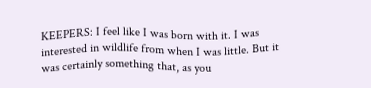KEEPERS: I feel like I was born with it. I was interested in wildlife from when I was little. But it was certainly something that, as you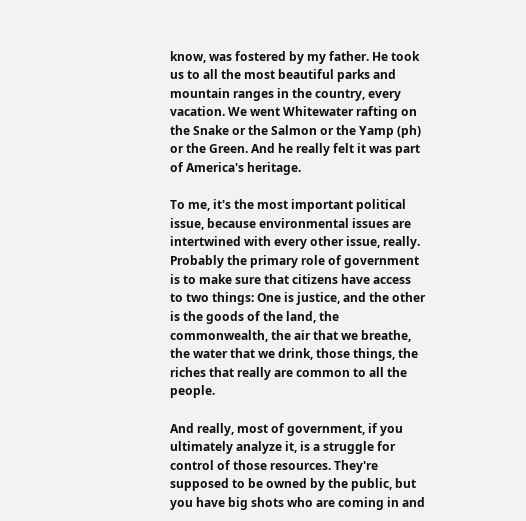know, was fostered by my father. He took us to all the most beautiful parks and mountain ranges in the country, every vacation. We went Whitewater rafting on the Snake or the Salmon or the Yamp (ph) or the Green. And he really felt it was part of America's heritage.

To me, it's the most important political issue, because environmental issues are intertwined with every other issue, really. Probably the primary role of government is to make sure that citizens have access to two things: One is justice, and the other is the goods of the land, the commonwealth, the air that we breathe, the water that we drink, those things, the riches that really are common to all the people.

And really, most of government, if you ultimately analyze it, is a struggle for control of those resources. They're supposed to be owned by the public, but you have big shots who are coming in and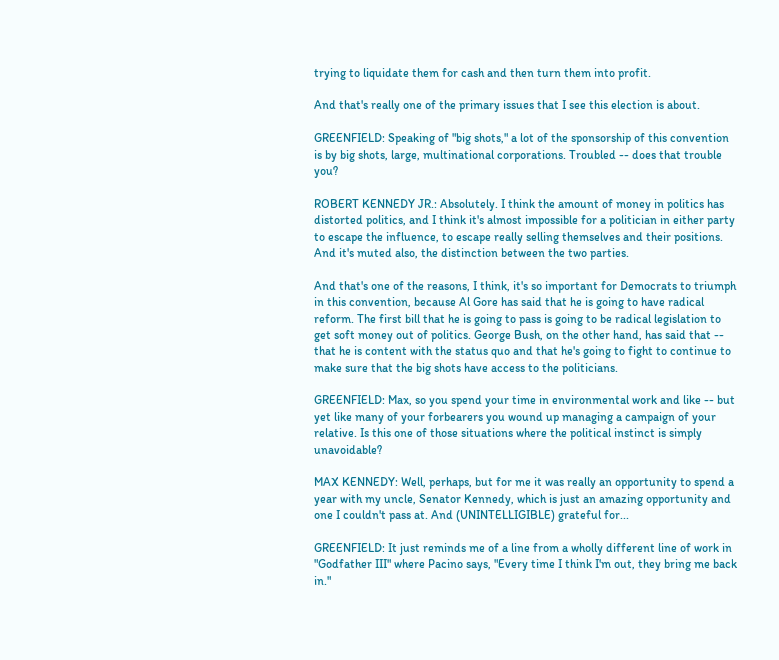trying to liquidate them for cash and then turn them into profit.

And that's really one of the primary issues that I see this election is about.

GREENFIELD: Speaking of "big shots," a lot of the sponsorship of this convention is by big shots, large, multinational corporations. Troubled -- does that trouble you?

ROBERT KENNEDY JR.: Absolutely. I think the amount of money in politics has distorted politics, and I think it's almost impossible for a politician in either party to escape the influence, to escape really selling themselves and their positions. And it's muted also, the distinction between the two parties.

And that's one of the reasons, I think, it's so important for Democrats to triumph in this convention, because Al Gore has said that he is going to have radical reform. The first bill that he is going to pass is going to be radical legislation to get soft money out of politics. George Bush, on the other hand, has said that -- that he is content with the status quo and that he's going to fight to continue to make sure that the big shots have access to the politicians.

GREENFIELD: Max, so you spend your time in environmental work and like -- but yet like many of your forbearers you wound up managing a campaign of your relative. Is this one of those situations where the political instinct is simply unavoidable?

MAX KENNEDY: Well, perhaps, but for me it was really an opportunity to spend a year with my uncle, Senator Kennedy, which is just an amazing opportunity and one I couldn't pass at. And (UNINTELLIGIBLE) grateful for...

GREENFIELD: It just reminds me of a line from a wholly different line of work in "Godfather III" where Pacino says, "Every time I think I'm out, they bring me back in."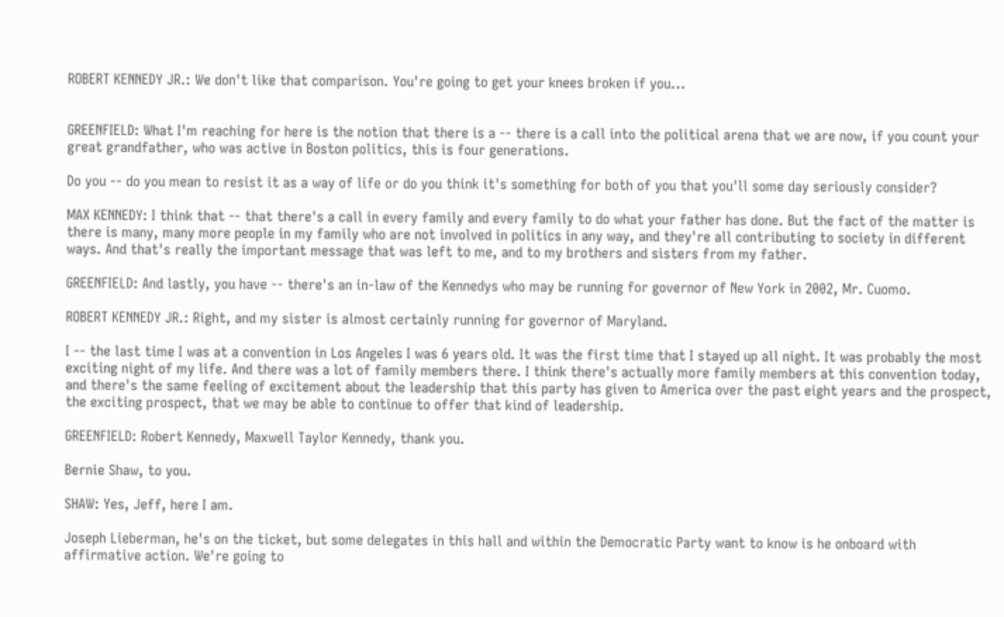ROBERT KENNEDY JR.: We don't like that comparison. You're going to get your knees broken if you...


GREENFIELD: What I'm reaching for here is the notion that there is a -- there is a call into the political arena that we are now, if you count your great grandfather, who was active in Boston politics, this is four generations.

Do you -- do you mean to resist it as a way of life or do you think it's something for both of you that you'll some day seriously consider?

MAX KENNEDY: I think that -- that there's a call in every family and every family to do what your father has done. But the fact of the matter is there is many, many more people in my family who are not involved in politics in any way, and they're all contributing to society in different ways. And that's really the important message that was left to me, and to my brothers and sisters from my father.

GREENFIELD: And lastly, you have -- there's an in-law of the Kennedys who may be running for governor of New York in 2002, Mr. Cuomo.

ROBERT KENNEDY JR.: Right, and my sister is almost certainly running for governor of Maryland.

I -- the last time I was at a convention in Los Angeles I was 6 years old. It was the first time that I stayed up all night. It was probably the most exciting night of my life. And there was a lot of family members there. I think there's actually more family members at this convention today, and there's the same feeling of excitement about the leadership that this party has given to America over the past eight years and the prospect, the exciting prospect, that we may be able to continue to offer that kind of leadership.

GREENFIELD: Robert Kennedy, Maxwell Taylor Kennedy, thank you.

Bernie Shaw, to you.

SHAW: Yes, Jeff, here I am.

Joseph Lieberman, he's on the ticket, but some delegates in this hall and within the Democratic Party want to know is he onboard with affirmative action. We're going to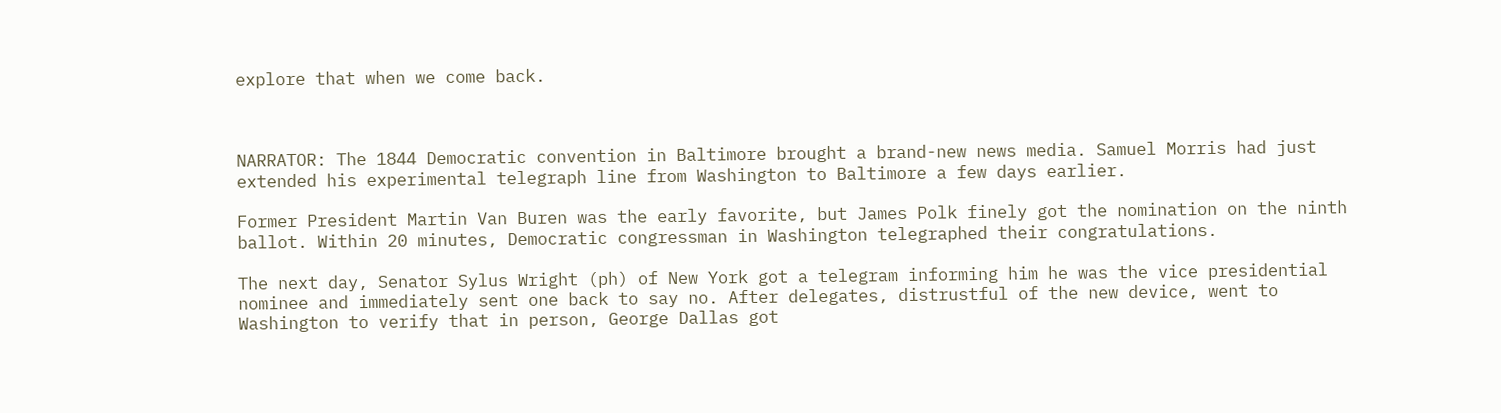explore that when we come back.



NARRATOR: The 1844 Democratic convention in Baltimore brought a brand-new news media. Samuel Morris had just extended his experimental telegraph line from Washington to Baltimore a few days earlier.

Former President Martin Van Buren was the early favorite, but James Polk finely got the nomination on the ninth ballot. Within 20 minutes, Democratic congressman in Washington telegraphed their congratulations.

The next day, Senator Sylus Wright (ph) of New York got a telegram informing him he was the vice presidential nominee and immediately sent one back to say no. After delegates, distrustful of the new device, went to Washington to verify that in person, George Dallas got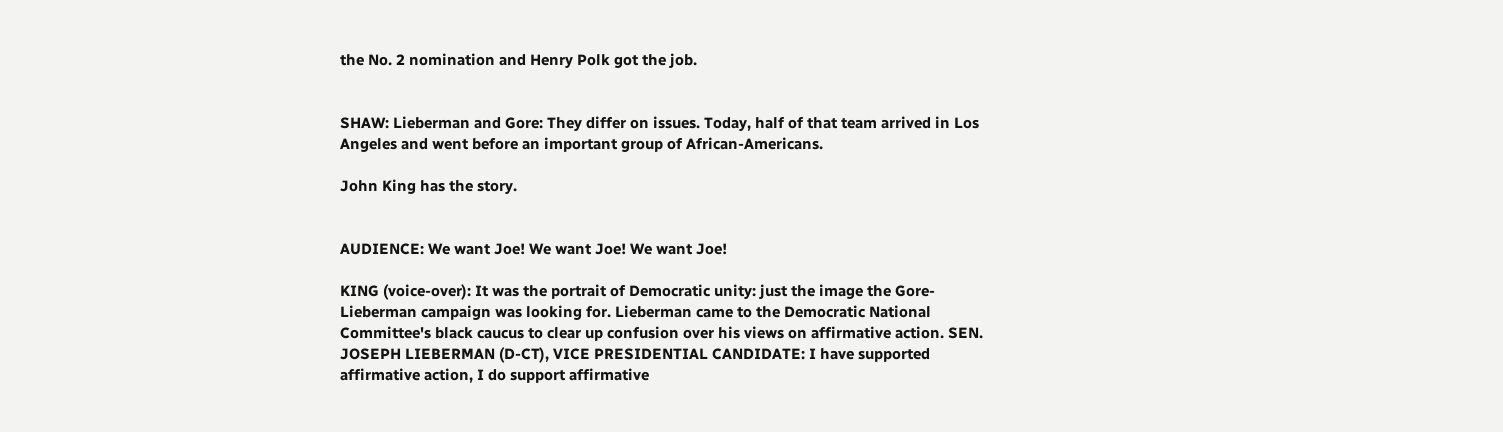the No. 2 nomination and Henry Polk got the job.


SHAW: Lieberman and Gore: They differ on issues. Today, half of that team arrived in Los Angeles and went before an important group of African-Americans.

John King has the story.


AUDIENCE: We want Joe! We want Joe! We want Joe!

KING (voice-over): It was the portrait of Democratic unity: just the image the Gore-Lieberman campaign was looking for. Lieberman came to the Democratic National Committee's black caucus to clear up confusion over his views on affirmative action. SEN. JOSEPH LIEBERMAN (D-CT), VICE PRESIDENTIAL CANDIDATE: I have supported affirmative action, I do support affirmative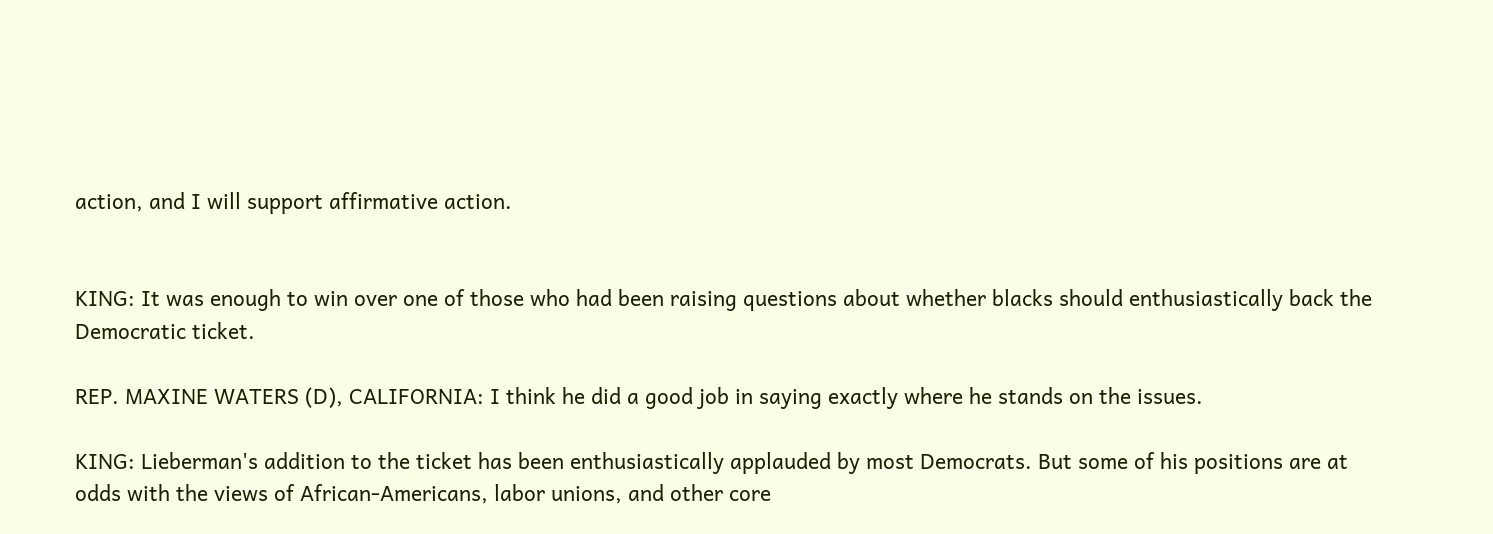action, and I will support affirmative action.


KING: It was enough to win over one of those who had been raising questions about whether blacks should enthusiastically back the Democratic ticket.

REP. MAXINE WATERS (D), CALIFORNIA: I think he did a good job in saying exactly where he stands on the issues.

KING: Lieberman's addition to the ticket has been enthusiastically applauded by most Democrats. But some of his positions are at odds with the views of African-Americans, labor unions, and other core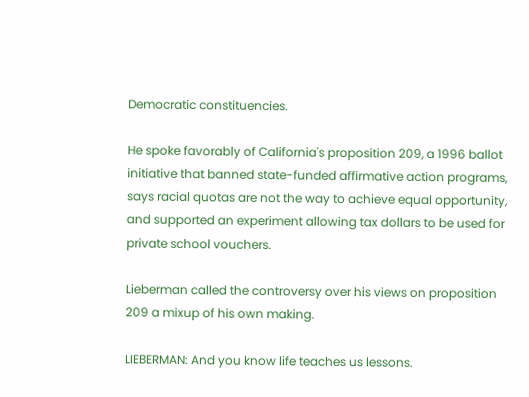Democratic constituencies.

He spoke favorably of California's proposition 209, a 1996 ballot initiative that banned state-funded affirmative action programs, says racial quotas are not the way to achieve equal opportunity, and supported an experiment allowing tax dollars to be used for private school vouchers.

Lieberman called the controversy over his views on proposition 209 a mixup of his own making.

LIEBERMAN: And you know life teaches us lessons.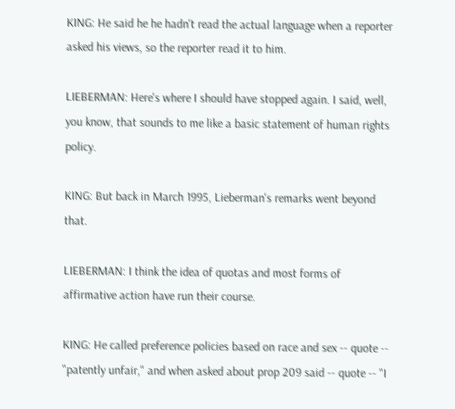KING: He said he he hadn't read the actual language when a reporter asked his views, so the reporter read it to him.

LIEBERMAN: Here's where I should have stopped again. I said, well, you know, that sounds to me like a basic statement of human rights policy.

KING: But back in March 1995, Lieberman's remarks went beyond that.

LIEBERMAN: I think the idea of quotas and most forms of affirmative action have run their course.

KING: He called preference policies based on race and sex -- quote -- "patently unfair," and when asked about prop 209 said -- quote -- "I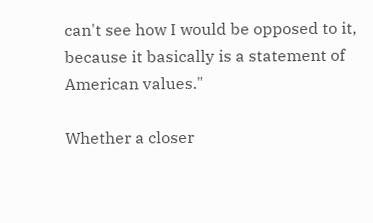can't see how I would be opposed to it, because it basically is a statement of American values."

Whether a closer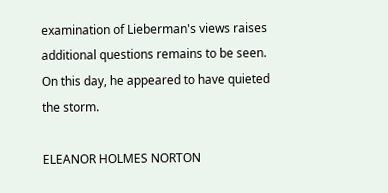examination of Lieberman's views raises additional questions remains to be seen. On this day, he appeared to have quieted the storm.

ELEANOR HOLMES NORTON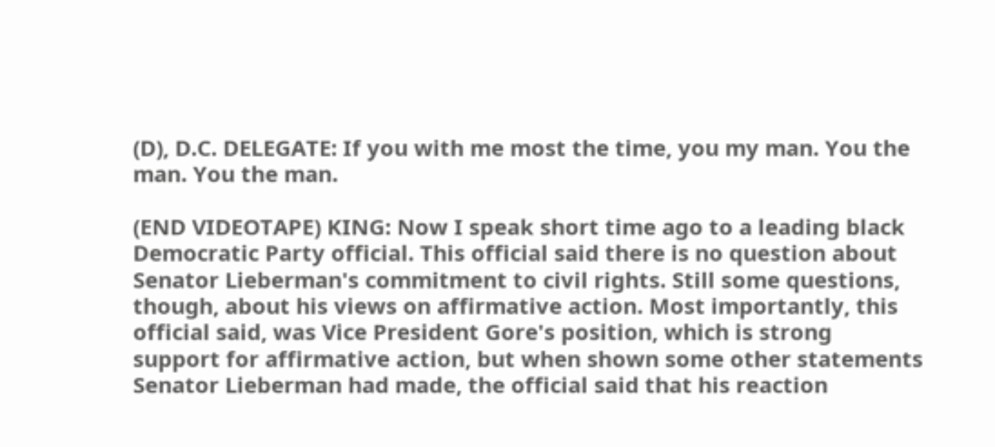(D), D.C. DELEGATE: If you with me most the time, you my man. You the man. You the man.

(END VIDEOTAPE) KING: Now I speak short time ago to a leading black Democratic Party official. This official said there is no question about Senator Lieberman's commitment to civil rights. Still some questions, though, about his views on affirmative action. Most importantly, this official said, was Vice President Gore's position, which is strong support for affirmative action, but when shown some other statements Senator Lieberman had made, the official said that his reaction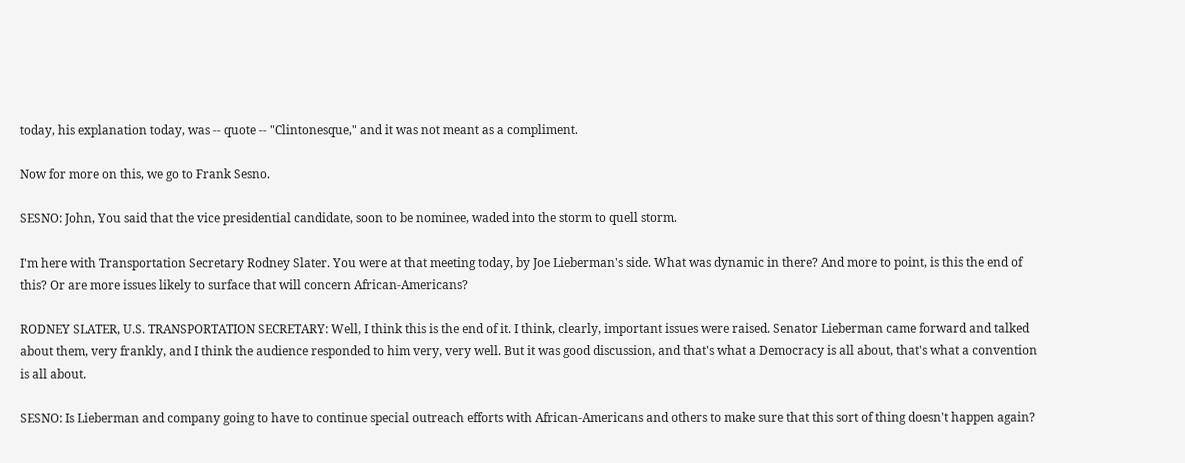today, his explanation today, was -- quote -- "Clintonesque," and it was not meant as a compliment.

Now for more on this, we go to Frank Sesno.

SESNO: John, You said that the vice presidential candidate, soon to be nominee, waded into the storm to quell storm.

I'm here with Transportation Secretary Rodney Slater. You were at that meeting today, by Joe Lieberman's side. What was dynamic in there? And more to point, is this the end of this? Or are more issues likely to surface that will concern African-Americans?

RODNEY SLATER, U.S. TRANSPORTATION SECRETARY: Well, I think this is the end of it. I think, clearly, important issues were raised. Senator Lieberman came forward and talked about them, very frankly, and I think the audience responded to him very, very well. But it was good discussion, and that's what a Democracy is all about, that's what a convention is all about.

SESNO: Is Lieberman and company going to have to continue special outreach efforts with African-Americans and others to make sure that this sort of thing doesn't happen again?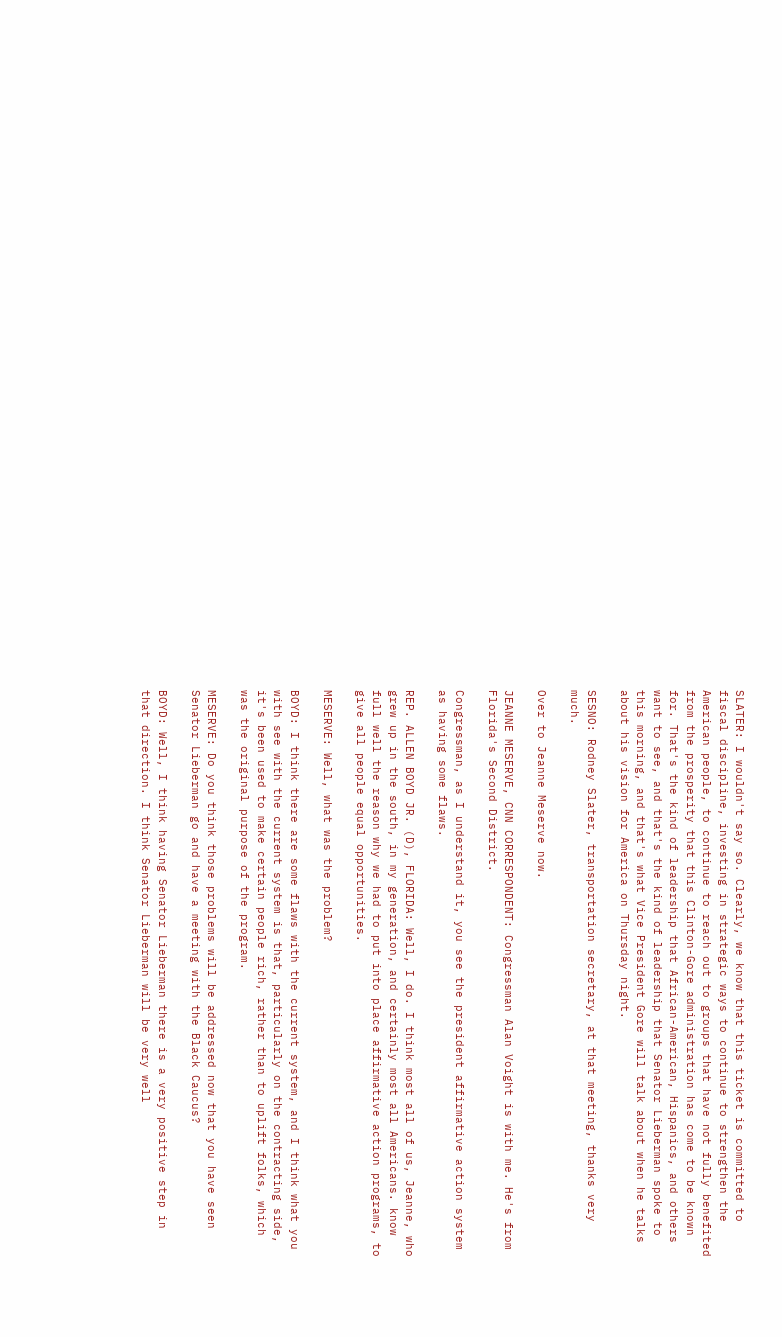SLATER: I wouldn't say so. Clearly, we know that this ticket is committed to fiscal discipline, investing in strategic ways to continue to strengthen the American people, to continue to reach out to groups that have not fully benefited from the prosperity that this Clinton-Gore administration has come to be known for. That's the kind of leadership that African-American, Hispanics, and others want to see, and that's the kind of leadership that Senator Lieberman spoke to this morning, and that's what Vice President Gore will talk about when he talks about his vision for America on Thursday night.

SESNO: Rodney Slater, transportation secretary, at that meeting, thanks very much.

Over to Jeanne Meserve now.

JEANNE MESERVE, CNN CORRESPONDENT: Congressman Alan Voight is with me. He's from Florida's Second District.

Congressman, as I understand it, you see the president affirmative action system as having some flaws.

REP. ALLEN BOYD JR. (D), FLORIDA: Well, I do. I think most all of us, Jeanne, who grew up in the south, in my generation, and certainly most all Americans. know full well the reason why we had to put into place affirmative action programs, to give all people equal opportunities.

MESERVE: Well, what was the problem?

BOYD: I think there are some flaws with the current system, and I think what you with see with the current system is that, particularly on the contracting side, it's been used to make certain people rich, rather than to uplift folks, which was the original purpose of the program.

MESERVE: Do you think those problems will be addressed now that you have seen Senator Lieberman go and have a meeting with the Black Caucus?

BOYD: Well, I think having Senator Lieberman there is a very positive step in that direction. I think Senator Lieberman will be very well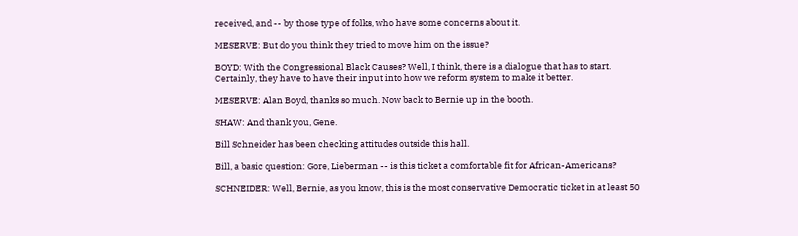received, and -- by those type of folks, who have some concerns about it.

MESERVE: But do you think they tried to move him on the issue?

BOYD: With the Congressional Black Causes? Well, I think, there is a dialogue that has to start. Certainly, they have to have their input into how we reform system to make it better.

MESERVE: Alan Boyd, thanks so much. Now back to Bernie up in the booth.

SHAW: And thank you, Gene.

Bill Schneider has been checking attitudes outside this hall.

Bill, a basic question: Gore, Lieberman -- is this ticket a comfortable fit for African-Americans?

SCHNEIDER: Well, Bernie, as you know, this is the most conservative Democratic ticket in at least 50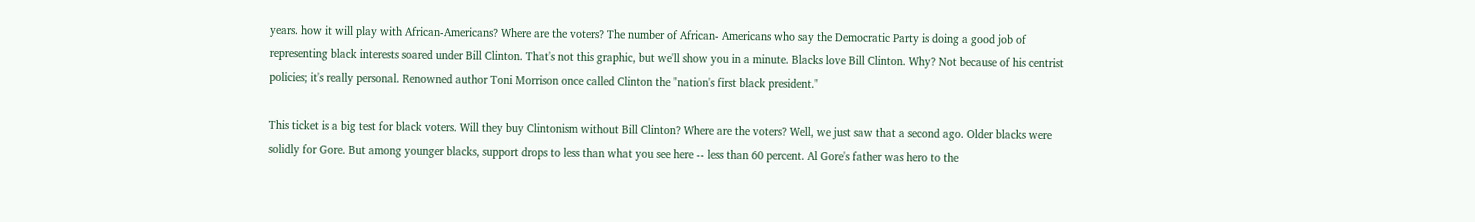years. how it will play with African-Americans? Where are the voters? The number of African- Americans who say the Democratic Party is doing a good job of representing black interests soared under Bill Clinton. That's not this graphic, but we'll show you in a minute. Blacks love Bill Clinton. Why? Not because of his centrist policies; it's really personal. Renowned author Toni Morrison once called Clinton the "nation's first black president."

This ticket is a big test for black voters. Will they buy Clintonism without Bill Clinton? Where are the voters? Well, we just saw that a second ago. Older blacks were solidly for Gore. But among younger blacks, support drops to less than what you see here -- less than 60 percent. Al Gore's father was hero to the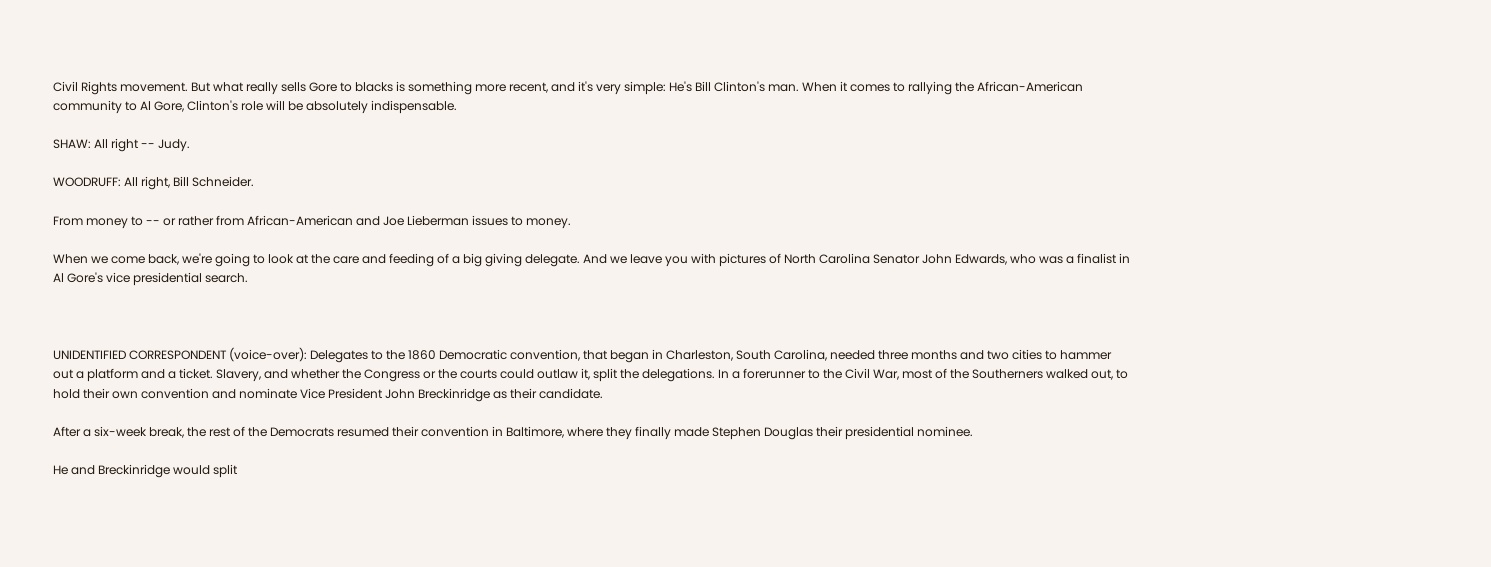Civil Rights movement. But what really sells Gore to blacks is something more recent, and it's very simple: He's Bill Clinton's man. When it comes to rallying the African-American community to Al Gore, Clinton's role will be absolutely indispensable.

SHAW: All right -- Judy.

WOODRUFF: All right, Bill Schneider.

From money to -- or rather from African-American and Joe Lieberman issues to money.

When we come back, we're going to look at the care and feeding of a big giving delegate. And we leave you with pictures of North Carolina Senator John Edwards, who was a finalist in Al Gore's vice presidential search.



UNIDENTIFIED CORRESPONDENT (voice-over): Delegates to the 1860 Democratic convention, that began in Charleston, South Carolina, needed three months and two cities to hammer out a platform and a ticket. Slavery, and whether the Congress or the courts could outlaw it, split the delegations. In a forerunner to the Civil War, most of the Southerners walked out, to hold their own convention and nominate Vice President John Breckinridge as their candidate.

After a six-week break, the rest of the Democrats resumed their convention in Baltimore, where they finally made Stephen Douglas their presidential nominee.

He and Breckinridge would split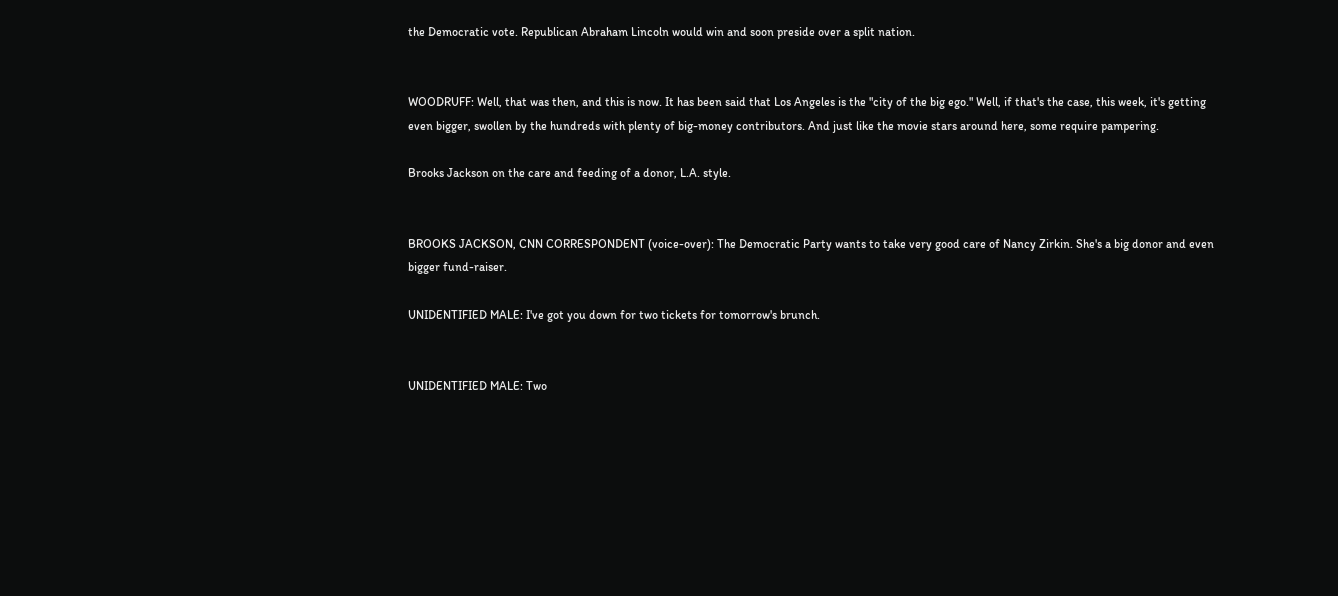the Democratic vote. Republican Abraham Lincoln would win and soon preside over a split nation.


WOODRUFF: Well, that was then, and this is now. It has been said that Los Angeles is the "city of the big ego." Well, if that's the case, this week, it's getting even bigger, swollen by the hundreds with plenty of big-money contributors. And just like the movie stars around here, some require pampering.

Brooks Jackson on the care and feeding of a donor, L.A. style.


BROOKS JACKSON, CNN CORRESPONDENT (voice-over): The Democratic Party wants to take very good care of Nancy Zirkin. She's a big donor and even bigger fund-raiser.

UNIDENTIFIED MALE: I've got you down for two tickets for tomorrow's brunch.


UNIDENTIFIED MALE: Two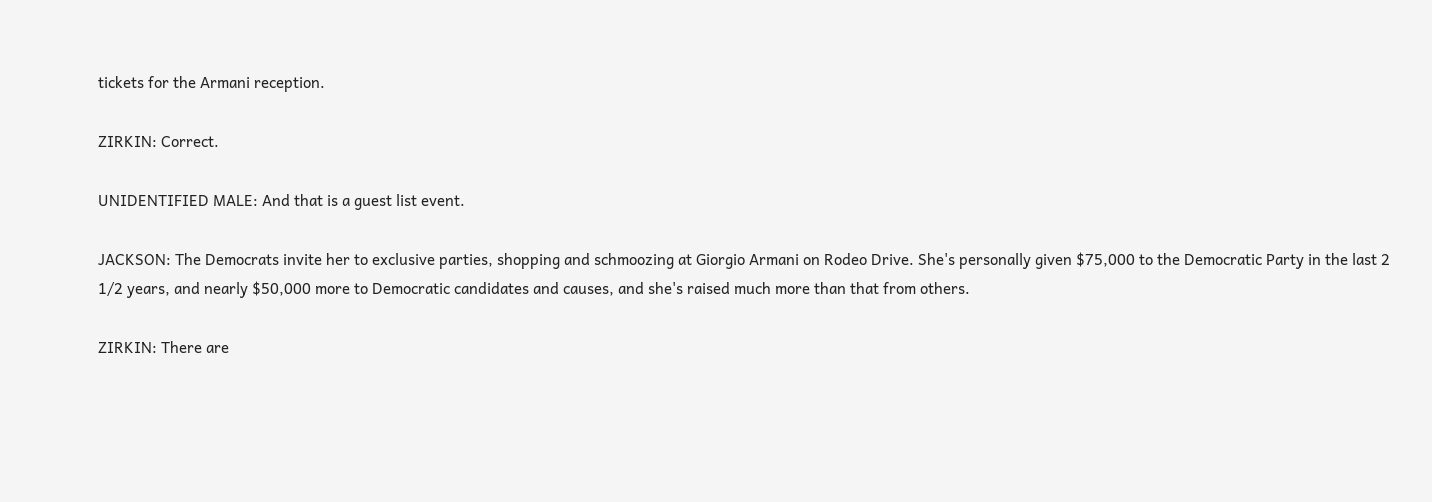tickets for the Armani reception.

ZIRKIN: Correct.

UNIDENTIFIED MALE: And that is a guest list event.

JACKSON: The Democrats invite her to exclusive parties, shopping and schmoozing at Giorgio Armani on Rodeo Drive. She's personally given $75,000 to the Democratic Party in the last 2 1/2 years, and nearly $50,000 more to Democratic candidates and causes, and she's raised much more than that from others.

ZIRKIN: There are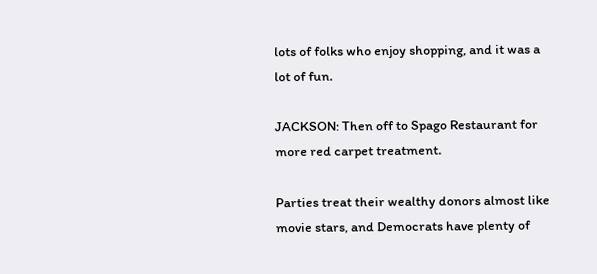lots of folks who enjoy shopping, and it was a lot of fun.

JACKSON: Then off to Spago Restaurant for more red carpet treatment.

Parties treat their wealthy donors almost like movie stars, and Democrats have plenty of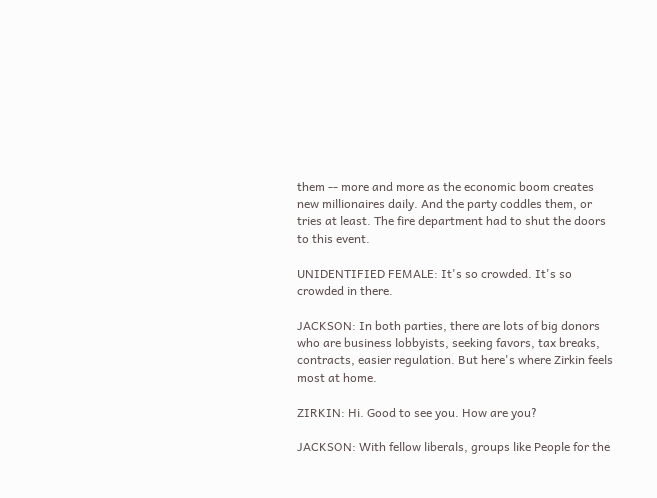them -- more and more as the economic boom creates new millionaires daily. And the party coddles them, or tries at least. The fire department had to shut the doors to this event.

UNIDENTIFIED FEMALE: It's so crowded. It's so crowded in there.

JACKSON: In both parties, there are lots of big donors who are business lobbyists, seeking favors, tax breaks, contracts, easier regulation. But here's where Zirkin feels most at home.

ZIRKIN: Hi. Good to see you. How are you?

JACKSON: With fellow liberals, groups like People for the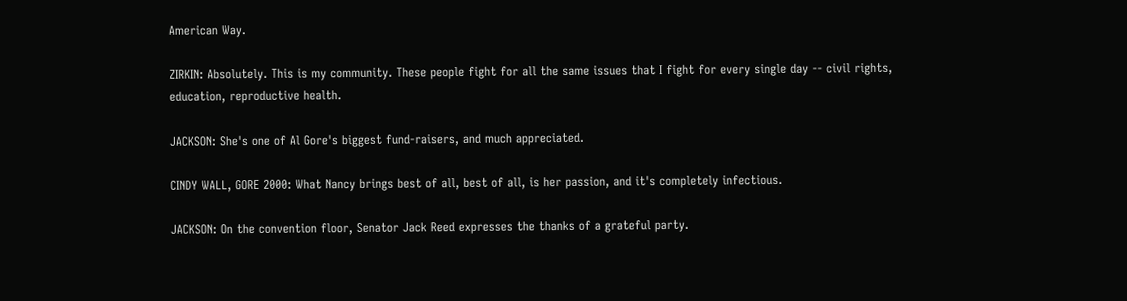American Way.

ZIRKIN: Absolutely. This is my community. These people fight for all the same issues that I fight for every single day -- civil rights, education, reproductive health.

JACKSON: She's one of Al Gore's biggest fund-raisers, and much appreciated.

CINDY WALL, GORE 2000: What Nancy brings best of all, best of all, is her passion, and it's completely infectious.

JACKSON: On the convention floor, Senator Jack Reed expresses the thanks of a grateful party.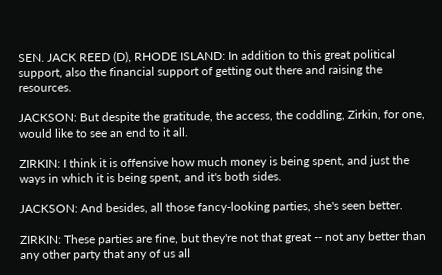SEN. JACK REED (D), RHODE ISLAND: In addition to this great political support, also the financial support of getting out there and raising the resources.

JACKSON: But despite the gratitude, the access, the coddling, Zirkin, for one, would like to see an end to it all.

ZIRKIN: I think it is offensive how much money is being spent, and just the ways in which it is being spent, and it's both sides.

JACKSON: And besides, all those fancy-looking parties, she's seen better.

ZIRKIN: These parties are fine, but they're not that great -- not any better than any other party that any of us all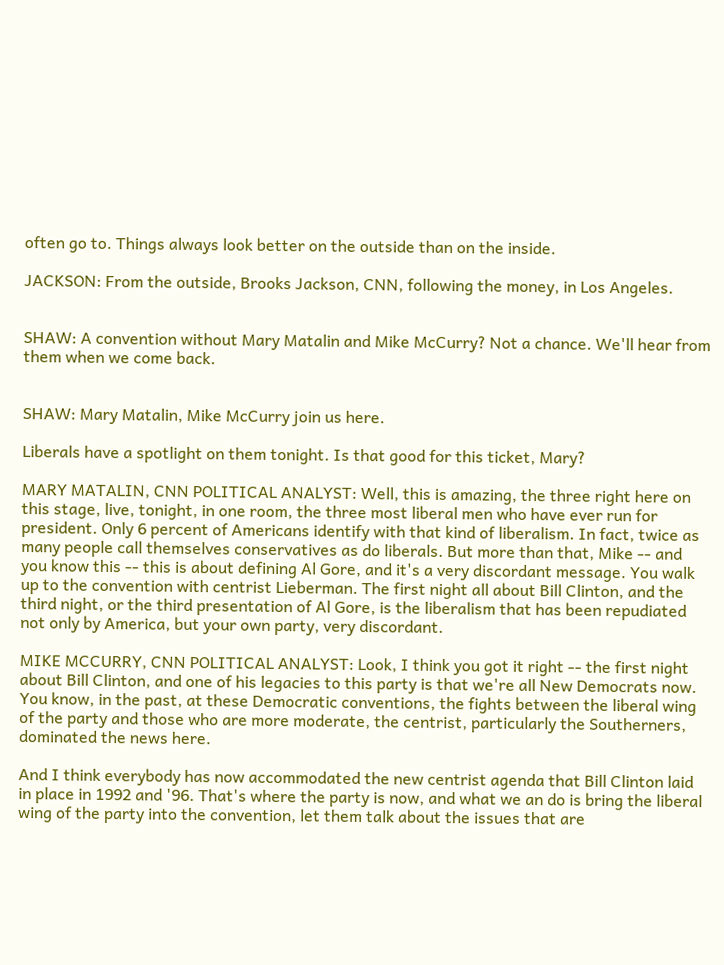often go to. Things always look better on the outside than on the inside.

JACKSON: From the outside, Brooks Jackson, CNN, following the money, in Los Angeles.


SHAW: A convention without Mary Matalin and Mike McCurry? Not a chance. We'll hear from them when we come back.


SHAW: Mary Matalin, Mike McCurry join us here.

Liberals have a spotlight on them tonight. Is that good for this ticket, Mary?

MARY MATALIN, CNN POLITICAL ANALYST: Well, this is amazing, the three right here on this stage, live, tonight, in one room, the three most liberal men who have ever run for president. Only 6 percent of Americans identify with that kind of liberalism. In fact, twice as many people call themselves conservatives as do liberals. But more than that, Mike -- and you know this -- this is about defining Al Gore, and it's a very discordant message. You walk up to the convention with centrist Lieberman. The first night all about Bill Clinton, and the third night, or the third presentation of Al Gore, is the liberalism that has been repudiated not only by America, but your own party, very discordant.

MIKE MCCURRY, CNN POLITICAL ANALYST: Look, I think you got it right -- the first night about Bill Clinton, and one of his legacies to this party is that we're all New Democrats now. You know, in the past, at these Democratic conventions, the fights between the liberal wing of the party and those who are more moderate, the centrist, particularly the Southerners, dominated the news here.

And I think everybody has now accommodated the new centrist agenda that Bill Clinton laid in place in 1992 and '96. That's where the party is now, and what we an do is bring the liberal wing of the party into the convention, let them talk about the issues that are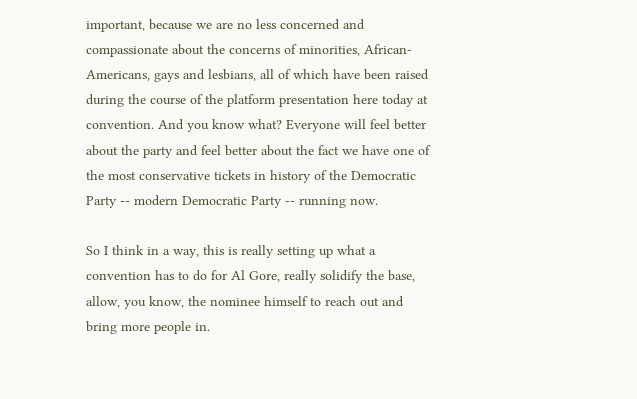important, because we are no less concerned and compassionate about the concerns of minorities, African-Americans, gays and lesbians, all of which have been raised during the course of the platform presentation here today at convention. And you know what? Everyone will feel better about the party and feel better about the fact we have one of the most conservative tickets in history of the Democratic Party -- modern Democratic Party -- running now.

So I think in a way, this is really setting up what a convention has to do for Al Gore, really solidify the base, allow, you know, the nominee himself to reach out and bring more people in.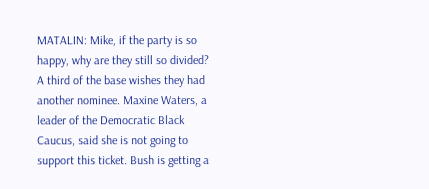MATALIN: Mike, if the party is so happy, why are they still so divided? A third of the base wishes they had another nominee. Maxine Waters, a leader of the Democratic Black Caucus, said she is not going to support this ticket. Bush is getting a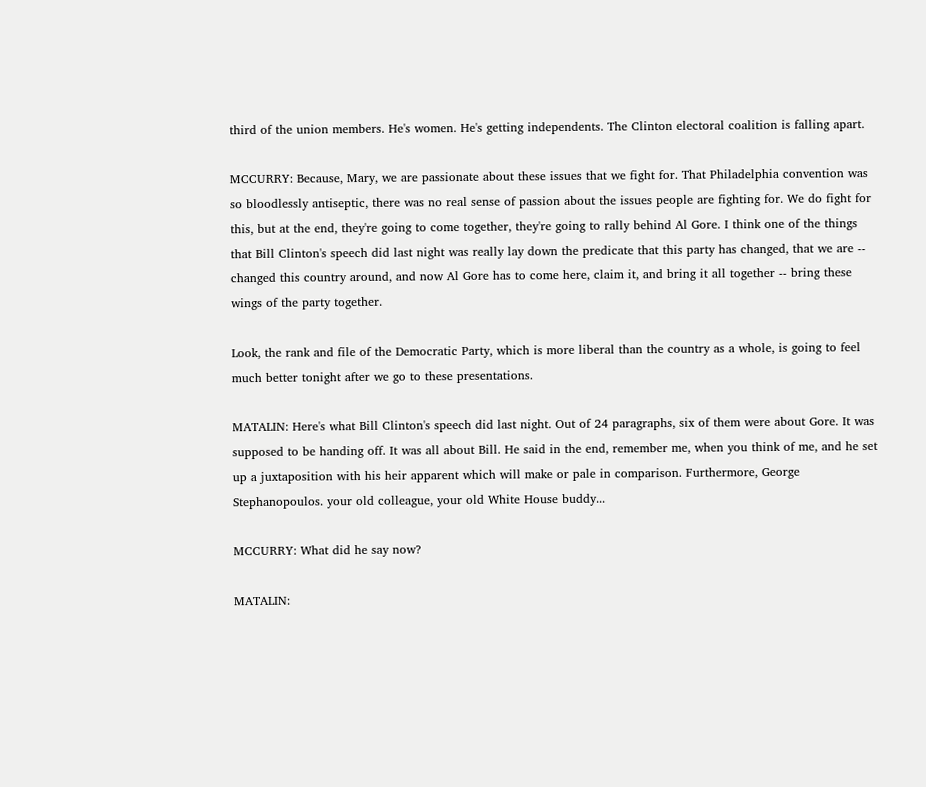third of the union members. He's women. He's getting independents. The Clinton electoral coalition is falling apart.

MCCURRY: Because, Mary, we are passionate about these issues that we fight for. That Philadelphia convention was so bloodlessly antiseptic, there was no real sense of passion about the issues people are fighting for. We do fight for this, but at the end, they're going to come together, they're going to rally behind Al Gore. I think one of the things that Bill Clinton's speech did last night was really lay down the predicate that this party has changed, that we are -- changed this country around, and now Al Gore has to come here, claim it, and bring it all together -- bring these wings of the party together.

Look, the rank and file of the Democratic Party, which is more liberal than the country as a whole, is going to feel much better tonight after we go to these presentations.

MATALIN: Here's what Bill Clinton's speech did last night. Out of 24 paragraphs, six of them were about Gore. It was supposed to be handing off. It was all about Bill. He said in the end, remember me, when you think of me, and he set up a juxtaposition with his heir apparent which will make or pale in comparison. Furthermore, George Stephanopoulos. your old colleague, your old White House buddy...

MCCURRY: What did he say now?

MATALIN: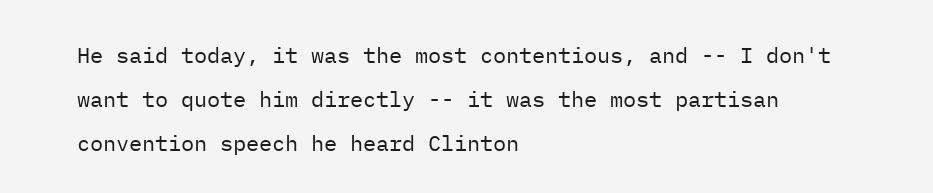He said today, it was the most contentious, and -- I don't want to quote him directly -- it was the most partisan convention speech he heard Clinton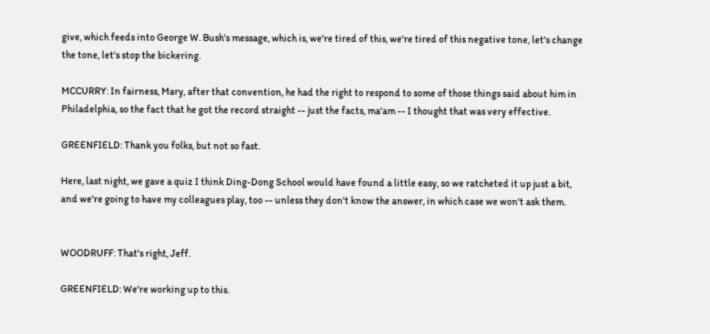give, which feeds into George W. Bush's message, which is, we're tired of this, we're tired of this negative tone, let's change the tone, let's stop the bickering.

MCCURRY: In fairness, Mary, after that convention, he had the right to respond to some of those things said about him in Philadelphia, so the fact that he got the record straight -- just the facts, ma'am -- I thought that was very effective.

GREENFIELD: Thank you folks, but not so fast.

Here, last night, we gave a quiz I think Ding-Dong School would have found a little easy, so we ratcheted it up just a bit, and we're going to have my colleagues play, too -- unless they don't know the answer, in which case we won't ask them.


WOODRUFF: That's right, Jeff.

GREENFIELD: We're working up to this.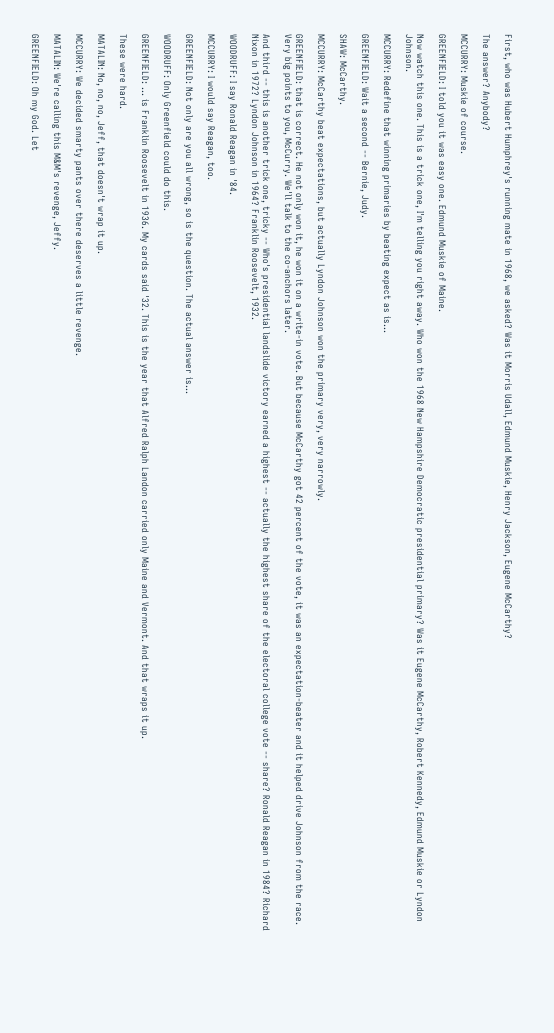First, who was Hubert Humphrey's running mate in 1968, we asked? Was it Morris Udall, Edmund Muskie, Henry Jackson, Eugene McCarthy?

The answer? Anybody?

MCCURRY: Muskie of course.

GREENFIELD: I told you it was easy one. Edmund Muskie of Maine.

Now watch this one. This is a trick one, I'm telling you right away. Who won the 1968 New Hampshire Democratic presidential primary? Was it Eugene McCarthy, Robert Kennedy, Edmund Muskie or Lyndon Johnson.

MCCURRY: Redefine that winning primaries by beating expect as is...

GREENFIELD: Wait a second -- Bernie, Judy.

SHAW: McCarthy.

MCCURRY: McCarthy beat expectations, but actually Lyndon Johnson won the primary very, very narrowly.

GREENFIELD: that is correct. He not only won it, he won it on a write-in vote. But because McCarthy got 42 percent of the vote, it was an expectation-beater and it helped drive Johnson from the race. Very big points to you, McCurry. We'll talk to the co-anchors later.

And third -- this is another trick one, tricky -- Who's presidential landslide victory earned a highest -- actually the highest share of the electoral college vote -- share? Ronald Reagan in 1984? Richard Nixon in 1972? Lyndon Johnson in 1964? Franklin Roosevelt, 1932.

WOODRUFF: I say Ronald Reagan in '84.

MCCURRY: I would say Reagan, too.

GREENFIELD: Not only are you all wrong, so is the question. The actual answer is...

WOODRUFF: Only Greenfield could do this.

GREENFIELD: ... is Franklin Roosevelt in 1936. My cards said '32. This is the year that Alfred Ralph Landon carried only Maine and Vermont. And that wraps it up.

These were hard.

MATALIN: No, no, no, Jeff, that doesn't wrap it up.

MCCURRY: We decided smarty pants over there deserves a little revenge.

MATALIN: We're calling this M&M's revenge, Jeffy.

GREENFIELD: Oh my God. Let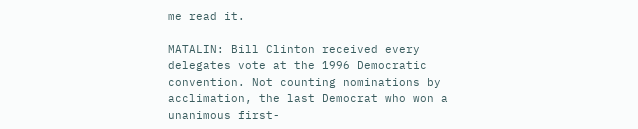me read it.

MATALIN: Bill Clinton received every delegates vote at the 1996 Democratic convention. Not counting nominations by acclimation, the last Democrat who won a unanimous first-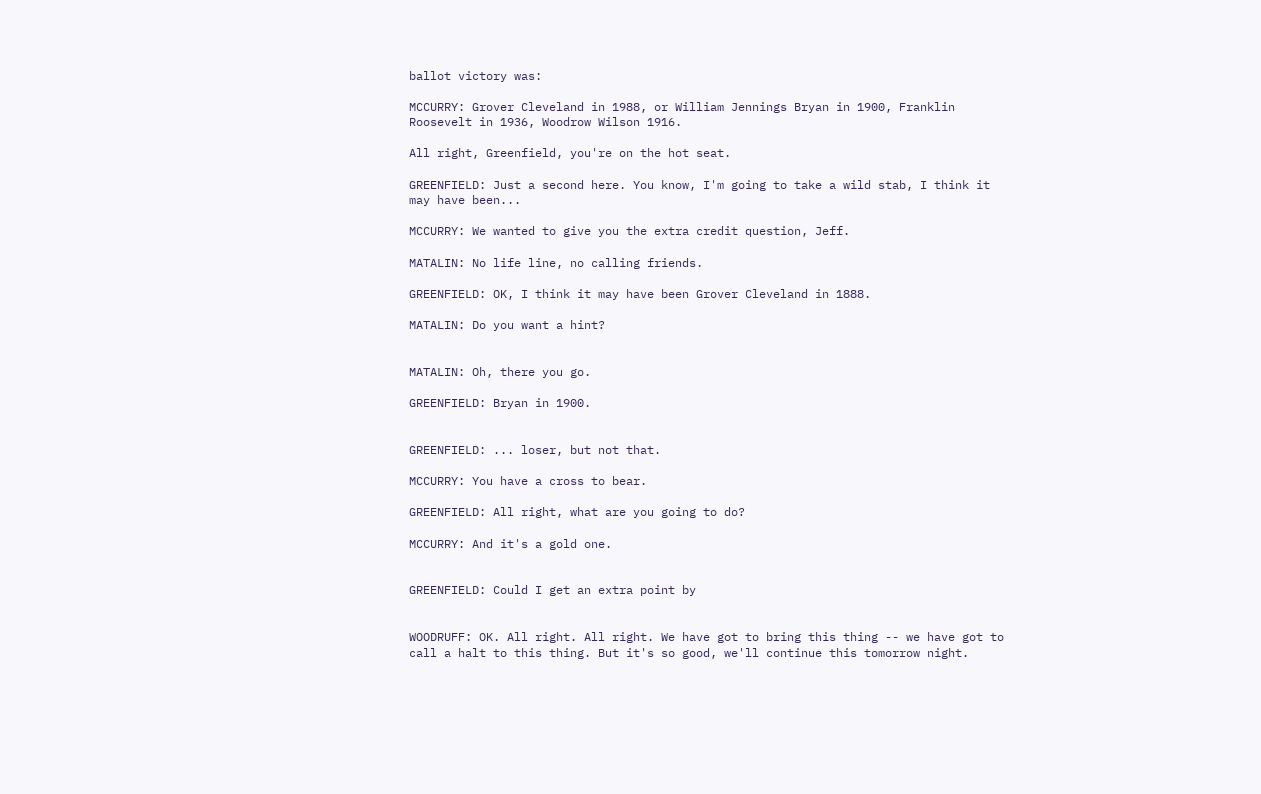ballot victory was:

MCCURRY: Grover Cleveland in 1988, or William Jennings Bryan in 1900, Franklin Roosevelt in 1936, Woodrow Wilson 1916.

All right, Greenfield, you're on the hot seat.

GREENFIELD: Just a second here. You know, I'm going to take a wild stab, I think it may have been...

MCCURRY: We wanted to give you the extra credit question, Jeff.

MATALIN: No life line, no calling friends.

GREENFIELD: OK, I think it may have been Grover Cleveland in 1888.

MATALIN: Do you want a hint?


MATALIN: Oh, there you go.

GREENFIELD: Bryan in 1900.


GREENFIELD: ... loser, but not that.

MCCURRY: You have a cross to bear.

GREENFIELD: All right, what are you going to do?

MCCURRY: And it's a gold one.


GREENFIELD: Could I get an extra point by


WOODRUFF: OK. All right. All right. We have got to bring this thing -- we have got to call a halt to this thing. But it's so good, we'll continue this tomorrow night.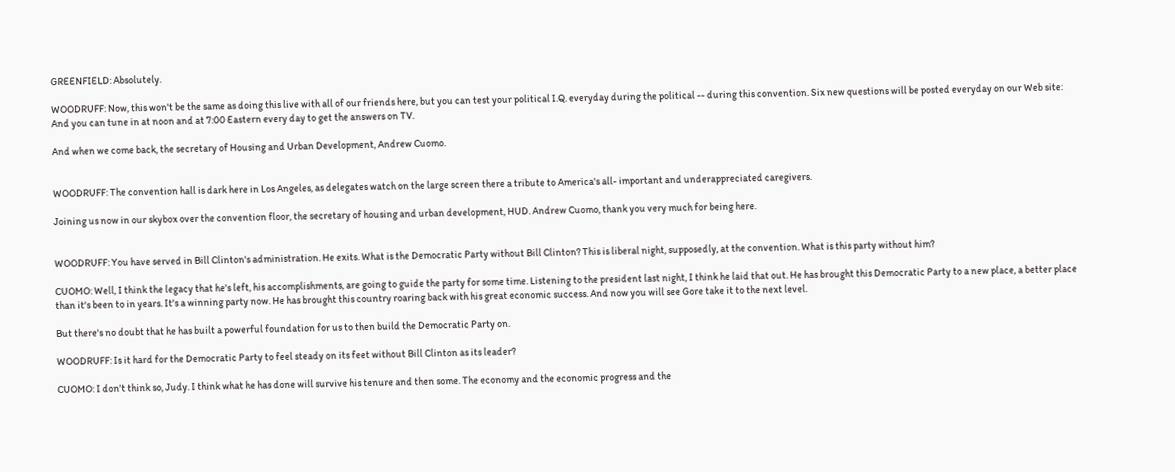GREENFIELD: Absolutely.

WOODRUFF: Now, this won't be the same as doing this live with all of our friends here, but you can test your political I.Q. everyday during the political -- during this convention. Six new questions will be posted everyday on our Web site: And you can tune in at noon and at 7:00 Eastern every day to get the answers on TV.

And when we come back, the secretary of Housing and Urban Development, Andrew Cuomo.


WOODRUFF: The convention hall is dark here in Los Angeles, as delegates watch on the large screen there a tribute to America's all- important and underappreciated caregivers.

Joining us now in our skybox over the convention floor, the secretary of housing and urban development, HUD. Andrew Cuomo, thank you very much for being here.


WOODRUFF: You have served in Bill Clinton's administration. He exits. What is the Democratic Party without Bill Clinton? This is liberal night, supposedly, at the convention. What is this party without him?

CUOMO: Well, I think the legacy that he's left, his accomplishments, are going to guide the party for some time. Listening to the president last night, I think he laid that out. He has brought this Democratic Party to a new place, a better place than it's been to in years. It's a winning party now. He has brought this country roaring back with his great economic success. And now you will see Gore take it to the next level.

But there's no doubt that he has built a powerful foundation for us to then build the Democratic Party on.

WOODRUFF: Is it hard for the Democratic Party to feel steady on its feet without Bill Clinton as its leader?

CUOMO: I don't think so, Judy. I think what he has done will survive his tenure and then some. The economy and the economic progress and the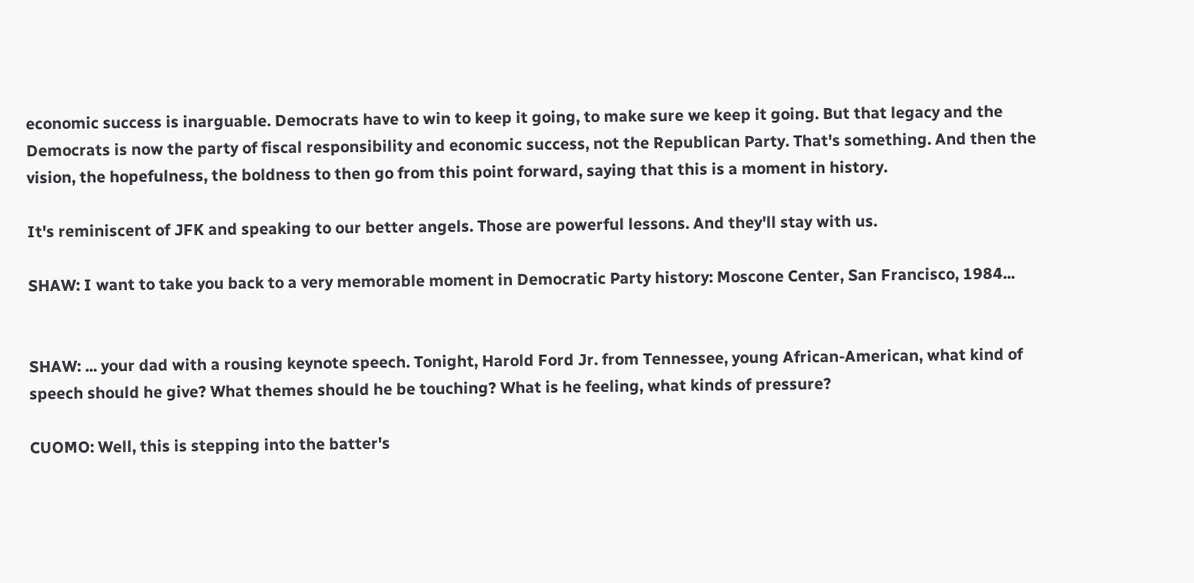economic success is inarguable. Democrats have to win to keep it going, to make sure we keep it going. But that legacy and the Democrats is now the party of fiscal responsibility and economic success, not the Republican Party. That's something. And then the vision, the hopefulness, the boldness to then go from this point forward, saying that this is a moment in history.

It's reminiscent of JFK and speaking to our better angels. Those are powerful lessons. And they'll stay with us.

SHAW: I want to take you back to a very memorable moment in Democratic Party history: Moscone Center, San Francisco, 1984...


SHAW: ... your dad with a rousing keynote speech. Tonight, Harold Ford Jr. from Tennessee, young African-American, what kind of speech should he give? What themes should he be touching? What is he feeling, what kinds of pressure?

CUOMO: Well, this is stepping into the batter's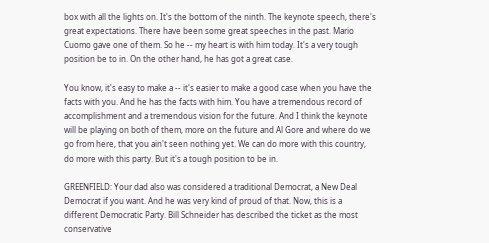box with all the lights on. It's the bottom of the ninth. The keynote speech, there's great expectations. There have been some great speeches in the past. Mario Cuomo gave one of them. So he -- my heart is with him today. It's a very tough position be to in. On the other hand, he has got a great case.

You know, it's easy to make a -- it's easier to make a good case when you have the facts with you. And he has the facts with him. You have a tremendous record of accomplishment and a tremendous vision for the future. And I think the keynote will be playing on both of them, more on the future and Al Gore and where do we go from here, that you ain't seen nothing yet. We can do more with this country, do more with this party. But it's a tough position to be in.

GREENFIELD: Your dad also was considered a traditional Democrat, a New Deal Democrat if you want. And he was very kind of proud of that. Now, this is a different Democratic Party. Bill Schneider has described the ticket as the most conservative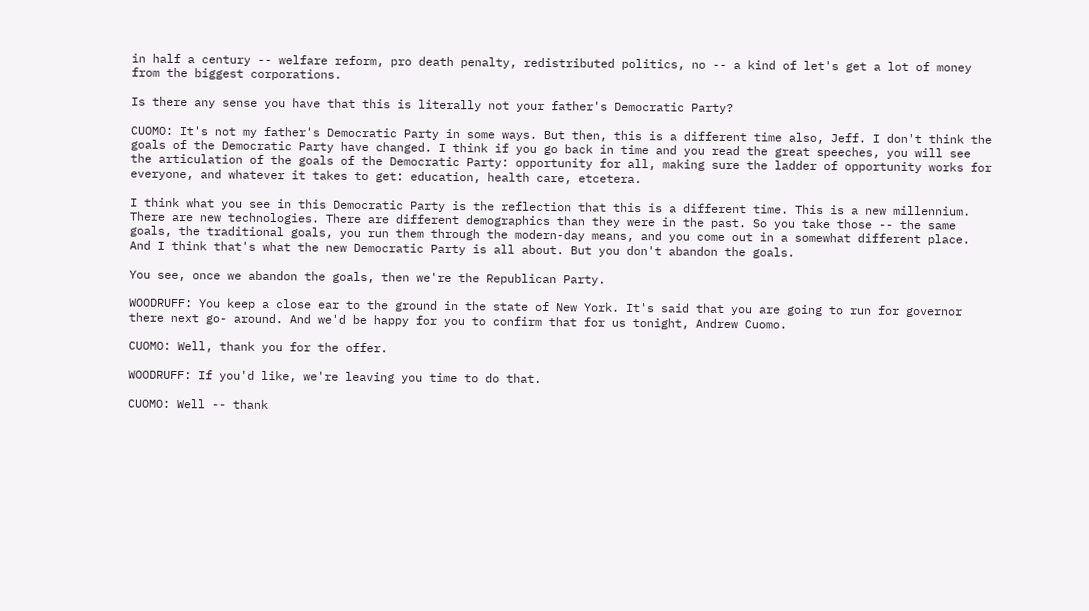in half a century -- welfare reform, pro death penalty, redistributed politics, no -- a kind of let's get a lot of money from the biggest corporations.

Is there any sense you have that this is literally not your father's Democratic Party?

CUOMO: It's not my father's Democratic Party in some ways. But then, this is a different time also, Jeff. I don't think the goals of the Democratic Party have changed. I think if you go back in time and you read the great speeches, you will see the articulation of the goals of the Democratic Party: opportunity for all, making sure the ladder of opportunity works for everyone, and whatever it takes to get: education, health care, etcetera.

I think what you see in this Democratic Party is the reflection that this is a different time. This is a new millennium. There are new technologies. There are different demographics than they were in the past. So you take those -- the same goals, the traditional goals, you run them through the modern-day means, and you come out in a somewhat different place. And I think that's what the new Democratic Party is all about. But you don't abandon the goals.

You see, once we abandon the goals, then we're the Republican Party.

WOODRUFF: You keep a close ear to the ground in the state of New York. It's said that you are going to run for governor there next go- around. And we'd be happy for you to confirm that for us tonight, Andrew Cuomo.

CUOMO: Well, thank you for the offer.

WOODRUFF: If you'd like, we're leaving you time to do that.

CUOMO: Well -- thank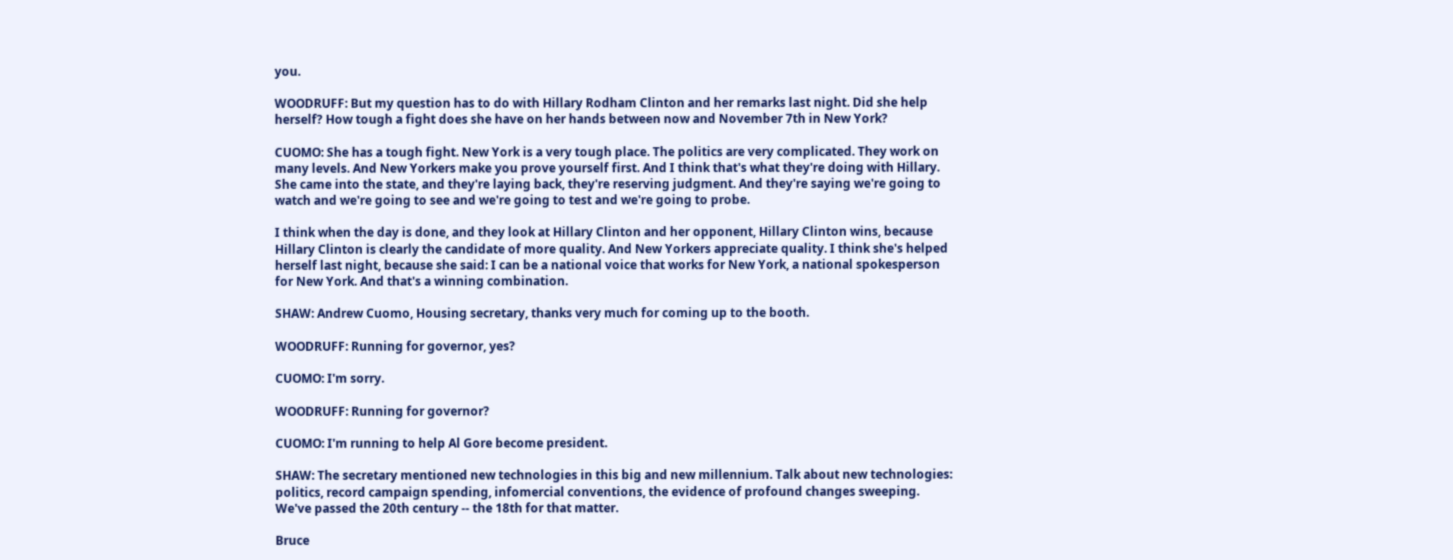you.

WOODRUFF: But my question has to do with Hillary Rodham Clinton and her remarks last night. Did she help herself? How tough a fight does she have on her hands between now and November 7th in New York?

CUOMO: She has a tough fight. New York is a very tough place. The politics are very complicated. They work on many levels. And New Yorkers make you prove yourself first. And I think that's what they're doing with Hillary. She came into the state, and they're laying back, they're reserving judgment. And they're saying we're going to watch and we're going to see and we're going to test and we're going to probe.

I think when the day is done, and they look at Hillary Clinton and her opponent, Hillary Clinton wins, because Hillary Clinton is clearly the candidate of more quality. And New Yorkers appreciate quality. I think she's helped herself last night, because she said: I can be a national voice that works for New York, a national spokesperson for New York. And that's a winning combination.

SHAW: Andrew Cuomo, Housing secretary, thanks very much for coming up to the booth.

WOODRUFF: Running for governor, yes?

CUOMO: I'm sorry.

WOODRUFF: Running for governor?

CUOMO: I'm running to help Al Gore become president.

SHAW: The secretary mentioned new technologies in this big and new millennium. Talk about new technologies: politics, record campaign spending, infomercial conventions, the evidence of profound changes sweeping. We've passed the 20th century -- the 18th for that matter.

Bruce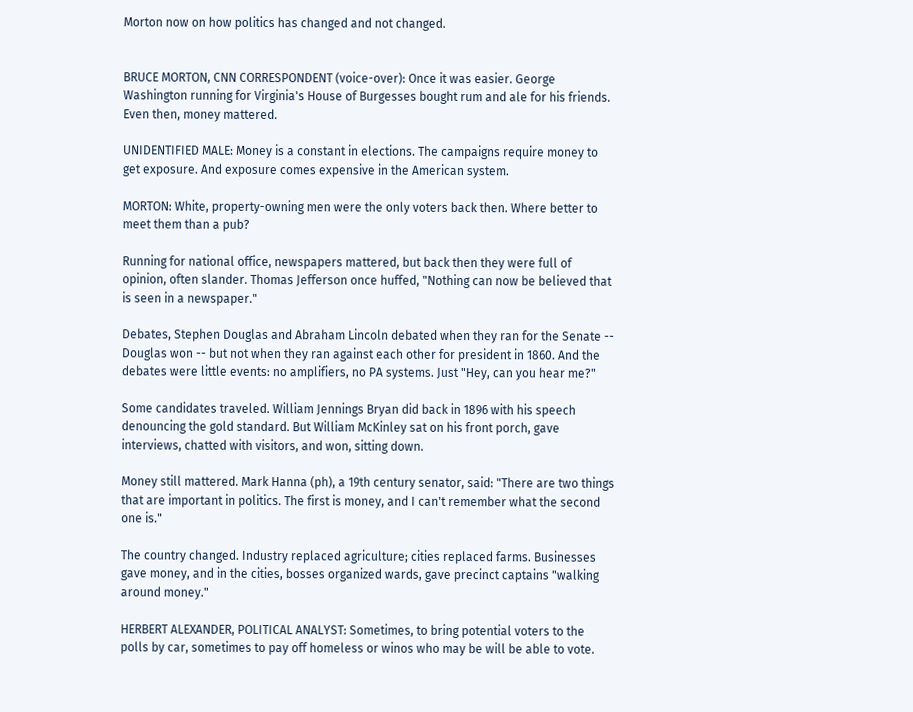Morton now on how politics has changed and not changed.


BRUCE MORTON, CNN CORRESPONDENT (voice-over): Once it was easier. George Washington running for Virginia's House of Burgesses bought rum and ale for his friends. Even then, money mattered.

UNIDENTIFIED MALE: Money is a constant in elections. The campaigns require money to get exposure. And exposure comes expensive in the American system.

MORTON: White, property-owning men were the only voters back then. Where better to meet them than a pub?

Running for national office, newspapers mattered, but back then they were full of opinion, often slander. Thomas Jefferson once huffed, "Nothing can now be believed that is seen in a newspaper."

Debates, Stephen Douglas and Abraham Lincoln debated when they ran for the Senate -- Douglas won -- but not when they ran against each other for president in 1860. And the debates were little events: no amplifiers, no PA systems. Just "Hey, can you hear me?"

Some candidates traveled. William Jennings Bryan did back in 1896 with his speech denouncing the gold standard. But William McKinley sat on his front porch, gave interviews, chatted with visitors, and won, sitting down.

Money still mattered. Mark Hanna (ph), a 19th century senator, said: "There are two things that are important in politics. The first is money, and I can't remember what the second one is."

The country changed. Industry replaced agriculture; cities replaced farms. Businesses gave money, and in the cities, bosses organized wards, gave precinct captains "walking around money."

HERBERT ALEXANDER, POLITICAL ANALYST: Sometimes, to bring potential voters to the polls by car, sometimes to pay off homeless or winos who may be will be able to vote.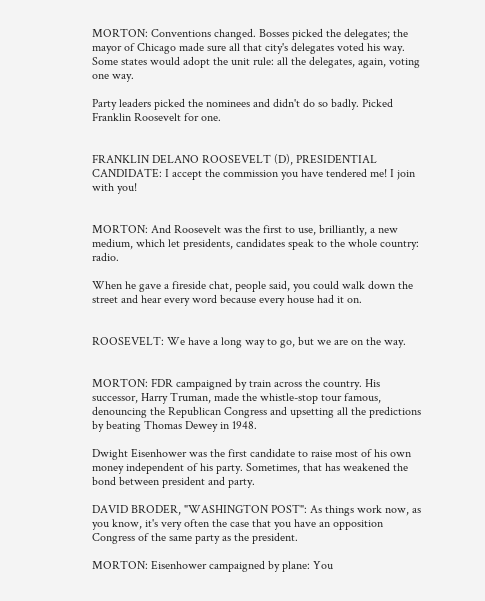MORTON: Conventions changed. Bosses picked the delegates; the mayor of Chicago made sure all that city's delegates voted his way. Some states would adopt the unit rule: all the delegates, again, voting one way.

Party leaders picked the nominees and didn't do so badly. Picked Franklin Roosevelt for one.


FRANKLIN DELANO ROOSEVELT (D), PRESIDENTIAL CANDIDATE: I accept the commission you have tendered me! I join with you!


MORTON: And Roosevelt was the first to use, brilliantly, a new medium, which let presidents, candidates speak to the whole country: radio.

When he gave a fireside chat, people said, you could walk down the street and hear every word because every house had it on.


ROOSEVELT: We have a long way to go, but we are on the way.


MORTON: FDR campaigned by train across the country. His successor, Harry Truman, made the whistle-stop tour famous, denouncing the Republican Congress and upsetting all the predictions by beating Thomas Dewey in 1948.

Dwight Eisenhower was the first candidate to raise most of his own money independent of his party. Sometimes, that has weakened the bond between president and party.

DAVID BRODER, "WASHINGTON POST": As things work now, as you know, it's very often the case that you have an opposition Congress of the same party as the president.

MORTON: Eisenhower campaigned by plane: You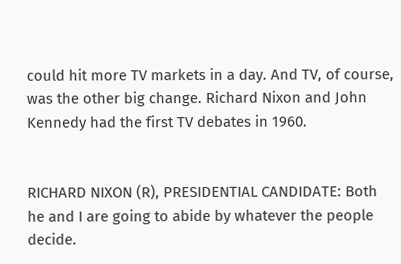could hit more TV markets in a day. And TV, of course, was the other big change. Richard Nixon and John Kennedy had the first TV debates in 1960.


RICHARD NIXON (R), PRESIDENTIAL CANDIDATE: Both he and I are going to abide by whatever the people decide.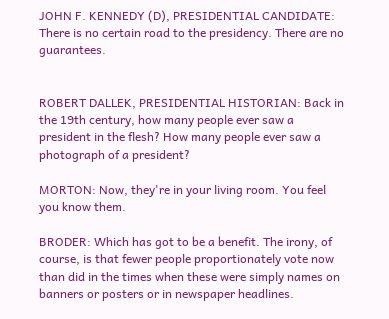JOHN F. KENNEDY (D), PRESIDENTIAL CANDIDATE: There is no certain road to the presidency. There are no guarantees.


ROBERT DALLEK, PRESIDENTIAL HISTORIAN: Back in the 19th century, how many people ever saw a president in the flesh? How many people ever saw a photograph of a president?

MORTON: Now, they're in your living room. You feel you know them.

BRODER: Which has got to be a benefit. The irony, of course, is that fewer people proportionately vote now than did in the times when these were simply names on banners or posters or in newspaper headlines.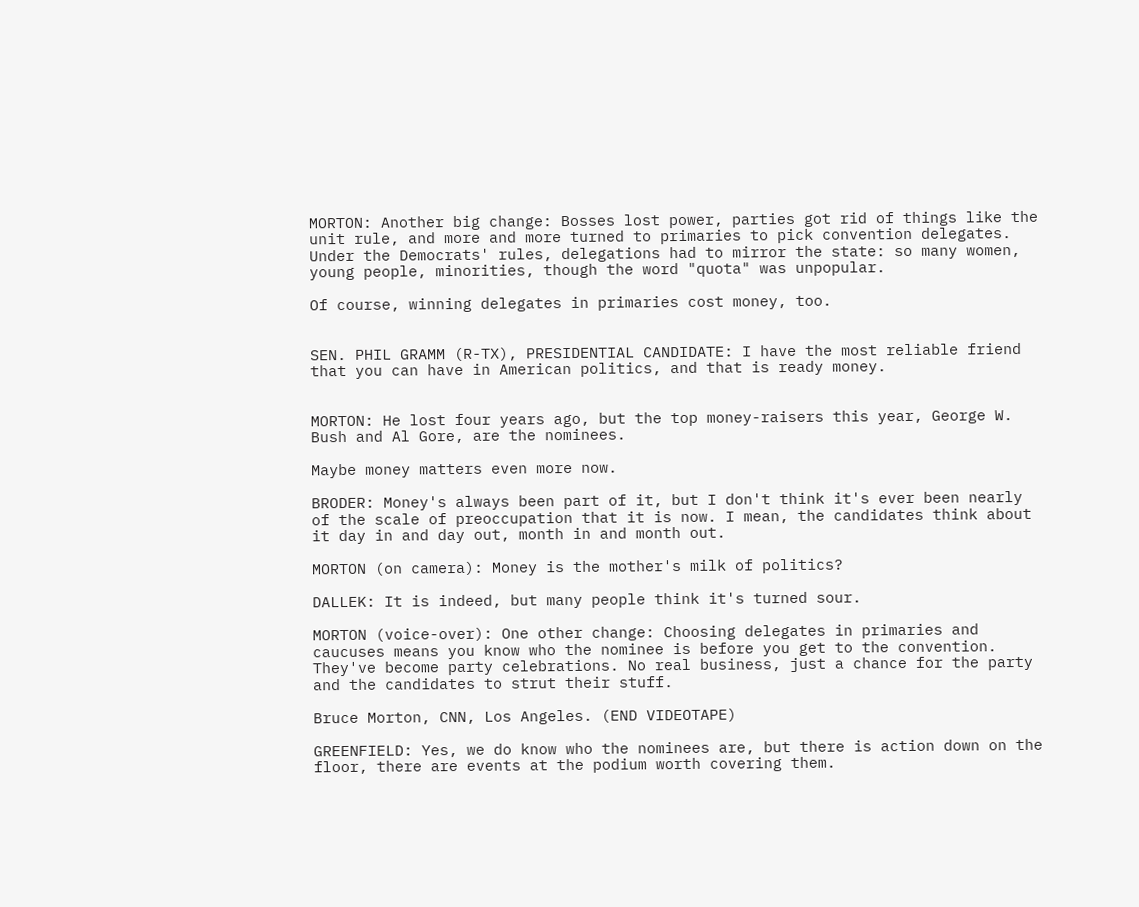MORTON: Another big change: Bosses lost power, parties got rid of things like the unit rule, and more and more turned to primaries to pick convention delegates. Under the Democrats' rules, delegations had to mirror the state: so many women, young people, minorities, though the word "quota" was unpopular.

Of course, winning delegates in primaries cost money, too.


SEN. PHIL GRAMM (R-TX), PRESIDENTIAL CANDIDATE: I have the most reliable friend that you can have in American politics, and that is ready money.


MORTON: He lost four years ago, but the top money-raisers this year, George W. Bush and Al Gore, are the nominees.

Maybe money matters even more now.

BRODER: Money's always been part of it, but I don't think it's ever been nearly of the scale of preoccupation that it is now. I mean, the candidates think about it day in and day out, month in and month out.

MORTON (on camera): Money is the mother's milk of politics?

DALLEK: It is indeed, but many people think it's turned sour.

MORTON (voice-over): One other change: Choosing delegates in primaries and caucuses means you know who the nominee is before you get to the convention. They've become party celebrations. No real business, just a chance for the party and the candidates to strut their stuff.

Bruce Morton, CNN, Los Angeles. (END VIDEOTAPE)

GREENFIELD: Yes, we do know who the nominees are, but there is action down on the floor, there are events at the podium worth covering them.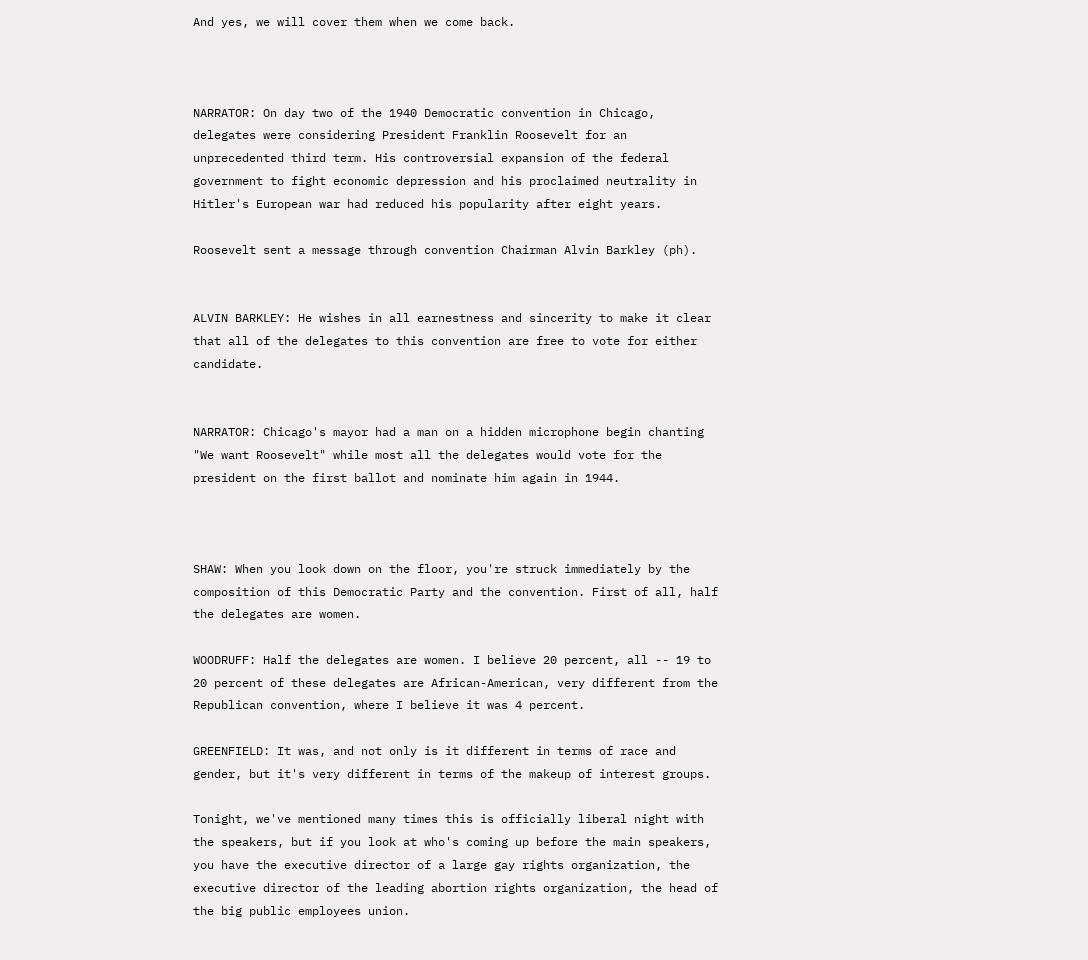And yes, we will cover them when we come back.



NARRATOR: On day two of the 1940 Democratic convention in Chicago, delegates were considering President Franklin Roosevelt for an unprecedented third term. His controversial expansion of the federal government to fight economic depression and his proclaimed neutrality in Hitler's European war had reduced his popularity after eight years.

Roosevelt sent a message through convention Chairman Alvin Barkley (ph).


ALVIN BARKLEY: He wishes in all earnestness and sincerity to make it clear that all of the delegates to this convention are free to vote for either candidate.


NARRATOR: Chicago's mayor had a man on a hidden microphone begin chanting "We want Roosevelt" while most all the delegates would vote for the president on the first ballot and nominate him again in 1944.



SHAW: When you look down on the floor, you're struck immediately by the composition of this Democratic Party and the convention. First of all, half the delegates are women.

WOODRUFF: Half the delegates are women. I believe 20 percent, all -- 19 to 20 percent of these delegates are African-American, very different from the Republican convention, where I believe it was 4 percent.

GREENFIELD: It was, and not only is it different in terms of race and gender, but it's very different in terms of the makeup of interest groups.

Tonight, we've mentioned many times this is officially liberal night with the speakers, but if you look at who's coming up before the main speakers, you have the executive director of a large gay rights organization, the executive director of the leading abortion rights organization, the head of the big public employees union.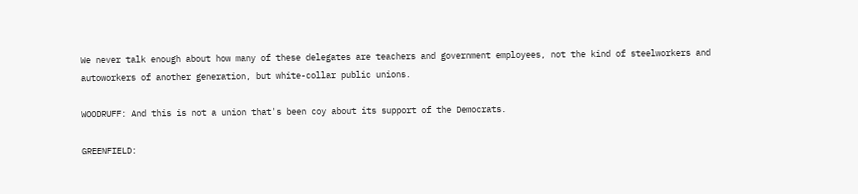We never talk enough about how many of these delegates are teachers and government employees, not the kind of steelworkers and autoworkers of another generation, but white-collar public unions.

WOODRUFF: And this is not a union that's been coy about its support of the Democrats.

GREENFIELD: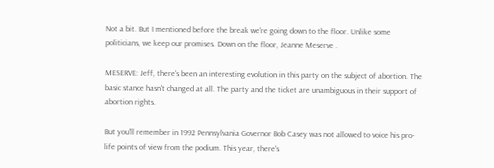Not a bit. But I mentioned before the break we're going down to the floor. Unlike some politicians, we keep our promises. Down on the floor, Jeanne Meserve .

MESERVE: Jeff, there's been an interesting evolution in this party on the subject of abortion. The basic stance hasn't changed at all. The party and the ticket are unambiguous in their support of abortion rights.

But you'll remember in 1992 Pennsylvania Governor Bob Casey was not allowed to voice his pro-life points of view from the podium. This year, there's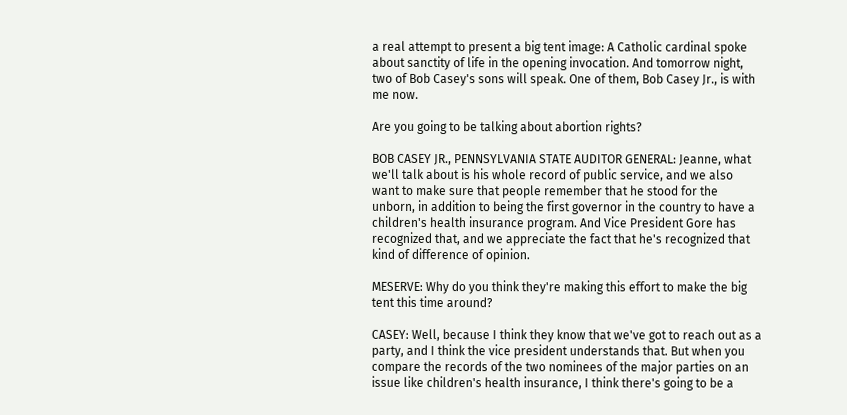a real attempt to present a big tent image: A Catholic cardinal spoke about sanctity of life in the opening invocation. And tomorrow night, two of Bob Casey's sons will speak. One of them, Bob Casey Jr., is with me now.

Are you going to be talking about abortion rights?

BOB CASEY JR., PENNSYLVANIA STATE AUDITOR GENERAL: Jeanne, what we'll talk about is his whole record of public service, and we also want to make sure that people remember that he stood for the unborn, in addition to being the first governor in the country to have a children's health insurance program. And Vice President Gore has recognized that, and we appreciate the fact that he's recognized that kind of difference of opinion.

MESERVE: Why do you think they're making this effort to make the big tent this time around?

CASEY: Well, because I think they know that we've got to reach out as a party, and I think the vice president understands that. But when you compare the records of the two nominees of the major parties on an issue like children's health insurance, I think there's going to be a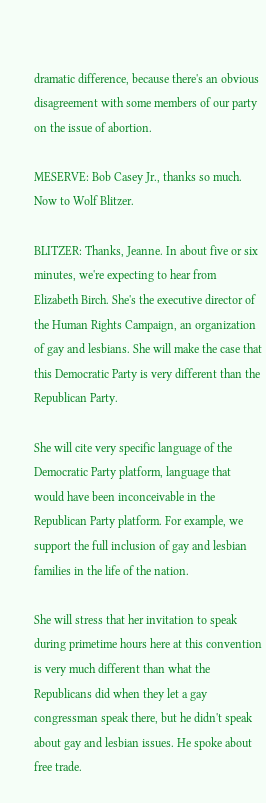dramatic difference, because there's an obvious disagreement with some members of our party on the issue of abortion.

MESERVE: Bob Casey Jr., thanks so much. Now to Wolf Blitzer.

BLITZER: Thanks, Jeanne. In about five or six minutes, we're expecting to hear from Elizabeth Birch. She's the executive director of the Human Rights Campaign, an organization of gay and lesbians. She will make the case that this Democratic Party is very different than the Republican Party.

She will cite very specific language of the Democratic Party platform, language that would have been inconceivable in the Republican Party platform. For example, we support the full inclusion of gay and lesbian families in the life of the nation.

She will stress that her invitation to speak during primetime hours here at this convention is very much different than what the Republicans did when they let a gay congressman speak there, but he didn't speak about gay and lesbian issues. He spoke about free trade.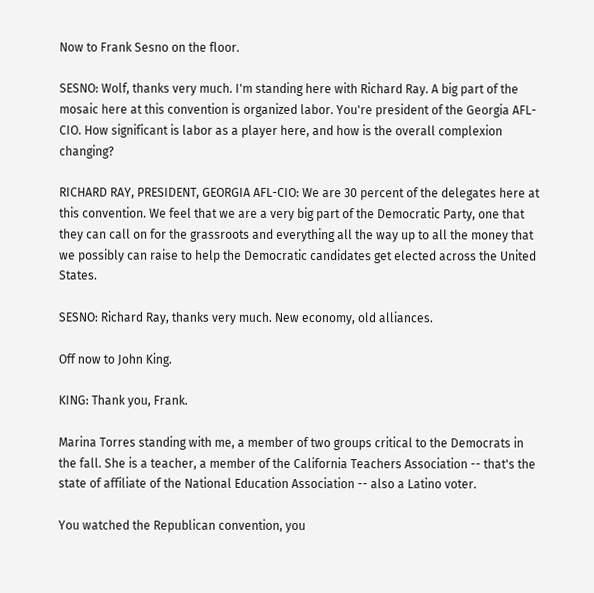Now to Frank Sesno on the floor.

SESNO: Wolf, thanks very much. I'm standing here with Richard Ray. A big part of the mosaic here at this convention is organized labor. You're president of the Georgia AFL-CIO. How significant is labor as a player here, and how is the overall complexion changing?

RICHARD RAY, PRESIDENT, GEORGIA AFL-CIO: We are 30 percent of the delegates here at this convention. We feel that we are a very big part of the Democratic Party, one that they can call on for the grassroots and everything all the way up to all the money that we possibly can raise to help the Democratic candidates get elected across the United States.

SESNO: Richard Ray, thanks very much. New economy, old alliances.

Off now to John King.

KING: Thank you, Frank.

Marina Torres standing with me, a member of two groups critical to the Democrats in the fall. She is a teacher, a member of the California Teachers Association -- that's the state of affiliate of the National Education Association -- also a Latino voter.

You watched the Republican convention, you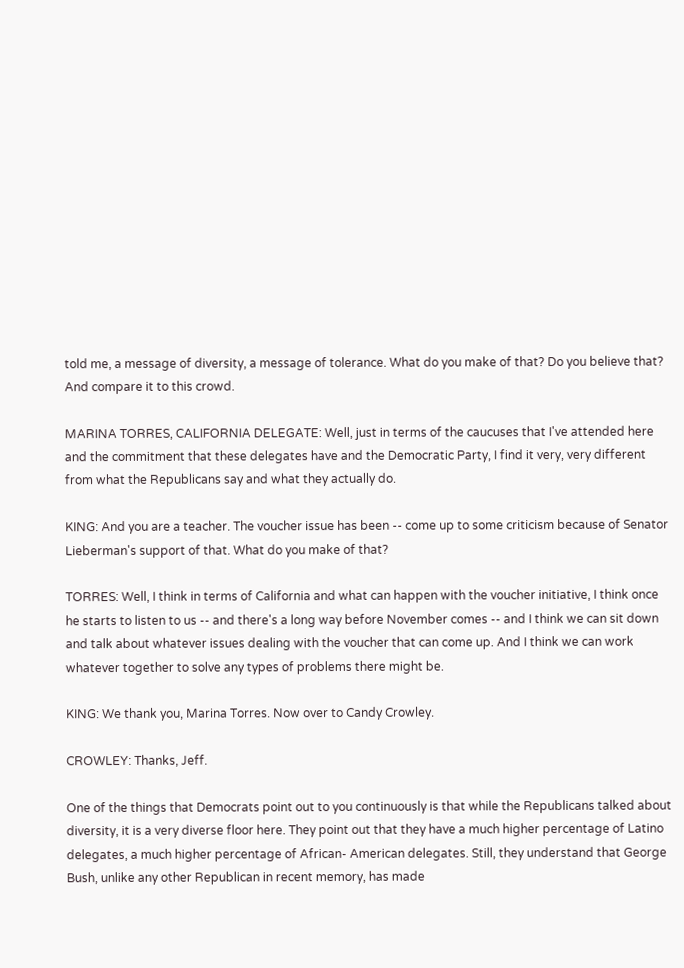told me, a message of diversity, a message of tolerance. What do you make of that? Do you believe that? And compare it to this crowd.

MARINA TORRES, CALIFORNIA DELEGATE: Well, just in terms of the caucuses that I've attended here and the commitment that these delegates have and the Democratic Party, I find it very, very different from what the Republicans say and what they actually do.

KING: And you are a teacher. The voucher issue has been -- come up to some criticism because of Senator Lieberman's support of that. What do you make of that?

TORRES: Well, I think in terms of California and what can happen with the voucher initiative, I think once he starts to listen to us -- and there's a long way before November comes -- and I think we can sit down and talk about whatever issues dealing with the voucher that can come up. And I think we can work whatever together to solve any types of problems there might be.

KING: We thank you, Marina Torres. Now over to Candy Crowley.

CROWLEY: Thanks, Jeff.

One of the things that Democrats point out to you continuously is that while the Republicans talked about diversity, it is a very diverse floor here. They point out that they have a much higher percentage of Latino delegates, a much higher percentage of African- American delegates. Still, they understand that George Bush, unlike any other Republican in recent memory, has made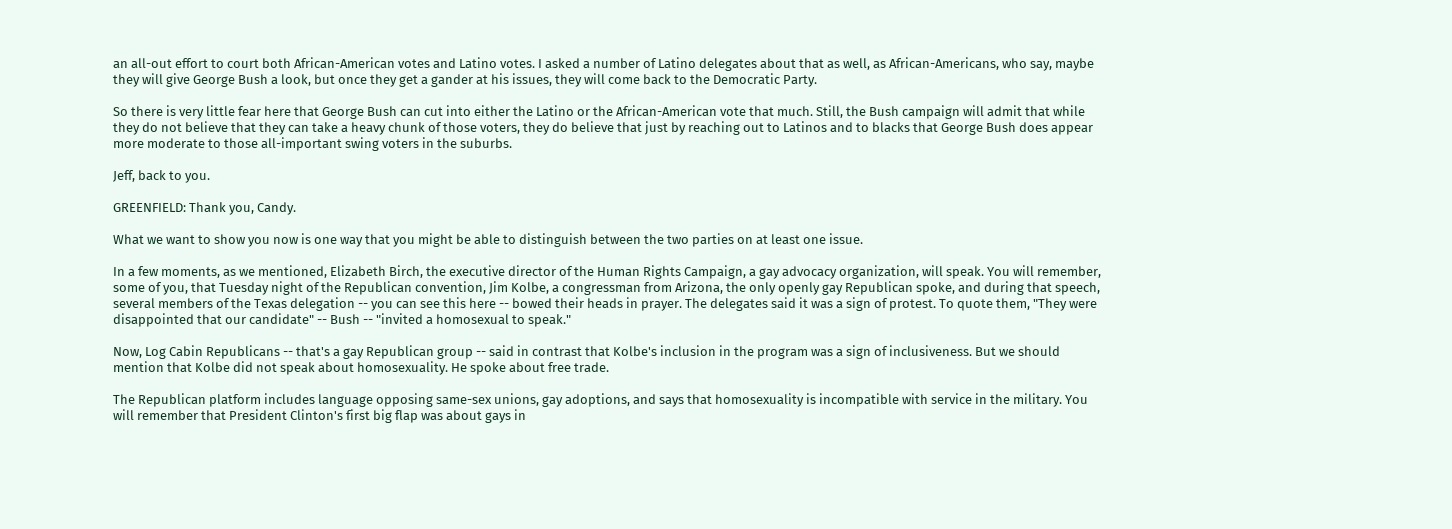an all-out effort to court both African-American votes and Latino votes. I asked a number of Latino delegates about that as well, as African-Americans, who say, maybe they will give George Bush a look, but once they get a gander at his issues, they will come back to the Democratic Party.

So there is very little fear here that George Bush can cut into either the Latino or the African-American vote that much. Still, the Bush campaign will admit that while they do not believe that they can take a heavy chunk of those voters, they do believe that just by reaching out to Latinos and to blacks that George Bush does appear more moderate to those all-important swing voters in the suburbs.

Jeff, back to you.

GREENFIELD: Thank you, Candy.

What we want to show you now is one way that you might be able to distinguish between the two parties on at least one issue.

In a few moments, as we mentioned, Elizabeth Birch, the executive director of the Human Rights Campaign, a gay advocacy organization, will speak. You will remember, some of you, that Tuesday night of the Republican convention, Jim Kolbe, a congressman from Arizona, the only openly gay Republican spoke, and during that speech, several members of the Texas delegation -- you can see this here -- bowed their heads in prayer. The delegates said it was a sign of protest. To quote them, "They were disappointed that our candidate" -- Bush -- "invited a homosexual to speak."

Now, Log Cabin Republicans -- that's a gay Republican group -- said in contrast that Kolbe's inclusion in the program was a sign of inclusiveness. But we should mention that Kolbe did not speak about homosexuality. He spoke about free trade.

The Republican platform includes language opposing same-sex unions, gay adoptions, and says that homosexuality is incompatible with service in the military. You will remember that President Clinton's first big flap was about gays in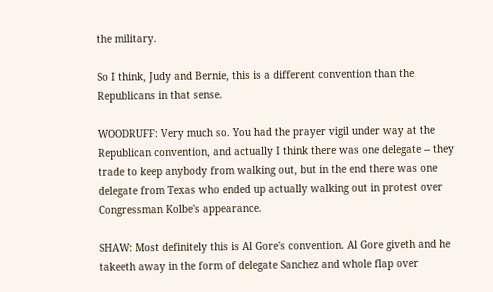the military.

So I think, Judy and Bernie, this is a different convention than the Republicans in that sense.

WOODRUFF: Very much so. You had the prayer vigil under way at the Republican convention, and actually I think there was one delegate -- they trade to keep anybody from walking out, but in the end there was one delegate from Texas who ended up actually walking out in protest over Congressman Kolbe's appearance.

SHAW: Most definitely this is Al Gore's convention. Al Gore giveth and he takeeth away in the form of delegate Sanchez and whole flap over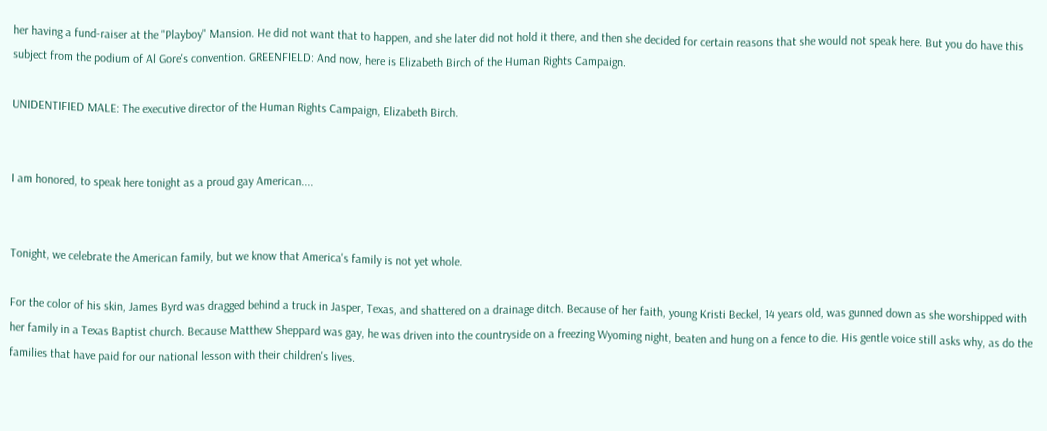her having a fund-raiser at the "Playboy" Mansion. He did not want that to happen, and she later did not hold it there, and then she decided for certain reasons that she would not speak here. But you do have this subject from the podium of Al Gore's convention. GREENFIELD: And now, here is Elizabeth Birch of the Human Rights Campaign.

UNIDENTIFIED MALE: The executive director of the Human Rights Campaign, Elizabeth Birch.


I am honored, to speak here tonight as a proud gay American....


Tonight, we celebrate the American family, but we know that America's family is not yet whole.

For the color of his skin, James Byrd was dragged behind a truck in Jasper, Texas, and shattered on a drainage ditch. Because of her faith, young Kristi Beckel, 14 years old, was gunned down as she worshipped with her family in a Texas Baptist church. Because Matthew Sheppard was gay, he was driven into the countryside on a freezing Wyoming night, beaten and hung on a fence to die. His gentle voice still asks why, as do the families that have paid for our national lesson with their children's lives.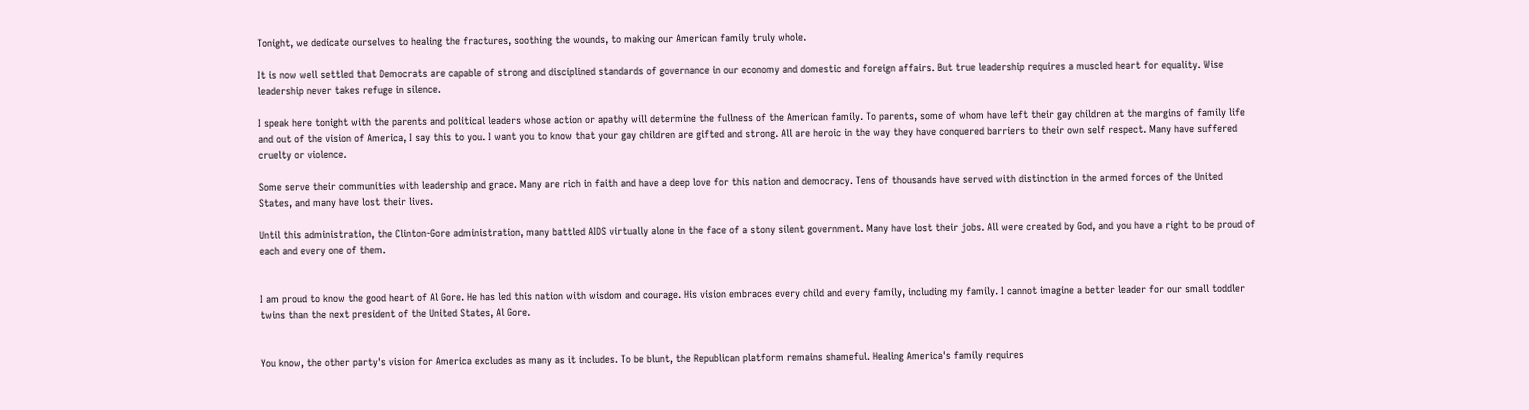Tonight, we dedicate ourselves to healing the fractures, soothing the wounds, to making our American family truly whole.

It is now well settled that Democrats are capable of strong and disciplined standards of governance in our economy and domestic and foreign affairs. But true leadership requires a muscled heart for equality. Wise leadership never takes refuge in silence.

I speak here tonight with the parents and political leaders whose action or apathy will determine the fullness of the American family. To parents, some of whom have left their gay children at the margins of family life and out of the vision of America, I say this to you. I want you to know that your gay children are gifted and strong. All are heroic in the way they have conquered barriers to their own self respect. Many have suffered cruelty or violence.

Some serve their communities with leadership and grace. Many are rich in faith and have a deep love for this nation and democracy. Tens of thousands have served with distinction in the armed forces of the United States, and many have lost their lives.

Until this administration, the Clinton-Gore administration, many battled AIDS virtually alone in the face of a stony silent government. Many have lost their jobs. All were created by God, and you have a right to be proud of each and every one of them.


I am proud to know the good heart of Al Gore. He has led this nation with wisdom and courage. His vision embraces every child and every family, including my family. I cannot imagine a better leader for our small toddler twins than the next president of the United States, Al Gore.


You know, the other party's vision for America excludes as many as it includes. To be blunt, the Republican platform remains shameful. Healing America's family requires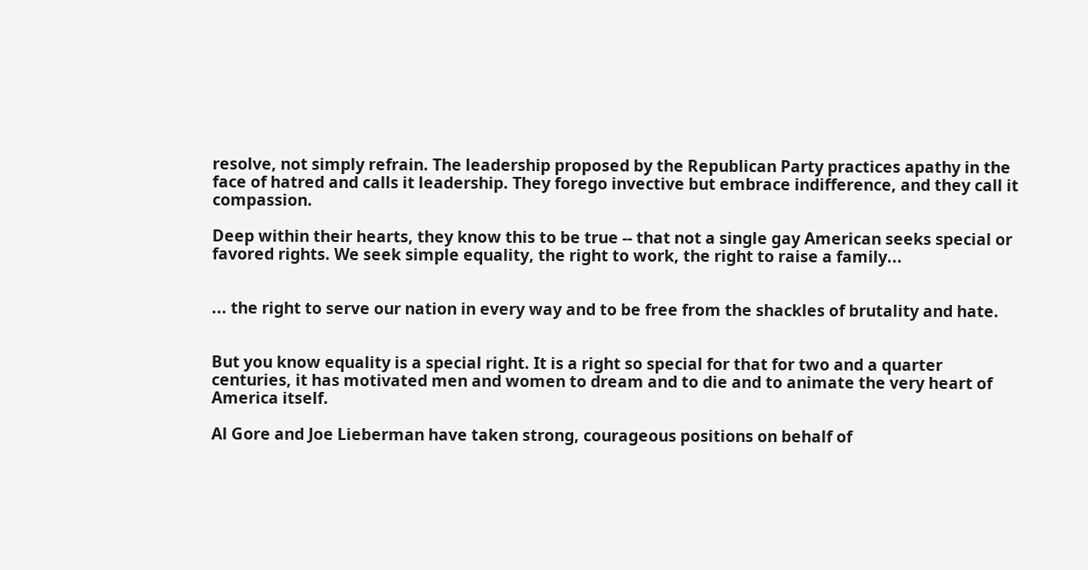resolve, not simply refrain. The leadership proposed by the Republican Party practices apathy in the face of hatred and calls it leadership. They forego invective but embrace indifference, and they call it compassion.

Deep within their hearts, they know this to be true -- that not a single gay American seeks special or favored rights. We seek simple equality, the right to work, the right to raise a family...


... the right to serve our nation in every way and to be free from the shackles of brutality and hate.


But you know equality is a special right. It is a right so special for that for two and a quarter centuries, it has motivated men and women to dream and to die and to animate the very heart of America itself.

Al Gore and Joe Lieberman have taken strong, courageous positions on behalf of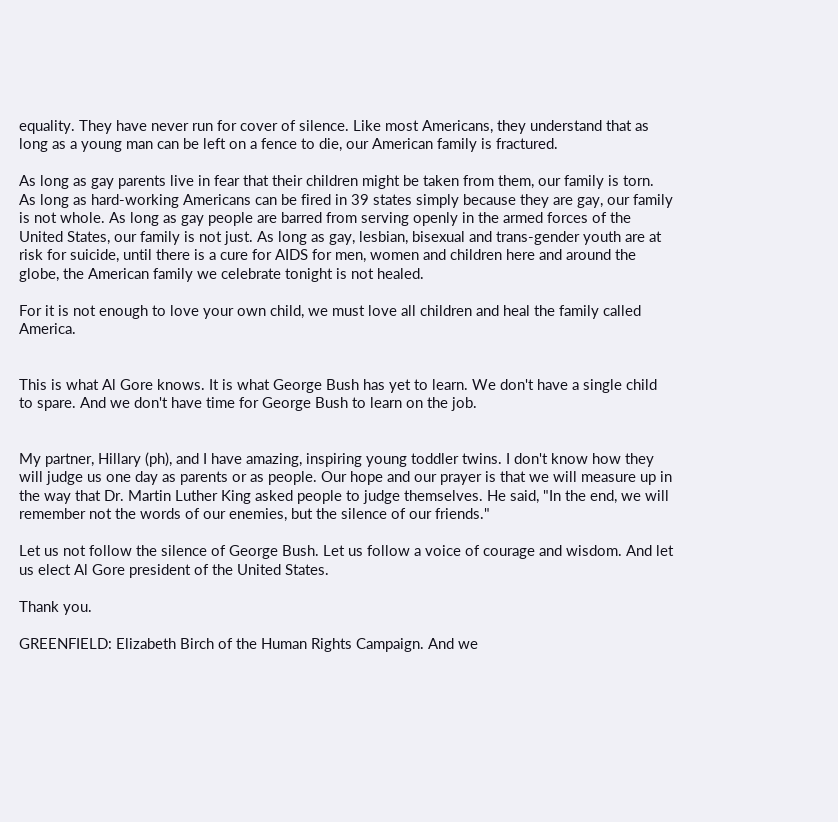equality. They have never run for cover of silence. Like most Americans, they understand that as long as a young man can be left on a fence to die, our American family is fractured.

As long as gay parents live in fear that their children might be taken from them, our family is torn. As long as hard-working Americans can be fired in 39 states simply because they are gay, our family is not whole. As long as gay people are barred from serving openly in the armed forces of the United States, our family is not just. As long as gay, lesbian, bisexual and trans-gender youth are at risk for suicide, until there is a cure for AIDS for men, women and children here and around the globe, the American family we celebrate tonight is not healed.

For it is not enough to love your own child, we must love all children and heal the family called America.


This is what Al Gore knows. It is what George Bush has yet to learn. We don't have a single child to spare. And we don't have time for George Bush to learn on the job.


My partner, Hillary (ph), and I have amazing, inspiring young toddler twins. I don't know how they will judge us one day as parents or as people. Our hope and our prayer is that we will measure up in the way that Dr. Martin Luther King asked people to judge themselves. He said, "In the end, we will remember not the words of our enemies, but the silence of our friends."

Let us not follow the silence of George Bush. Let us follow a voice of courage and wisdom. And let us elect Al Gore president of the United States.

Thank you.

GREENFIELD: Elizabeth Birch of the Human Rights Campaign. And we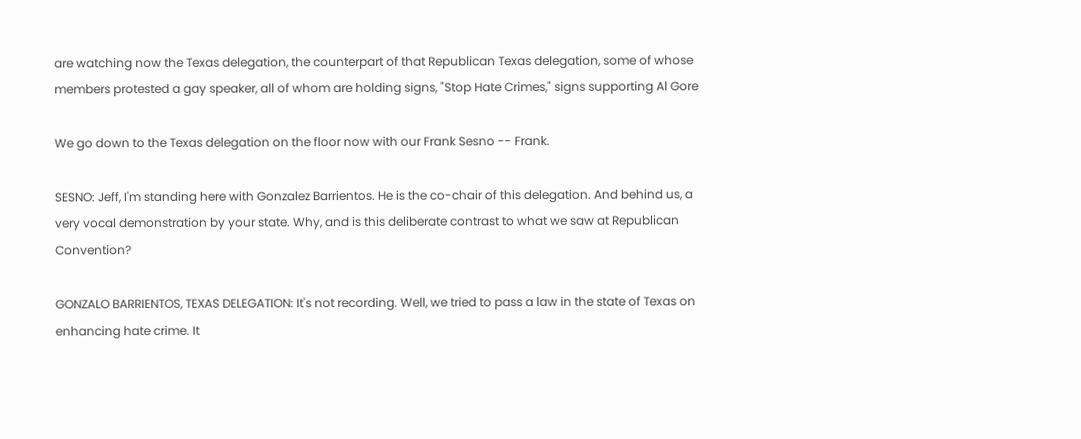are watching now the Texas delegation, the counterpart of that Republican Texas delegation, some of whose members protested a gay speaker, all of whom are holding signs, "Stop Hate Crimes," signs supporting Al Gore

We go down to the Texas delegation on the floor now with our Frank Sesno -- Frank.

SESNO: Jeff, I'm standing here with Gonzalez Barrientos. He is the co-chair of this delegation. And behind us, a very vocal demonstration by your state. Why, and is this deliberate contrast to what we saw at Republican Convention?

GONZALO BARRIENTOS, TEXAS DELEGATION: It's not recording. Well, we tried to pass a law in the state of Texas on enhancing hate crime. It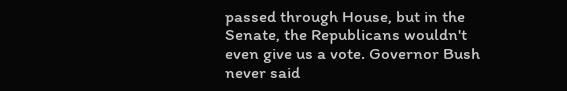passed through House, but in the Senate, the Republicans wouldn't even give us a vote. Governor Bush never said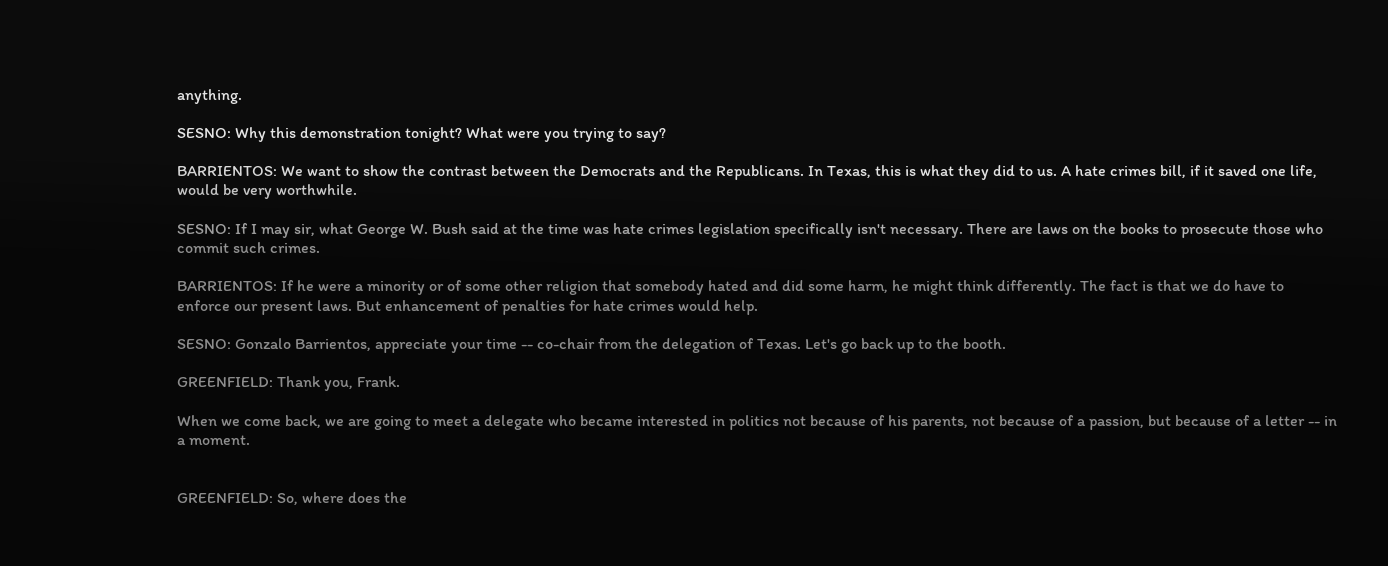anything.

SESNO: Why this demonstration tonight? What were you trying to say?

BARRIENTOS: We want to show the contrast between the Democrats and the Republicans. In Texas, this is what they did to us. A hate crimes bill, if it saved one life, would be very worthwhile.

SESNO: If I may sir, what George W. Bush said at the time was hate crimes legislation specifically isn't necessary. There are laws on the books to prosecute those who commit such crimes.

BARRIENTOS: If he were a minority or of some other religion that somebody hated and did some harm, he might think differently. The fact is that we do have to enforce our present laws. But enhancement of penalties for hate crimes would help.

SESNO: Gonzalo Barrientos, appreciate your time -- co-chair from the delegation of Texas. Let's go back up to the booth.

GREENFIELD: Thank you, Frank.

When we come back, we are going to meet a delegate who became interested in politics not because of his parents, not because of a passion, but because of a letter -- in a moment.


GREENFIELD: So, where does the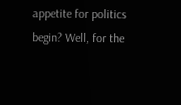appetite for politics begin? Well, for the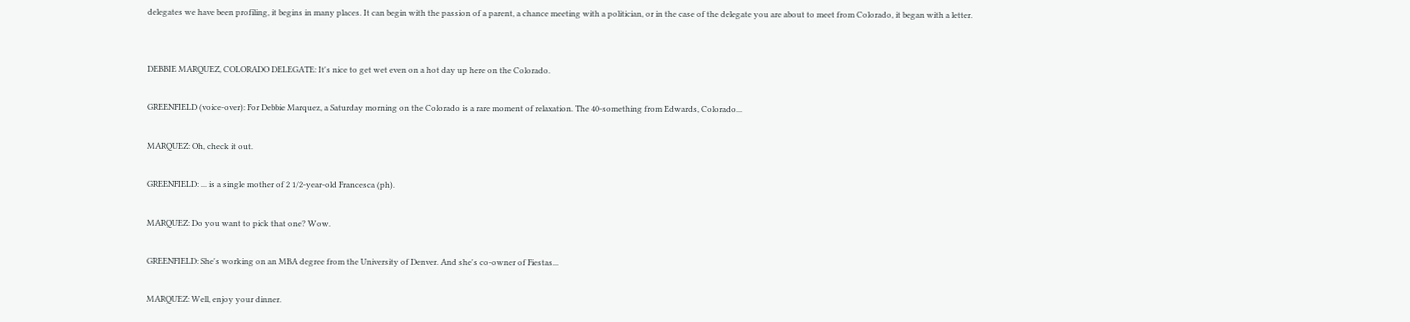delegates we have been profiling, it begins in many places. It can begin with the passion of a parent, a chance meeting with a politician, or in the case of the delegate you are about to meet from Colorado, it began with a letter.


DEBBIE MARQUEZ, COLORADO DELEGATE: It's nice to get wet even on a hot day up here on the Colorado.

GREENFIELD (voice-over): For Debbie Marquez, a Saturday morning on the Colorado is a rare moment of relaxation. The 40-something from Edwards, Colorado...

MARQUEZ: Oh, check it out.

GREENFIELD: ... is a single mother of 2 1/2-year-old Francesca (ph).

MARQUEZ: Do you want to pick that one? Wow.

GREENFIELD: She's working on an MBA degree from the University of Denver. And she's co-owner of Fiestas...

MARQUEZ: Well, enjoy your dinner.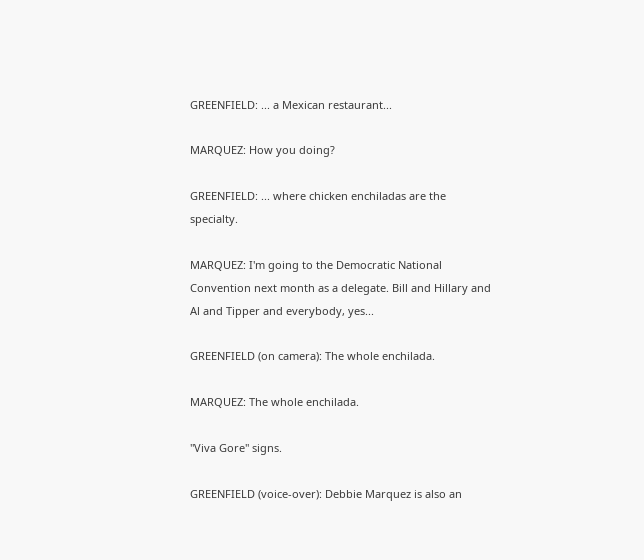GREENFIELD: ... a Mexican restaurant...

MARQUEZ: How you doing?

GREENFIELD: ... where chicken enchiladas are the specialty.

MARQUEZ: I'm going to the Democratic National Convention next month as a delegate. Bill and Hillary and Al and Tipper and everybody, yes...

GREENFIELD (on camera): The whole enchilada.

MARQUEZ: The whole enchilada.

"Viva Gore" signs.

GREENFIELD (voice-over): Debbie Marquez is also an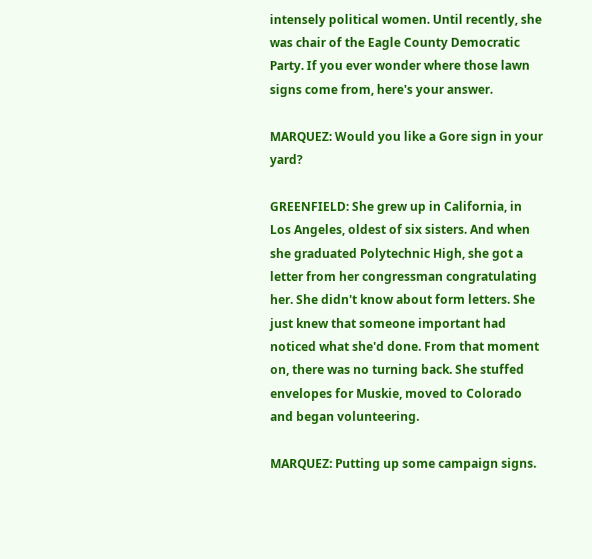intensely political women. Until recently, she was chair of the Eagle County Democratic Party. If you ever wonder where those lawn signs come from, here's your answer.

MARQUEZ: Would you like a Gore sign in your yard?

GREENFIELD: She grew up in California, in Los Angeles, oldest of six sisters. And when she graduated Polytechnic High, she got a letter from her congressman congratulating her. She didn't know about form letters. She just knew that someone important had noticed what she'd done. From that moment on, there was no turning back. She stuffed envelopes for Muskie, moved to Colorado and began volunteering.

MARQUEZ: Putting up some campaign signs.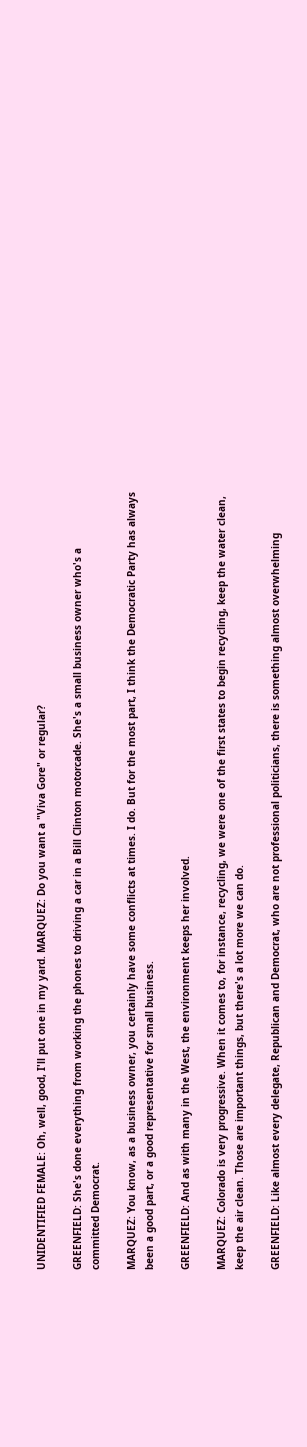UNIDENTIFIED FEMALE: Oh, well, good, I'll put one in my yard. MARQUEZ: Do you want a "Viva Gore" or regular?

GREENFIELD: She's done everything from working the phones to driving a car in a Bill Clinton motorcade. She's a small business owner who's a committed Democrat.

MARQUEZ: You know, as a business owner, you certainly have some conflicts at times. I do. But for the most part, I think the Democratic Party has always been a good part, or a good representative for small business.

GREENFIELD: And as with many in the West, the environment keeps her involved.

MARQUEZ: Colorado is very progressive. When it comes to, for instance, recycling, we were one of the first states to begin recycling, keep the water clean, keep the air clean. Those are important things, but there's a lot more we can do.

GREENFIELD: Like almost every delegate, Republican and Democrat, who are not professional politicians, there is something almost overwhelming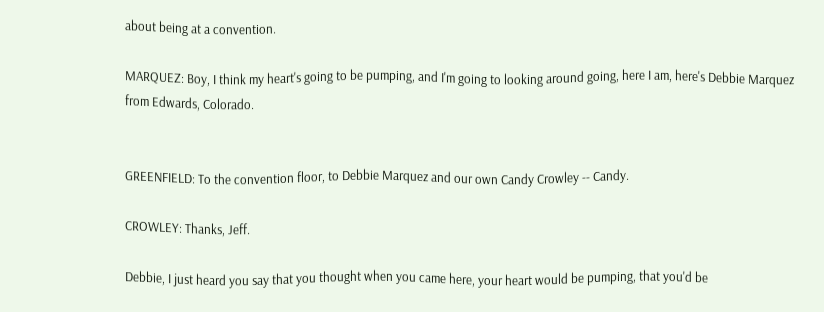about being at a convention.

MARQUEZ: Boy, I think my heart's going to be pumping, and I'm going to looking around going, here I am, here's Debbie Marquez from Edwards, Colorado.


GREENFIELD: To the convention floor, to Debbie Marquez and our own Candy Crowley -- Candy.

CROWLEY: Thanks, Jeff.

Debbie, I just heard you say that you thought when you came here, your heart would be pumping, that you'd be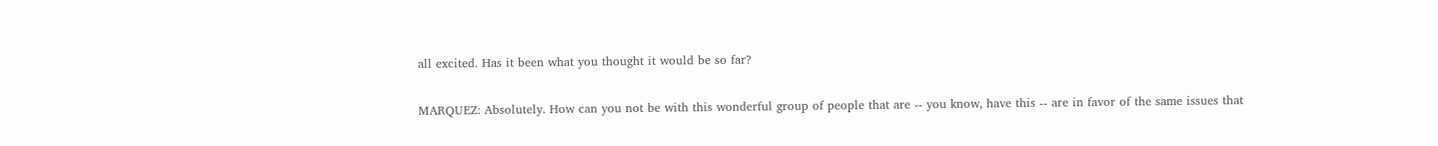all excited. Has it been what you thought it would be so far?

MARQUEZ: Absolutely. How can you not be with this wonderful group of people that are -- you know, have this -- are in favor of the same issues that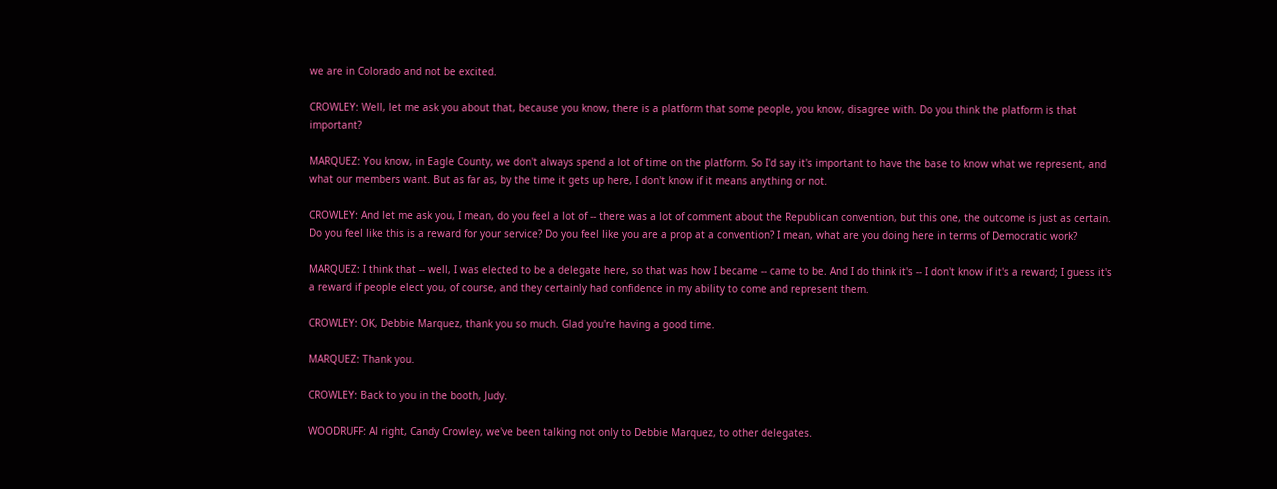we are in Colorado and not be excited.

CROWLEY: Well, let me ask you about that, because you know, there is a platform that some people, you know, disagree with. Do you think the platform is that important?

MARQUEZ: You know, in Eagle County, we don't always spend a lot of time on the platform. So I'd say it's important to have the base to know what we represent, and what our members want. But as far as, by the time it gets up here, I don't know if it means anything or not.

CROWLEY: And let me ask you, I mean, do you feel a lot of -- there was a lot of comment about the Republican convention, but this one, the outcome is just as certain. Do you feel like this is a reward for your service? Do you feel like you are a prop at a convention? I mean, what are you doing here in terms of Democratic work?

MARQUEZ: I think that -- well, I was elected to be a delegate here, so that was how I became -- came to be. And I do think it's -- I don't know if it's a reward; I guess it's a reward if people elect you, of course, and they certainly had confidence in my ability to come and represent them.

CROWLEY: OK, Debbie Marquez, thank you so much. Glad you're having a good time.

MARQUEZ: Thank you.

CROWLEY: Back to you in the booth, Judy.

WOODRUFF: Al right, Candy Crowley, we've been talking not only to Debbie Marquez, to other delegates.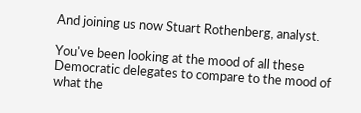And joining us now Stuart Rothenberg, analyst.

You've been looking at the mood of all these Democratic delegates to compare to the mood of what the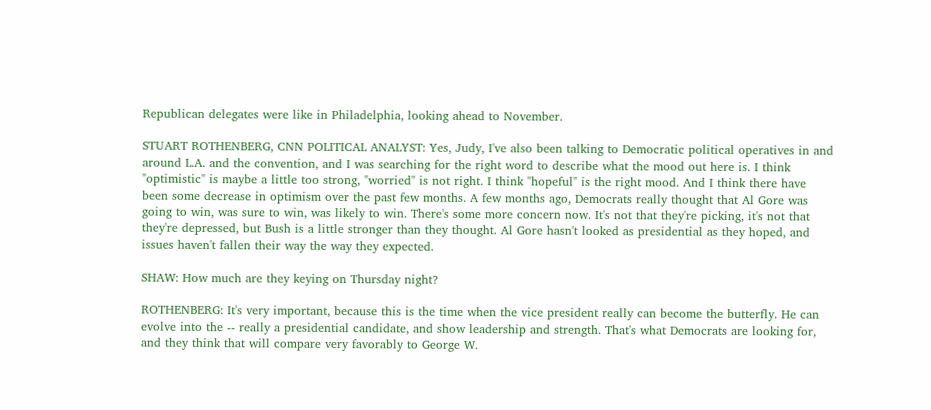Republican delegates were like in Philadelphia, looking ahead to November.

STUART ROTHENBERG, CNN POLITICAL ANALYST: Yes, Judy, I've also been talking to Democratic political operatives in and around L.A. and the convention, and I was searching for the right word to describe what the mood out here is. I think "optimistic" is maybe a little too strong, "worried" is not right. I think "hopeful" is the right mood. And I think there have been some decrease in optimism over the past few months. A few months ago, Democrats really thought that Al Gore was going to win, was sure to win, was likely to win. There's some more concern now. It's not that they're picking, it's not that they're depressed, but Bush is a little stronger than they thought. Al Gore hasn't looked as presidential as they hoped, and issues haven't fallen their way the way they expected.

SHAW: How much are they keying on Thursday night?

ROTHENBERG: It's very important, because this is the time when the vice president really can become the butterfly. He can evolve into the -- really a presidential candidate, and show leadership and strength. That's what Democrats are looking for, and they think that will compare very favorably to George W.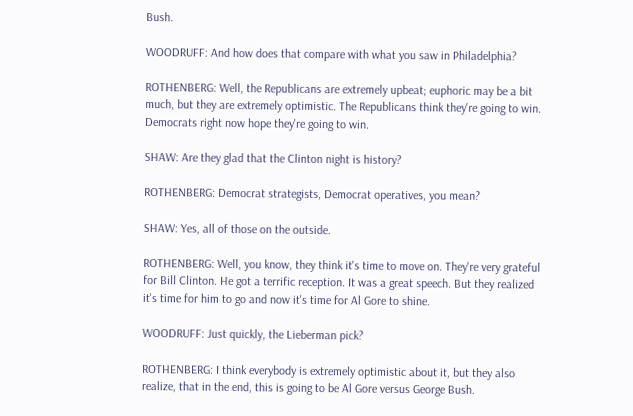Bush.

WOODRUFF: And how does that compare with what you saw in Philadelphia?

ROTHENBERG: Well, the Republicans are extremely upbeat; euphoric may be a bit much, but they are extremely optimistic. The Republicans think they're going to win. Democrats right now hope they're going to win.

SHAW: Are they glad that the Clinton night is history?

ROTHENBERG: Democrat strategists, Democrat operatives, you mean?

SHAW: Yes, all of those on the outside.

ROTHENBERG: Well, you know, they think it's time to move on. They're very grateful for Bill Clinton. He got a terrific reception. It was a great speech. But they realized it's time for him to go and now it's time for Al Gore to shine.

WOODRUFF: Just quickly, the Lieberman pick?

ROTHENBERG: I think everybody is extremely optimistic about it, but they also realize, that in the end, this is going to be Al Gore versus George Bush.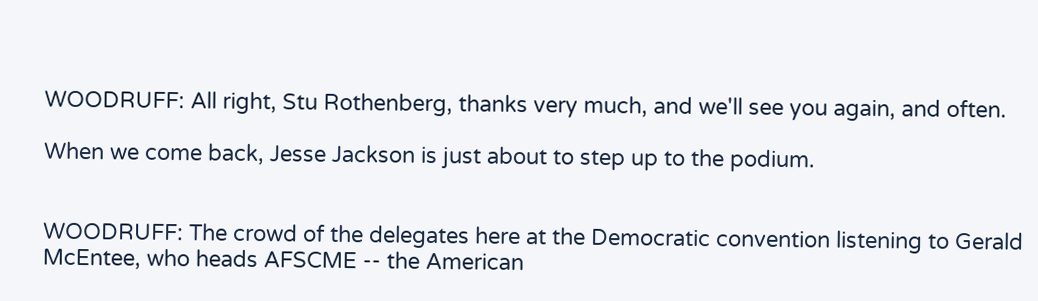WOODRUFF: All right, Stu Rothenberg, thanks very much, and we'll see you again, and often.

When we come back, Jesse Jackson is just about to step up to the podium.


WOODRUFF: The crowd of the delegates here at the Democratic convention listening to Gerald McEntee, who heads AFSCME -- the American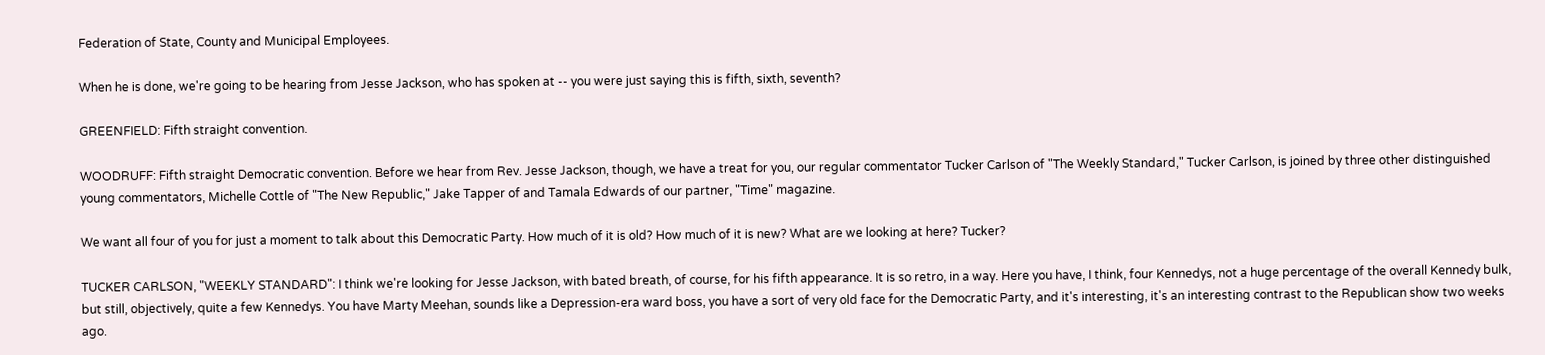Federation of State, County and Municipal Employees.

When he is done, we're going to be hearing from Jesse Jackson, who has spoken at -- you were just saying this is fifth, sixth, seventh?

GREENFIELD: Fifth straight convention.

WOODRUFF: Fifth straight Democratic convention. Before we hear from Rev. Jesse Jackson, though, we have a treat for you, our regular commentator Tucker Carlson of "The Weekly Standard," Tucker Carlson, is joined by three other distinguished young commentators, Michelle Cottle of "The New Republic," Jake Tapper of and Tamala Edwards of our partner, "Time" magazine.

We want all four of you for just a moment to talk about this Democratic Party. How much of it is old? How much of it is new? What are we looking at here? Tucker?

TUCKER CARLSON, "WEEKLY STANDARD": I think we're looking for Jesse Jackson, with bated breath, of course, for his fifth appearance. It is so retro, in a way. Here you have, I think, four Kennedys, not a huge percentage of the overall Kennedy bulk, but still, objectively, quite a few Kennedys. You have Marty Meehan, sounds like a Depression-era ward boss, you have a sort of very old face for the Democratic Party, and it's interesting, it's an interesting contrast to the Republican show two weeks ago.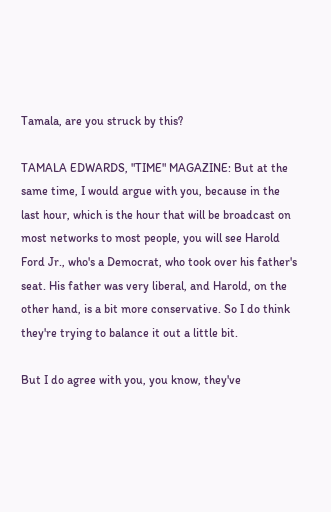Tamala, are you struck by this?

TAMALA EDWARDS, "TIME" MAGAZINE: But at the same time, I would argue with you, because in the last hour, which is the hour that will be broadcast on most networks to most people, you will see Harold Ford Jr., who's a Democrat, who took over his father's seat. His father was very liberal, and Harold, on the other hand, is a bit more conservative. So I do think they're trying to balance it out a little bit.

But I do agree with you, you know, they've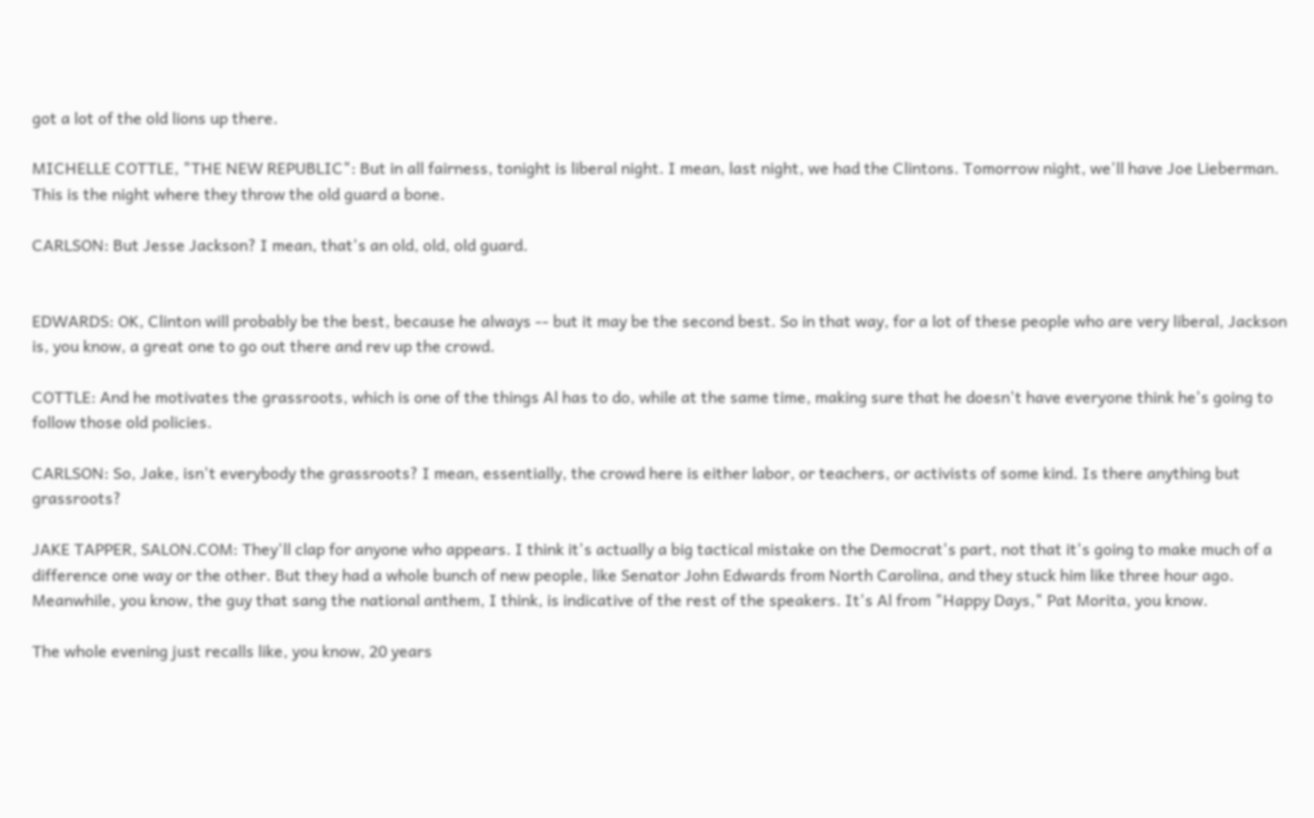got a lot of the old lions up there.

MICHELLE COTTLE, "THE NEW REPUBLIC": But in all fairness, tonight is liberal night. I mean, last night, we had the Clintons. Tomorrow night, we'll have Joe Lieberman. This is the night where they throw the old guard a bone.

CARLSON: But Jesse Jackson? I mean, that's an old, old, old guard.


EDWARDS: OK, Clinton will probably be the best, because he always -- but it may be the second best. So in that way, for a lot of these people who are very liberal, Jackson is, you know, a great one to go out there and rev up the crowd.

COTTLE: And he motivates the grassroots, which is one of the things Al has to do, while at the same time, making sure that he doesn't have everyone think he's going to follow those old policies.

CARLSON: So, Jake, isn't everybody the grassroots? I mean, essentially, the crowd here is either labor, or teachers, or activists of some kind. Is there anything but grassroots?

JAKE TAPPER, SALON.COM: They'll clap for anyone who appears. I think it's actually a big tactical mistake on the Democrat's part, not that it's going to make much of a difference one way or the other. But they had a whole bunch of new people, like Senator John Edwards from North Carolina, and they stuck him like three hour ago. Meanwhile, you know, the guy that sang the national anthem, I think, is indicative of the rest of the speakers. It's Al from "Happy Days," Pat Morita, you know.

The whole evening just recalls like, you know, 20 years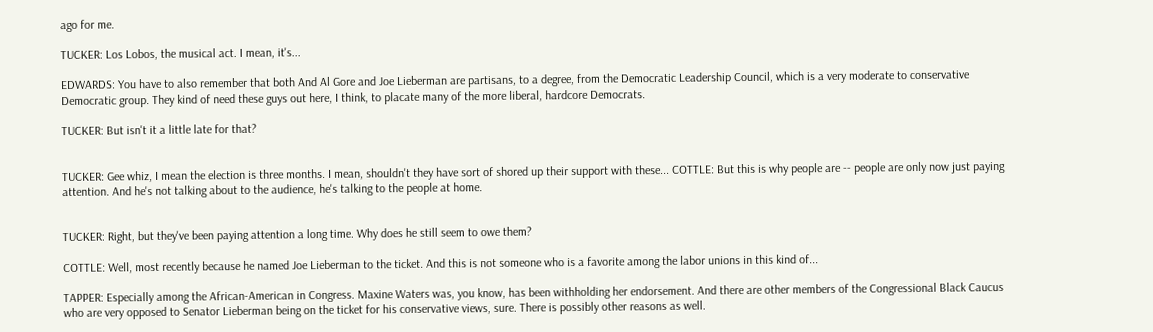ago for me.

TUCKER: Los Lobos, the musical act. I mean, it's...

EDWARDS: You have to also remember that both And Al Gore and Joe Lieberman are partisans, to a degree, from the Democratic Leadership Council, which is a very moderate to conservative Democratic group. They kind of need these guys out here, I think, to placate many of the more liberal, hardcore Democrats.

TUCKER: But isn't it a little late for that?


TUCKER: Gee whiz, I mean the election is three months. I mean, shouldn't they have sort of shored up their support with these... COTTLE: But this is why people are -- people are only now just paying attention. And he's not talking about to the audience, he's talking to the people at home.


TUCKER: Right, but they've been paying attention a long time. Why does he still seem to owe them?

COTTLE: Well, most recently because he named Joe Lieberman to the ticket. And this is not someone who is a favorite among the labor unions in this kind of...

TAPPER: Especially among the African-American in Congress. Maxine Waters was, you know, has been withholding her endorsement. And there are other members of the Congressional Black Caucus who are very opposed to Senator Lieberman being on the ticket for his conservative views, sure. There is possibly other reasons as well.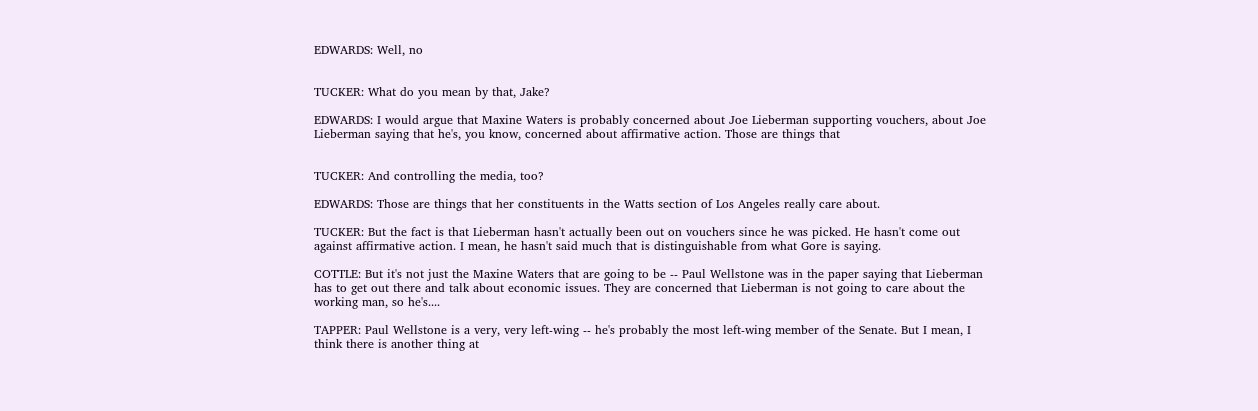EDWARDS: Well, no


TUCKER: What do you mean by that, Jake?

EDWARDS: I would argue that Maxine Waters is probably concerned about Joe Lieberman supporting vouchers, about Joe Lieberman saying that he's, you know, concerned about affirmative action. Those are things that


TUCKER: And controlling the media, too?

EDWARDS: Those are things that her constituents in the Watts section of Los Angeles really care about.

TUCKER: But the fact is that Lieberman hasn't actually been out on vouchers since he was picked. He hasn't come out against affirmative action. I mean, he hasn't said much that is distinguishable from what Gore is saying.

COTTLE: But it's not just the Maxine Waters that are going to be -- Paul Wellstone was in the paper saying that Lieberman has to get out there and talk about economic issues. They are concerned that Lieberman is not going to care about the working man, so he's....

TAPPER: Paul Wellstone is a very, very left-wing -- he's probably the most left-wing member of the Senate. But I mean, I think there is another thing at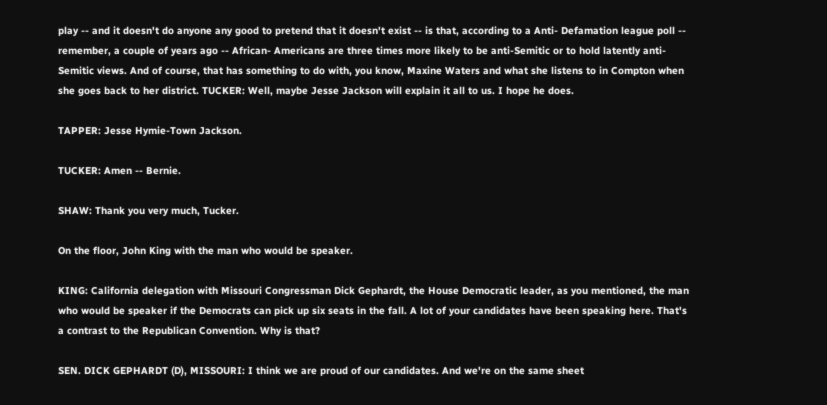play -- and it doesn't do anyone any good to pretend that it doesn't exist -- is that, according to a Anti- Defamation league poll -- remember, a couple of years ago -- African- Americans are three times more likely to be anti-Semitic or to hold latently anti-Semitic views. And of course, that has something to do with, you know, Maxine Waters and what she listens to in Compton when she goes back to her district. TUCKER: Well, maybe Jesse Jackson will explain it all to us. I hope he does.

TAPPER: Jesse Hymie-Town Jackson.

TUCKER: Amen -- Bernie.

SHAW: Thank you very much, Tucker.

On the floor, John King with the man who would be speaker.

KING: California delegation with Missouri Congressman Dick Gephardt, the House Democratic leader, as you mentioned, the man who would be speaker if the Democrats can pick up six seats in the fall. A lot of your candidates have been speaking here. That's a contrast to the Republican Convention. Why is that?

SEN. DICK GEPHARDT (D), MISSOURI: I think we are proud of our candidates. And we're on the same sheet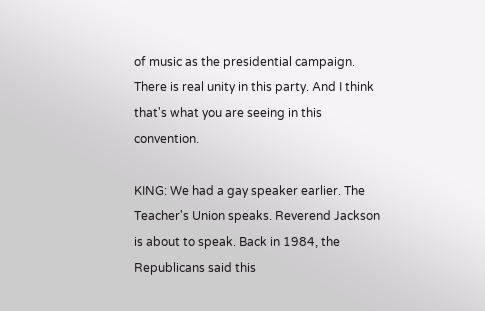of music as the presidential campaign. There is real unity in this party. And I think that's what you are seeing in this convention.

KING: We had a gay speaker earlier. The Teacher's Union speaks. Reverend Jackson is about to speak. Back in 1984, the Republicans said this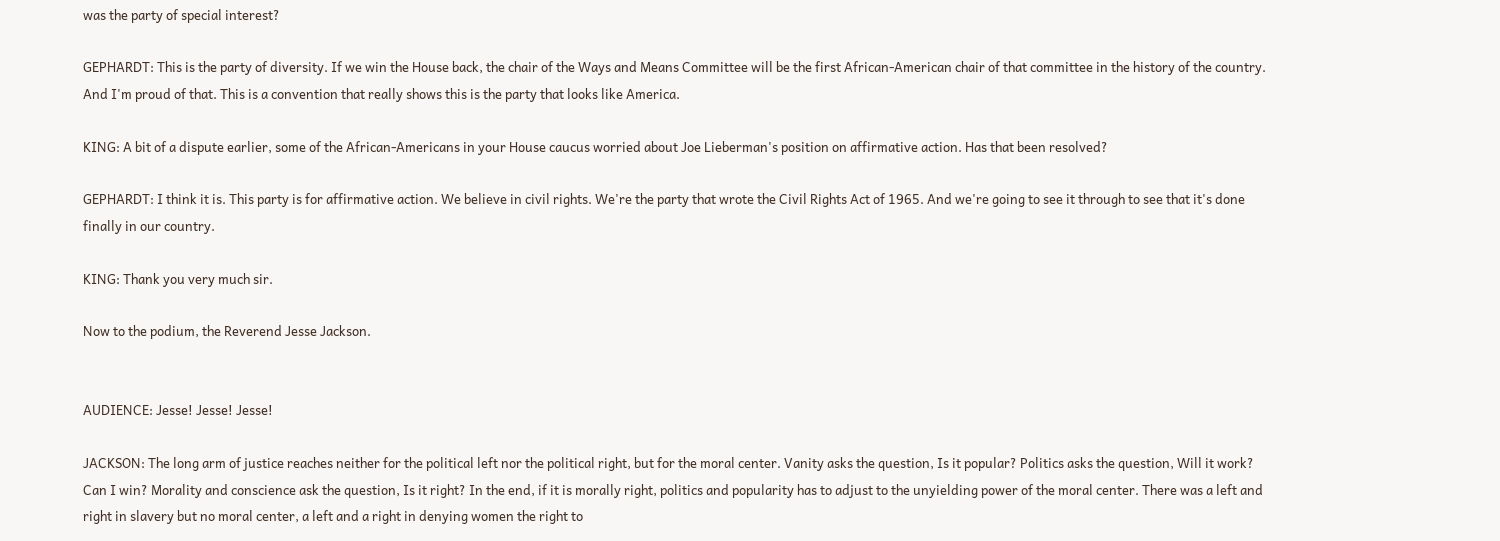was the party of special interest?

GEPHARDT: This is the party of diversity. If we win the House back, the chair of the Ways and Means Committee will be the first African-American chair of that committee in the history of the country. And I'm proud of that. This is a convention that really shows this is the party that looks like America.

KING: A bit of a dispute earlier, some of the African-Americans in your House caucus worried about Joe Lieberman's position on affirmative action. Has that been resolved?

GEPHARDT: I think it is. This party is for affirmative action. We believe in civil rights. We're the party that wrote the Civil Rights Act of 1965. And we're going to see it through to see that it's done finally in our country.

KING: Thank you very much sir.

Now to the podium, the Reverend Jesse Jackson.


AUDIENCE: Jesse! Jesse! Jesse!

JACKSON: The long arm of justice reaches neither for the political left nor the political right, but for the moral center. Vanity asks the question, Is it popular? Politics asks the question, Will it work? Can I win? Morality and conscience ask the question, Is it right? In the end, if it is morally right, politics and popularity has to adjust to the unyielding power of the moral center. There was a left and right in slavery but no moral center, a left and a right in denying women the right to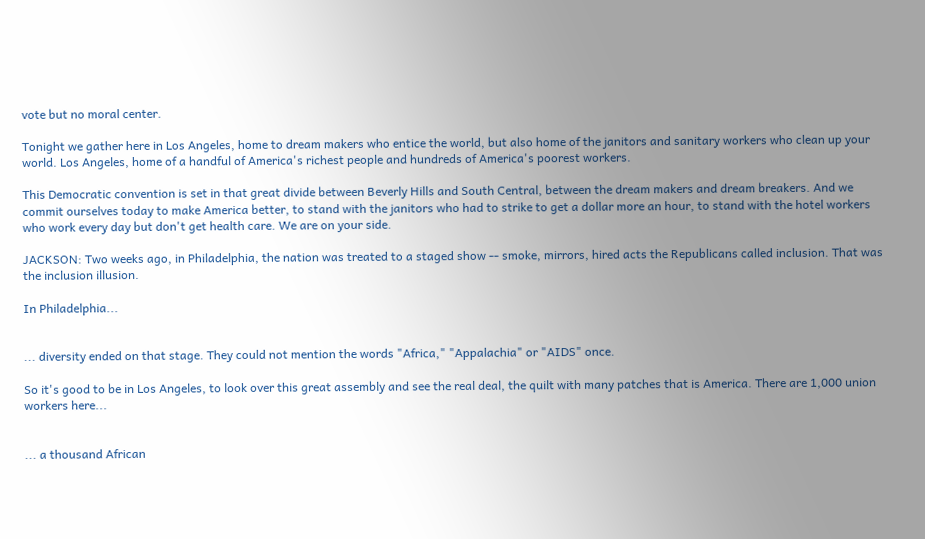vote but no moral center.

Tonight we gather here in Los Angeles, home to dream makers who entice the world, but also home of the janitors and sanitary workers who clean up your world. Los Angeles, home of a handful of America's richest people and hundreds of America's poorest workers.

This Democratic convention is set in that great divide between Beverly Hills and South Central, between the dream makers and dream breakers. And we commit ourselves today to make America better, to stand with the janitors who had to strike to get a dollar more an hour, to stand with the hotel workers who work every day but don't get health care. We are on your side.

JACKSON: Two weeks ago, in Philadelphia, the nation was treated to a staged show -- smoke, mirrors, hired acts the Republicans called inclusion. That was the inclusion illusion.

In Philadelphia...


... diversity ended on that stage. They could not mention the words "Africa," "Appalachia" or "AIDS" once.

So it's good to be in Los Angeles, to look over this great assembly and see the real deal, the quilt with many patches that is America. There are 1,000 union workers here...


... a thousand African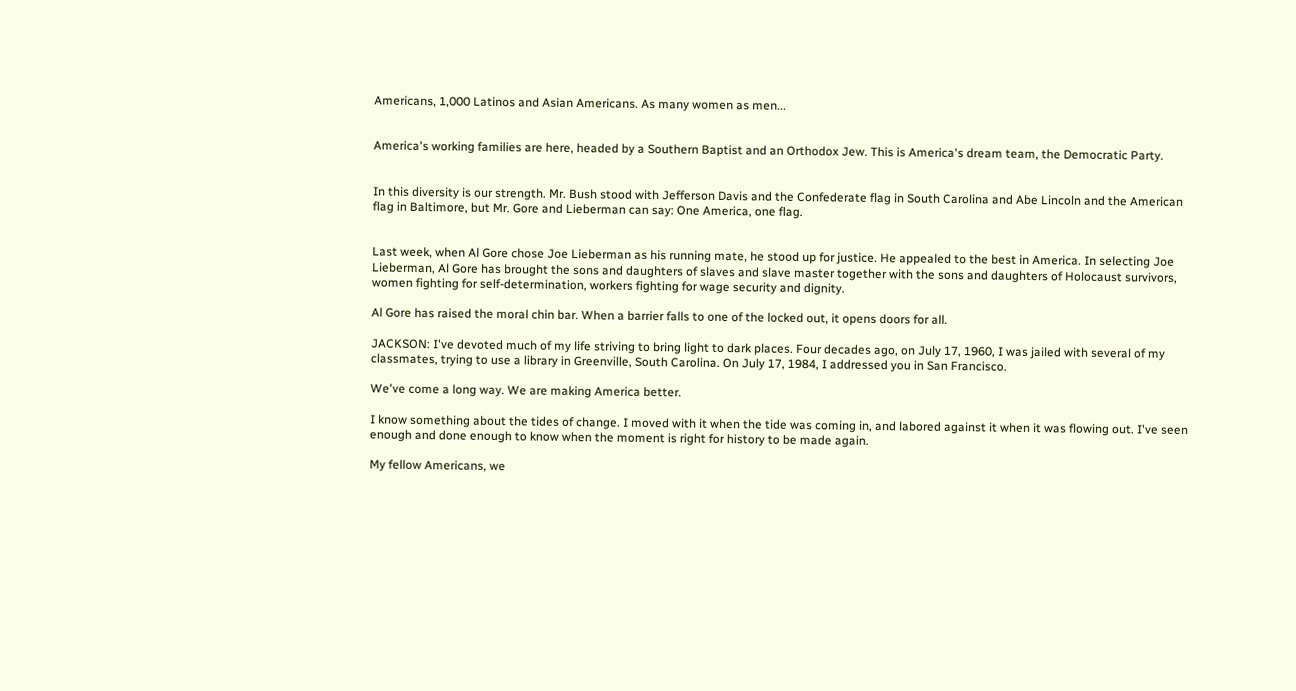Americans, 1,000 Latinos and Asian Americans. As many women as men...


America's working families are here, headed by a Southern Baptist and an Orthodox Jew. This is America's dream team, the Democratic Party.


In this diversity is our strength. Mr. Bush stood with Jefferson Davis and the Confederate flag in South Carolina and Abe Lincoln and the American flag in Baltimore, but Mr. Gore and Lieberman can say: One America, one flag.


Last week, when Al Gore chose Joe Lieberman as his running mate, he stood up for justice. He appealed to the best in America. In selecting Joe Lieberman, Al Gore has brought the sons and daughters of slaves and slave master together with the sons and daughters of Holocaust survivors, women fighting for self-determination, workers fighting for wage security and dignity.

Al Gore has raised the moral chin bar. When a barrier falls to one of the locked out, it opens doors for all.

JACKSON: I've devoted much of my life striving to bring light to dark places. Four decades ago, on July 17, 1960, I was jailed with several of my classmates, trying to use a library in Greenville, South Carolina. On July 17, 1984, I addressed you in San Francisco.

We've come a long way. We are making America better.

I know something about the tides of change. I moved with it when the tide was coming in, and labored against it when it was flowing out. I've seen enough and done enough to know when the moment is right for history to be made again.

My fellow Americans, we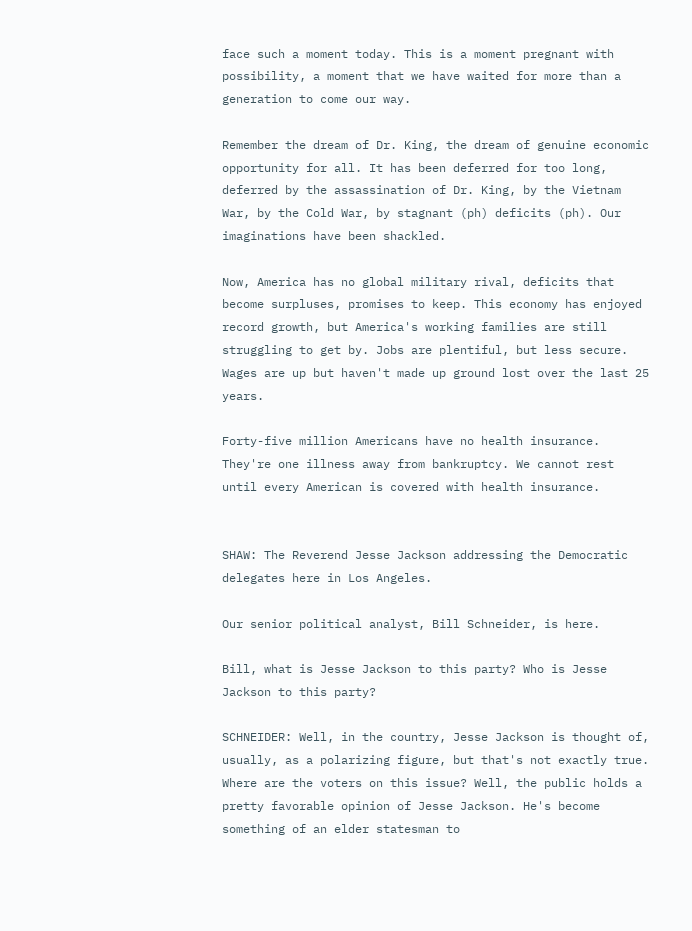face such a moment today. This is a moment pregnant with possibility, a moment that we have waited for more than a generation to come our way.

Remember the dream of Dr. King, the dream of genuine economic opportunity for all. It has been deferred for too long, deferred by the assassination of Dr. King, by the Vietnam War, by the Cold War, by stagnant (ph) deficits (ph). Our imaginations have been shackled.

Now, America has no global military rival, deficits that become surpluses, promises to keep. This economy has enjoyed record growth, but America's working families are still struggling to get by. Jobs are plentiful, but less secure. Wages are up but haven't made up ground lost over the last 25 years.

Forty-five million Americans have no health insurance. They're one illness away from bankruptcy. We cannot rest until every American is covered with health insurance.


SHAW: The Reverend Jesse Jackson addressing the Democratic delegates here in Los Angeles.

Our senior political analyst, Bill Schneider, is here.

Bill, what is Jesse Jackson to this party? Who is Jesse Jackson to this party?

SCHNEIDER: Well, in the country, Jesse Jackson is thought of, usually, as a polarizing figure, but that's not exactly true. Where are the voters on this issue? Well, the public holds a pretty favorable opinion of Jesse Jackson. He's become something of an elder statesman to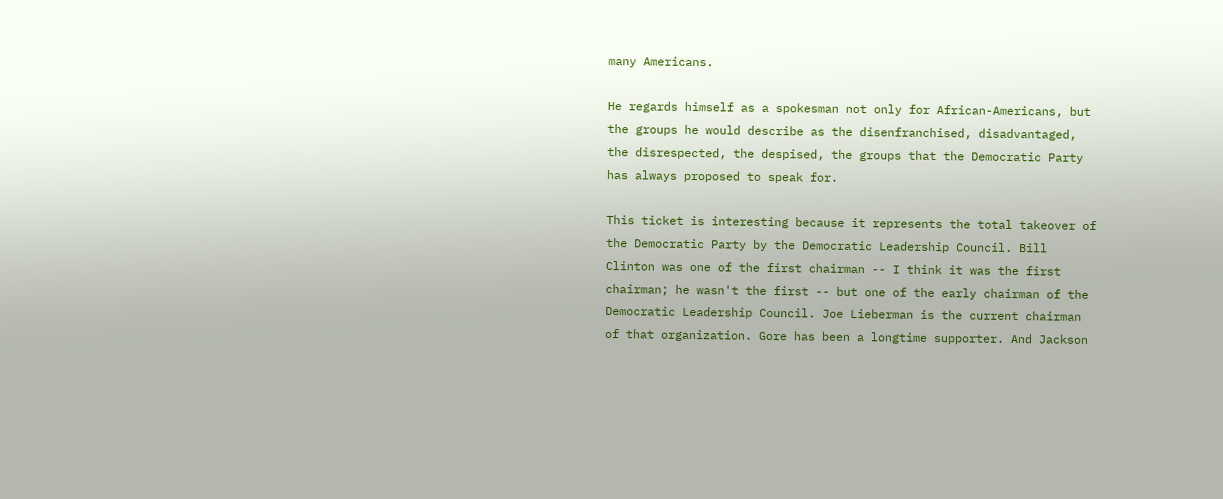many Americans.

He regards himself as a spokesman not only for African-Americans, but the groups he would describe as the disenfranchised, disadvantaged, the disrespected, the despised, the groups that the Democratic Party has always proposed to speak for.

This ticket is interesting because it represents the total takeover of the Democratic Party by the Democratic Leadership Council. Bill Clinton was one of the first chairman -- I think it was the first chairman; he wasn't the first -- but one of the early chairman of the Democratic Leadership Council. Joe Lieberman is the current chairman of that organization. Gore has been a longtime supporter. And Jackson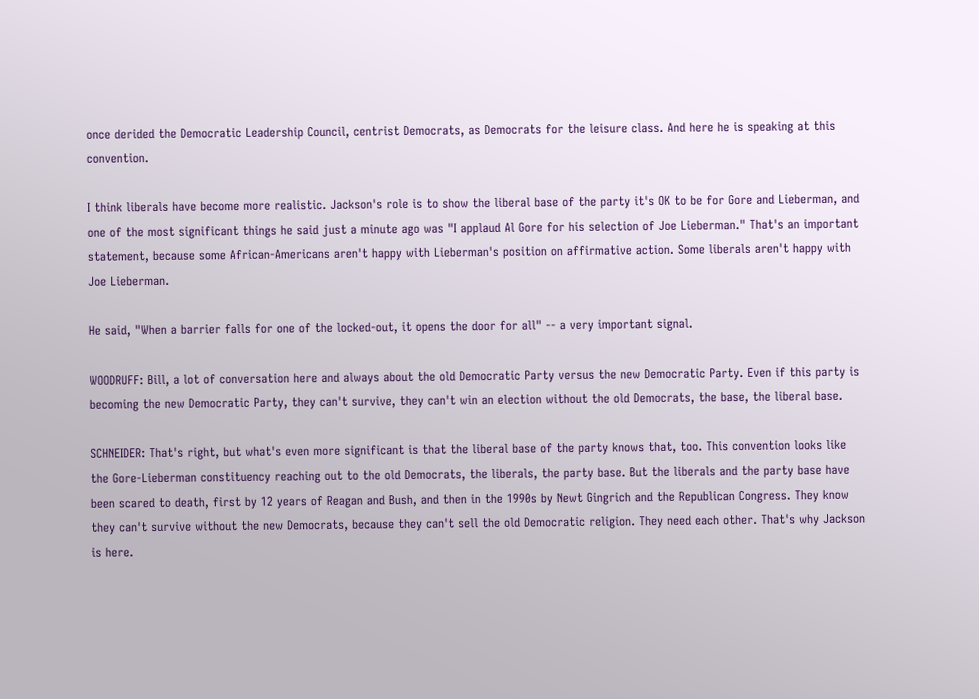once derided the Democratic Leadership Council, centrist Democrats, as Democrats for the leisure class. And here he is speaking at this convention.

I think liberals have become more realistic. Jackson's role is to show the liberal base of the party it's OK to be for Gore and Lieberman, and one of the most significant things he said just a minute ago was "I applaud Al Gore for his selection of Joe Lieberman." That's an important statement, because some African-Americans aren't happy with Lieberman's position on affirmative action. Some liberals aren't happy with Joe Lieberman.

He said, "When a barrier falls for one of the locked-out, it opens the door for all" -- a very important signal.

WOODRUFF: Bill, a lot of conversation here and always about the old Democratic Party versus the new Democratic Party. Even if this party is becoming the new Democratic Party, they can't survive, they can't win an election without the old Democrats, the base, the liberal base.

SCHNEIDER: That's right, but what's even more significant is that the liberal base of the party knows that, too. This convention looks like the Gore-Lieberman constituency reaching out to the old Democrats, the liberals, the party base. But the liberals and the party base have been scared to death, first by 12 years of Reagan and Bush, and then in the 1990s by Newt Gingrich and the Republican Congress. They know they can't survive without the new Democrats, because they can't sell the old Democratic religion. They need each other. That's why Jackson is here.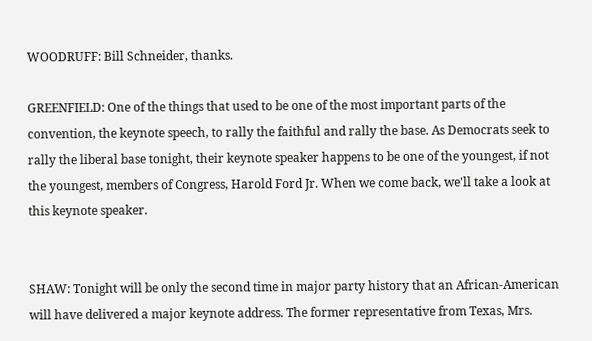WOODRUFF: Bill Schneider, thanks.

GREENFIELD: One of the things that used to be one of the most important parts of the convention, the keynote speech, to rally the faithful and rally the base. As Democrats seek to rally the liberal base tonight, their keynote speaker happens to be one of the youngest, if not the youngest, members of Congress, Harold Ford Jr. When we come back, we'll take a look at this keynote speaker.


SHAW: Tonight will be only the second time in major party history that an African-American will have delivered a major keynote address. The former representative from Texas, Mrs.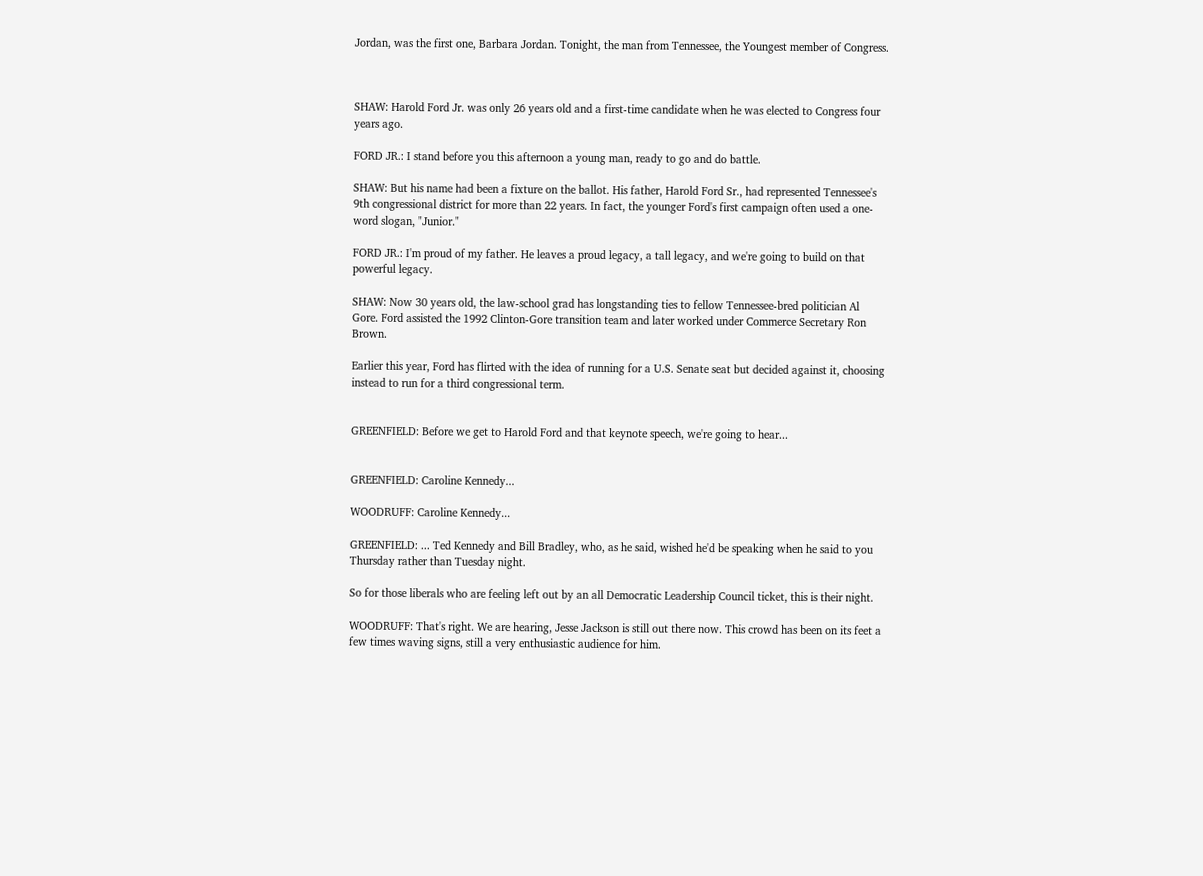Jordan, was the first one, Barbara Jordan. Tonight, the man from Tennessee, the Youngest member of Congress.



SHAW: Harold Ford Jr. was only 26 years old and a first-time candidate when he was elected to Congress four years ago.

FORD JR.: I stand before you this afternoon a young man, ready to go and do battle.

SHAW: But his name had been a fixture on the ballot. His father, Harold Ford Sr., had represented Tennessee's 9th congressional district for more than 22 years. In fact, the younger Ford's first campaign often used a one-word slogan, "Junior."

FORD JR.: I'm proud of my father. He leaves a proud legacy, a tall legacy, and we're going to build on that powerful legacy.

SHAW: Now 30 years old, the law-school grad has longstanding ties to fellow Tennessee-bred politician Al Gore. Ford assisted the 1992 Clinton-Gore transition team and later worked under Commerce Secretary Ron Brown.

Earlier this year, Ford has flirted with the idea of running for a U.S. Senate seat but decided against it, choosing instead to run for a third congressional term.


GREENFIELD: Before we get to Harold Ford and that keynote speech, we're going to hear...


GREENFIELD: Caroline Kennedy...

WOODRUFF: Caroline Kennedy...

GREENFIELD: ... Ted Kennedy and Bill Bradley, who, as he said, wished he'd be speaking when he said to you Thursday rather than Tuesday night.

So for those liberals who are feeling left out by an all Democratic Leadership Council ticket, this is their night.

WOODRUFF: That's right. We are hearing, Jesse Jackson is still out there now. This crowd has been on its feet a few times waving signs, still a very enthusiastic audience for him.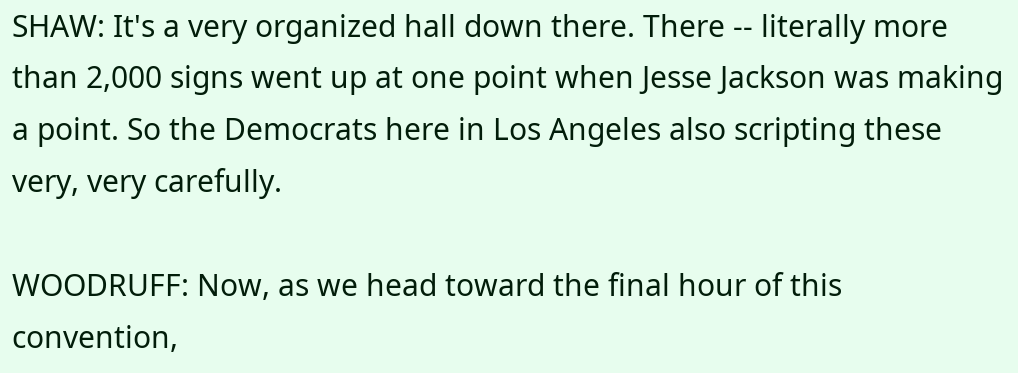SHAW: It's a very organized hall down there. There -- literally more than 2,000 signs went up at one point when Jesse Jackson was making a point. So the Democrats here in Los Angeles also scripting these very, very carefully.

WOODRUFF: Now, as we head toward the final hour of this convention,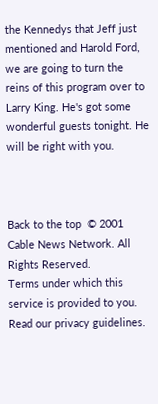the Kennedys that Jeff just mentioned and Harold Ford, we are going to turn the reins of this program over to Larry King. He's got some wonderful guests tonight. He will be right with you.



Back to the top  © 2001 Cable News Network. All Rights Reserved.
Terms under which this service is provided to you.
Read our privacy guidelines.